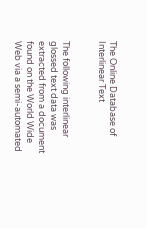The Online Database of Interlinear Text


The following interlinear glossed text data was extracted from a document found on the World Wide Web via a semi-automated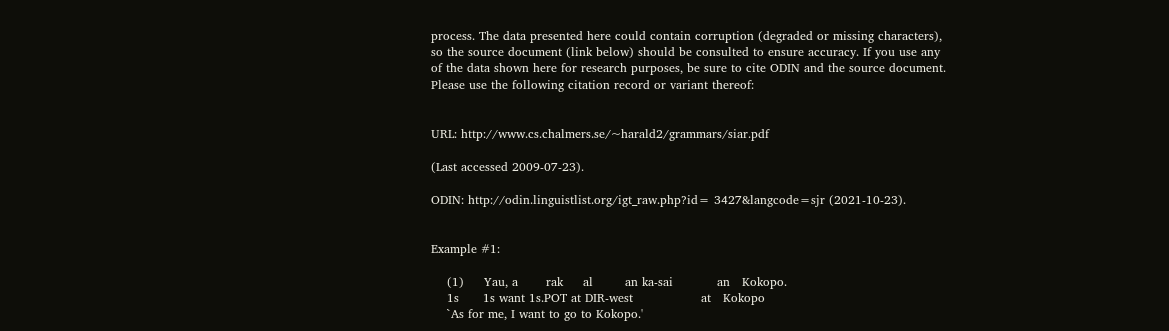process. The data presented here could contain corruption (degraded or missing characters), so the source document (link below) should be consulted to ensure accuracy. If you use any of the data shown here for research purposes, be sure to cite ODIN and the source document. Please use the following citation record or variant thereof:


URL: http://www.cs.chalmers.se/~harald2/grammars/siar.pdf

(Last accessed 2009-07-23).

ODIN: http://odin.linguistlist.org/igt_raw.php?id= 3427&langcode=sjr (2021-10-23).


Example #1:

    (1)     Yau, a       rak     al        an ka-sai           an   Kokopo.
    1s      1s want 1s.POT at DIR-west                 at   Kokopo
    `As for me, I want to go to Kokopo.'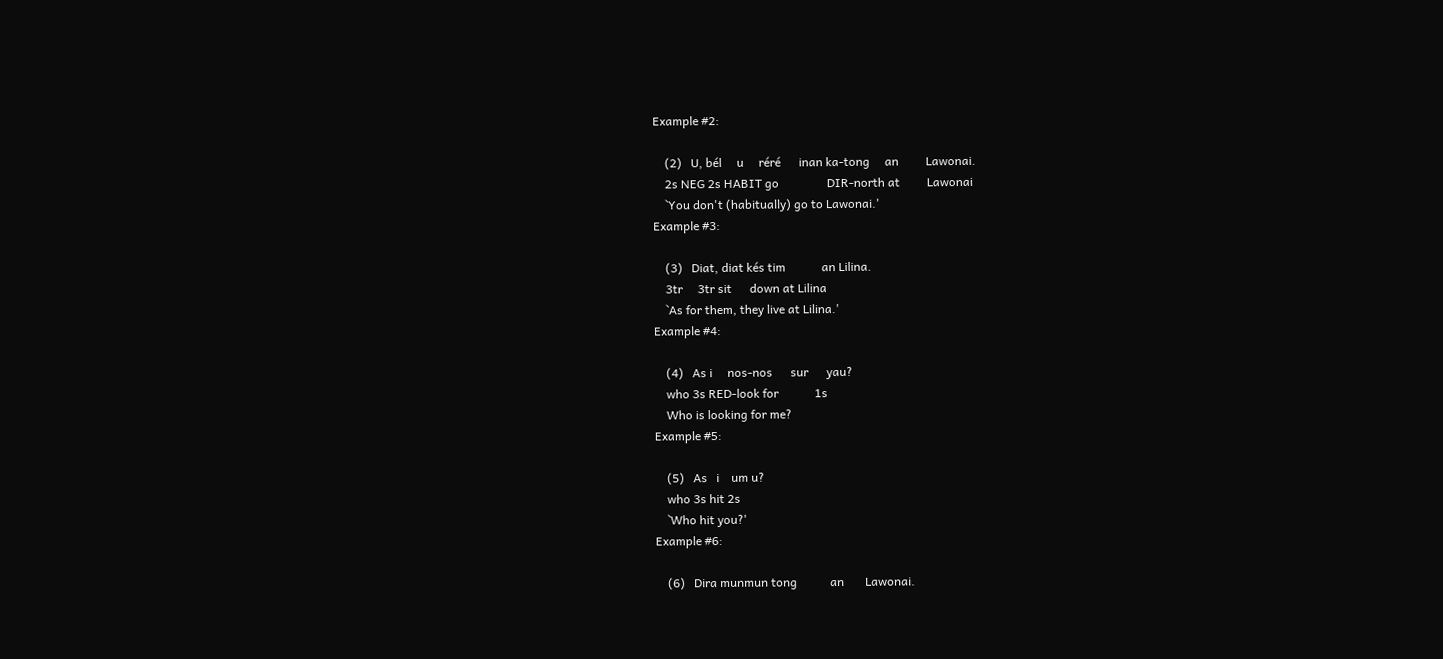Example #2:

    (2)   U, bél     u     réré      inan ka-tong     an         Lawonai.
    2s NEG 2s HABIT go                DIR-north at         Lawonai
    `You don't (habitually) go to Lawonai.'
Example #3:

    (3)   Diat, diat kés tim            an Lilina.
    3tr     3tr sit      down at Lilina
    `As for them, they live at Lilina.'
Example #4:

    (4)   As i     nos-nos      sur      yau?
    who 3s RED-look for            1s
    Who is looking for me?
Example #5:

    (5)   As   i    um u?
    who 3s hit 2s
    `Who hit you?'
Example #6:

    (6)   Dira munmun tong           an       Lawonai.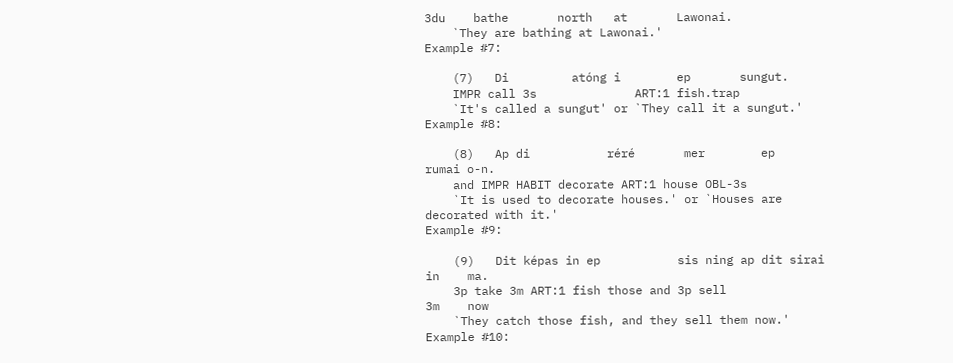3du    bathe       north   at       Lawonai.
    `They are bathing at Lawonai.'
Example #7:

    (7)   Di         atóng i        ep       sungut.
    IMPR call 3s              ART:1 fish.trap
    `It's called a sungut' or `They call it a sungut.'
Example #8:

    (8)   Ap di           réré       mer        ep      rumai o-n.
    and IMPR HABIT decorate ART:1 house OBL-3s
    `It is used to decorate houses.' or `Houses are decorated with it.'
Example #9:

    (9)   Dit képas in ep           sis ning ap dit sirai             in    ma.
    3p take 3m ART:1 fish those and 3p sell                     3m    now
    `They catch those fish, and they sell them now.'
Example #10: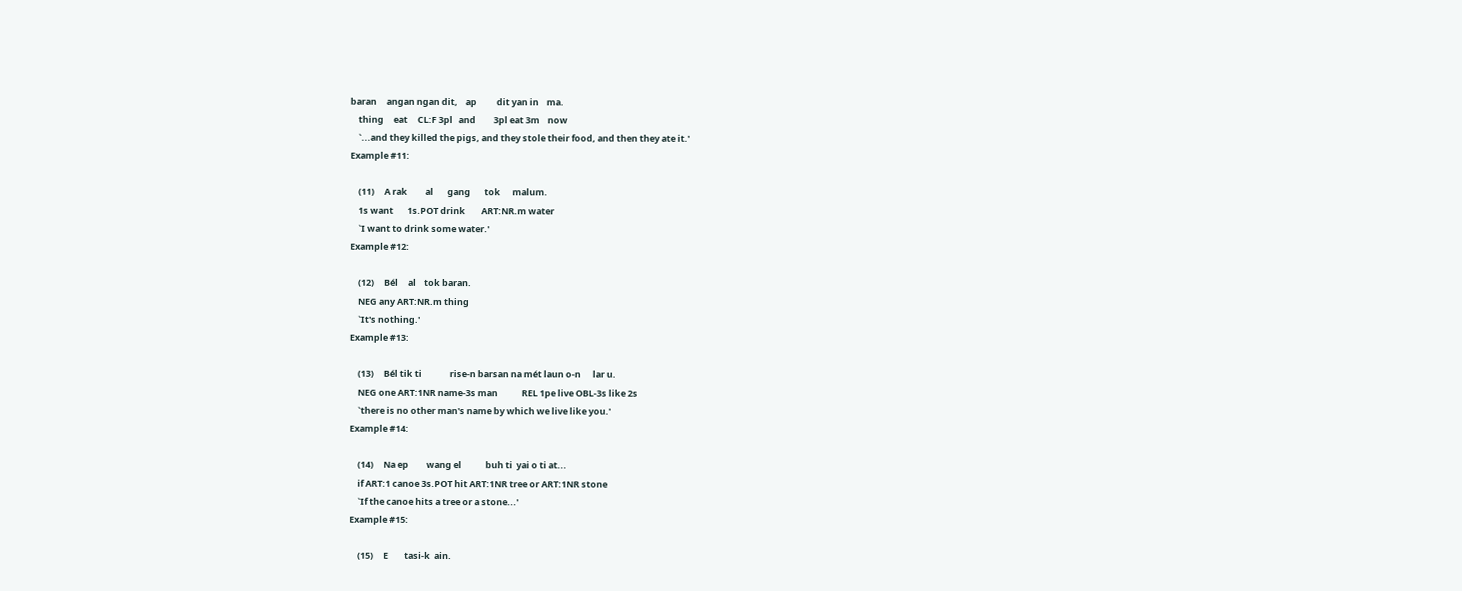baran     angan ngan dit,    ap          dit yan in    ma.
    thing     eat     CL:F 3pl   and         3pl eat 3m    now
    `...and they killed the pigs, and they stole their food, and then they ate it.'
Example #11:

    (11)     A rak         al       gang       tok      malum.
    1s want       1s.POT drink        ART:NR.m water
    `I want to drink some water.'
Example #12:

    (12)     Bél     al    tok baran.
    NEG any ART:NR.m thing
    `It's nothing.'
Example #13:

    (13)     Bél tik ti              rise-n barsan na mét laun o-n      lar u.
    NEG one ART:1NR name-3s man            REL 1pe live OBL-3s like 2s
    `there is no other man's name by which we live like you.'
Example #14:

    (14)     Na ep         wang el            buh ti  yai o ti at...
    if ART:1 canoe 3s.POT hit ART:1NR tree or ART:1NR stone
    `If the canoe hits a tree or a stone...'
Example #15:

    (15)     E        tasi-k  ain.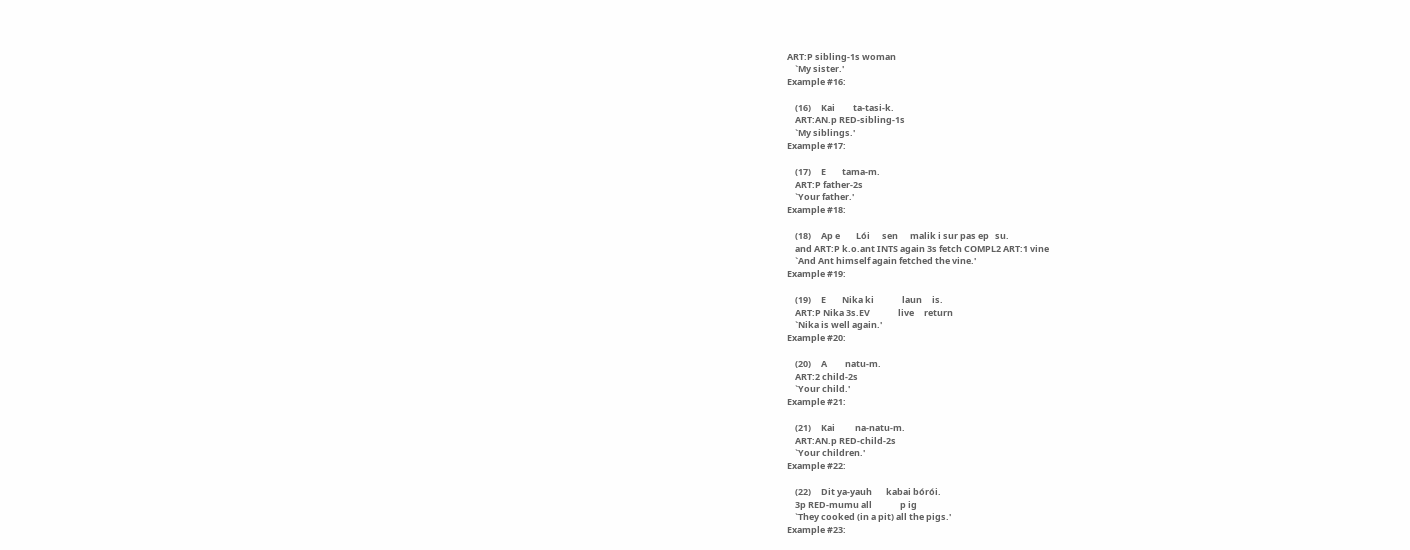ART:P sibling-1s woman
    `My sister.'
Example #16:

    (16)     Kai         ta-tasi-k.
    ART:AN.p RED-sibling-1s
    `My siblings.'
Example #17:

    (17)     E        tama-m.
    ART:P father-2s
    `Your father.'
Example #18:

    (18)     Ap e        Lói      sen      malik i sur pas ep   su.
    and ART:P k.o.ant INTS again 3s fetch COMPL2 ART:1 vine
    `And Ant himself again fetched the vine.'
Example #19:

    (19)     E        Nika ki              laun     is.
    ART:P Nika 3s.EV              live     return
    `Nika is well again.'
Example #20:

    (20)     A         natu-m.
    ART:2 child-2s
    `Your child.'
Example #21:

    (21)     Kai          na-natu-m.
    ART:AN.p RED-child-2s
    `Your children.'
Example #22:

    (22)     Dit ya-yauh       kabai bórói.
    3p RED-mumu all              p ig
    `They cooked (in a pit) all the pigs.'
Example #23: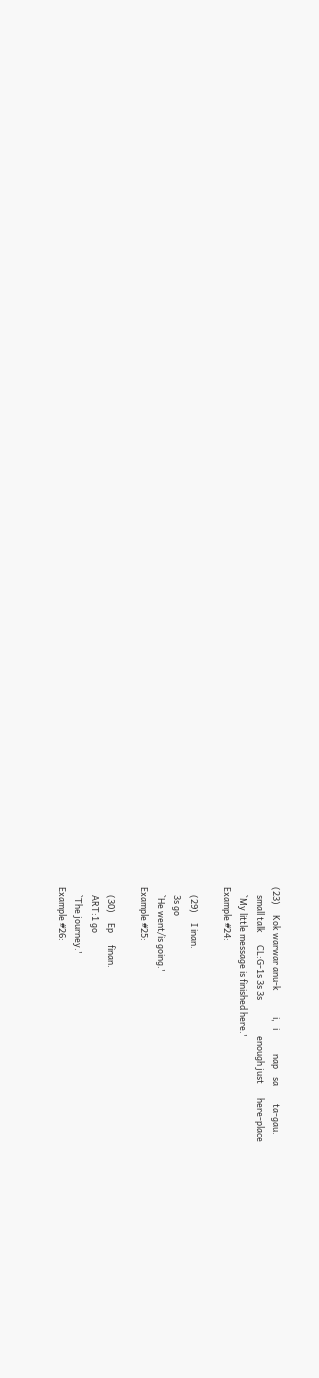(23)     Kok warwar anu-k             i,   i            nap    sa         ta-gau.
    small talk      CL:G-1s 3s 3s                  enough just       here-place
    `My little message is finished here.'
Example #24:

    (29)     I inan.
    3s go
    `He went/is going.'
Example #25:

    (30)     Ep      finan.
    ART:1 go
    `The journey.'
Example #26: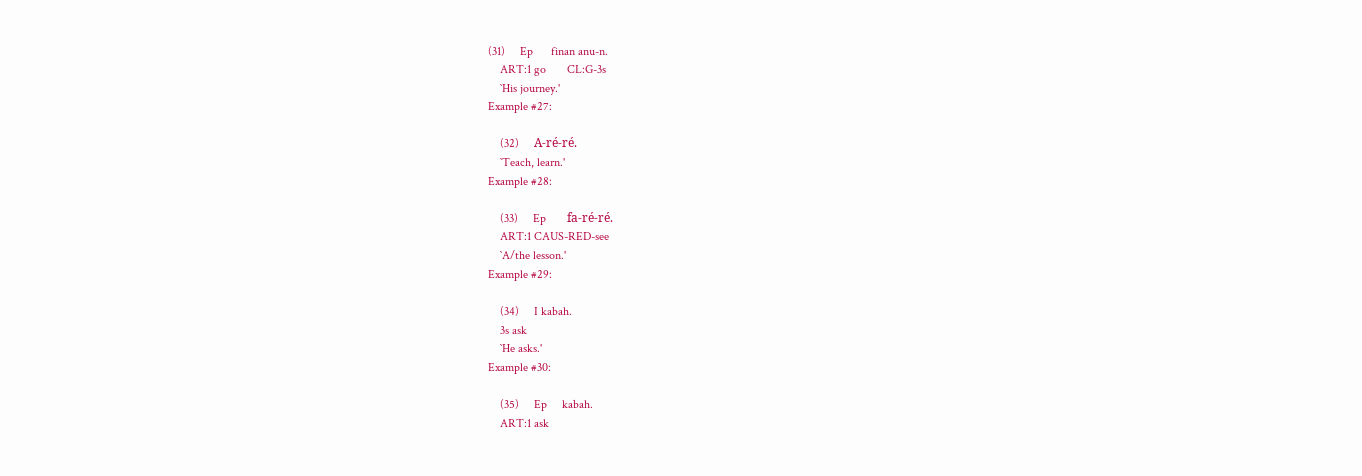(31)     Ep      finan anu-n.
    ART:1 go       CL:G-3s
    `His journey.'
Example #27:

    (32)     A-ré-ré.
    `Teach, learn.'
Example #28:

    (33)     Ep       fa-ré-ré.
    ART:1 CAUS-RED-see
    `A/the lesson.'
Example #29:

    (34)     I kabah.
    3s ask
    `He asks.'
Example #30:

    (35)     Ep     kabah.
    ART:1 ask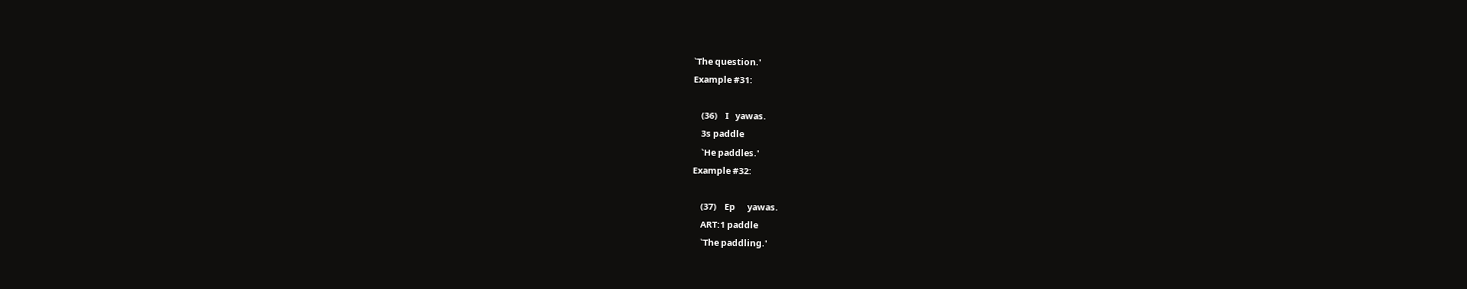`The question.'
Example #31:

    (36)    I   yawas.
    3s paddle
    `He paddles.'
Example #32:

    (37)    Ep      yawas.
    ART:1 paddle
    `The paddling.'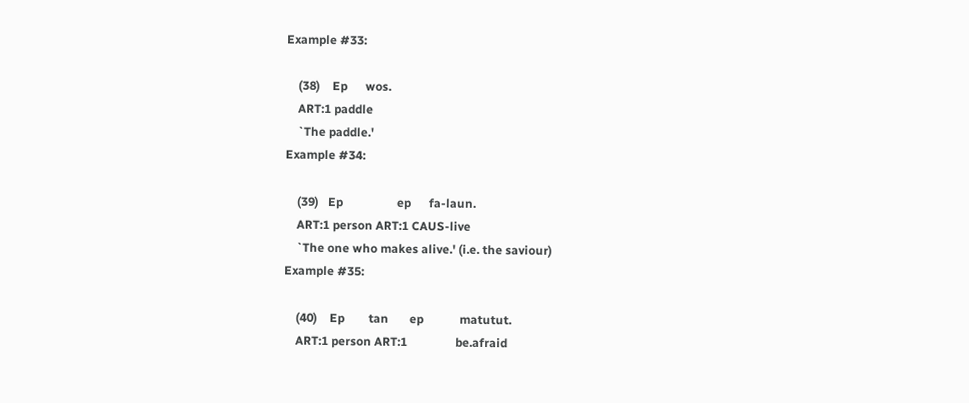Example #33:

    (38)    Ep      wos.
    ART:1 paddle
    `The paddle.'
Example #34:

    (39)   Ep                  ep      fa-laun.
    ART:1 person ART:1 CAUS-live
    `The one who makes alive.' (i.e. the saviour)
Example #35:

    (40)    Ep        tan       ep            matutut.
    ART:1 person ART:1                be.afraid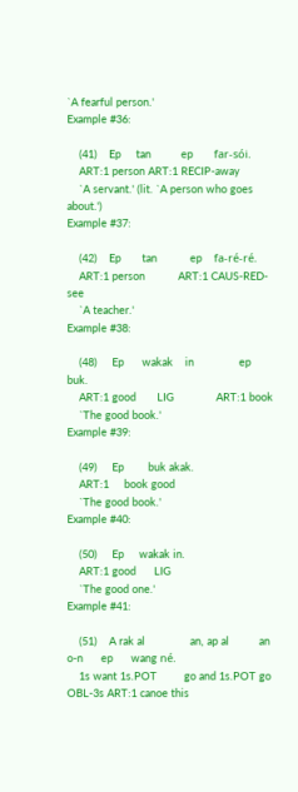`A fearful person.'
Example #36:

    (41)    Ep     tan          ep       far-sói.
    ART:1 person ART:1 RECIP-away
    `A servant.' (lit. `A person who goes about.')
Example #37:

    (42)    Ep       tan           ep    fa-ré-ré.
    ART:1 person           ART:1 CAUS-RED-see
    `A teacher.'
Example #38:

    (48)     Ep      wakak    in               ep    buk.
    ART:1 good       LIG              ART:1 book
    `The good book.'
Example #39:

    (49)     Ep        buk akak.
    ART:1     book good
    `The good book.'
Example #40:

    (50)     Ep     wakak in.
    ART:1 good      LIG
    `The good one.'
Example #41:

    (51)    A rak al               an, ap al          an o-n      ep      wang né.
    1s want 1s.POT         go and 1s.POT go OBL-3s ART:1 canoe this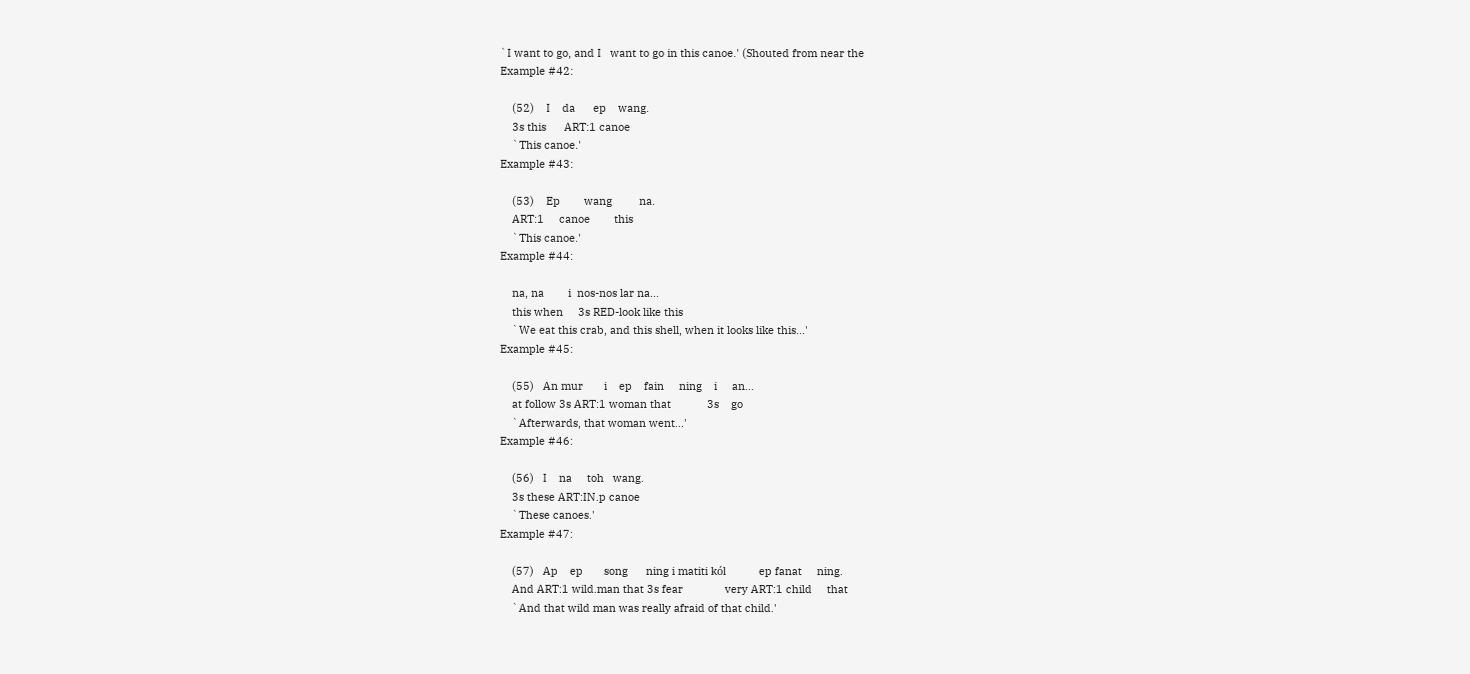`I want to go, and I   want to go in this canoe.' (Shouted from near the
Example #42:

    (52)    I    da      ep    wang.
    3s this      ART:1 canoe
    `This canoe.'
Example #43:

    (53)    Ep        wang         na.
    ART:1     canoe        this
    `This canoe.'
Example #44:

    na, na        i  nos-nos lar na...
    this when     3s RED-look like this
    `We eat this crab, and this shell, when it looks like this...'
Example #45:

    (55)   An mur       i    ep    fain     ning    i     an...
    at follow 3s ART:1 woman that            3s    go
    `Afterwards, that woman went...'
Example #46:

    (56)   I    na     toh   wang.
    3s these ART:IN.p canoe
    `These canoes.'
Example #47:

    (57)   Ap    ep       song      ning i matiti kól           ep fanat     ning.
    And ART:1 wild.man that 3s fear              very ART:1 child     that
    `And that wild man was really afraid of that child.'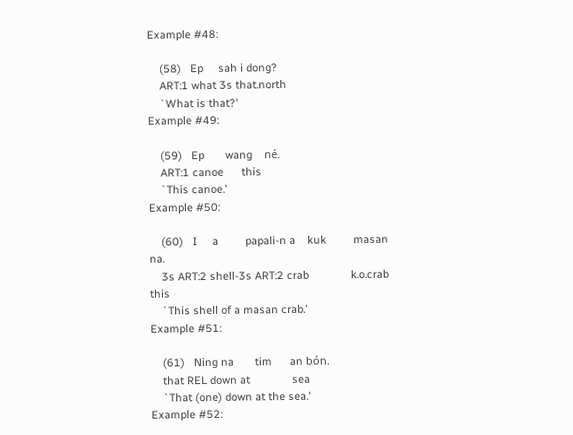Example #48:

    (58)   Ep     sah i dong?
    ART:1 what 3s that.north
    `What is that?'
Example #49:

    (59)   Ep       wang    né.
    ART:1 canoe      this
    `This canoe.'
Example #50:

    (60)   I     a         papali-n a    kuk         masan        na.
    3s ART:2 shell-3s ART:2 crab              k.o.crab     this
    `This shell of a masan crab.'
Example #51:

    (61)   Ning na       tim      an bón.
    that REL down at              sea
    `That (one) down at the sea.'
Example #52: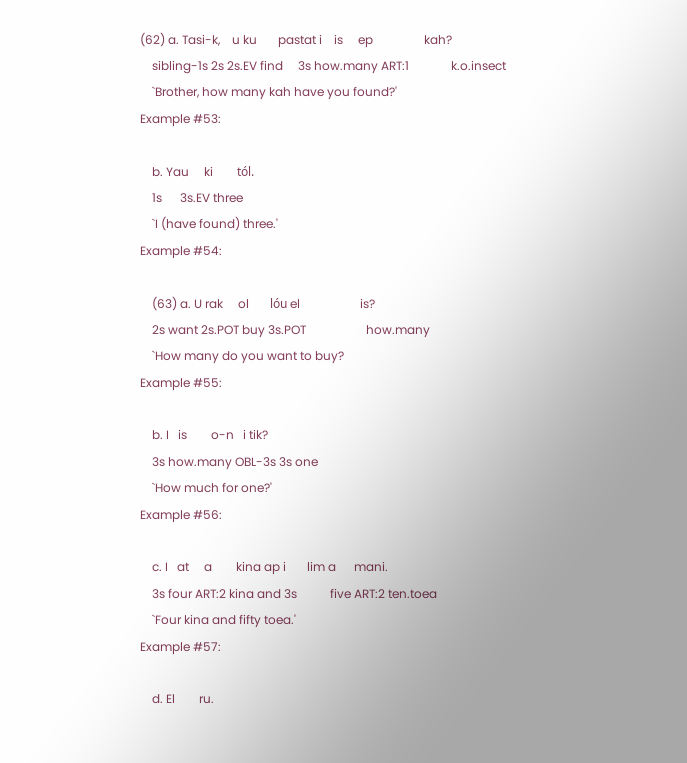(62) a. Tasi-k,    u ku       pastat i    is     ep                 kah?
    sibling-1s 2s 2s.EV find     3s how.many ART:1              k.o.insect
    `Brother, how many kah have you found?'
Example #53:

    b. Yau     ki        tól.
    1s      3s.EV three
    `I (have found) three.'
Example #54:

    (63) a. U rak     ol       lóu el                    is?
    2s want 2s.POT buy 3s.POT                    how.many
    `How many do you want to buy?
Example #55:

    b. I   is        o-n   i tik?
    3s how.many OBL-3s 3s one
    `How much for one?'
Example #56:

    c. I   at     a        kina ap i       lim a      mani.
    3s four ART:2 kina and 3s           five ART:2 ten.toea
    `Four kina and fifty toea.'
Example #57:

    d. El        ru.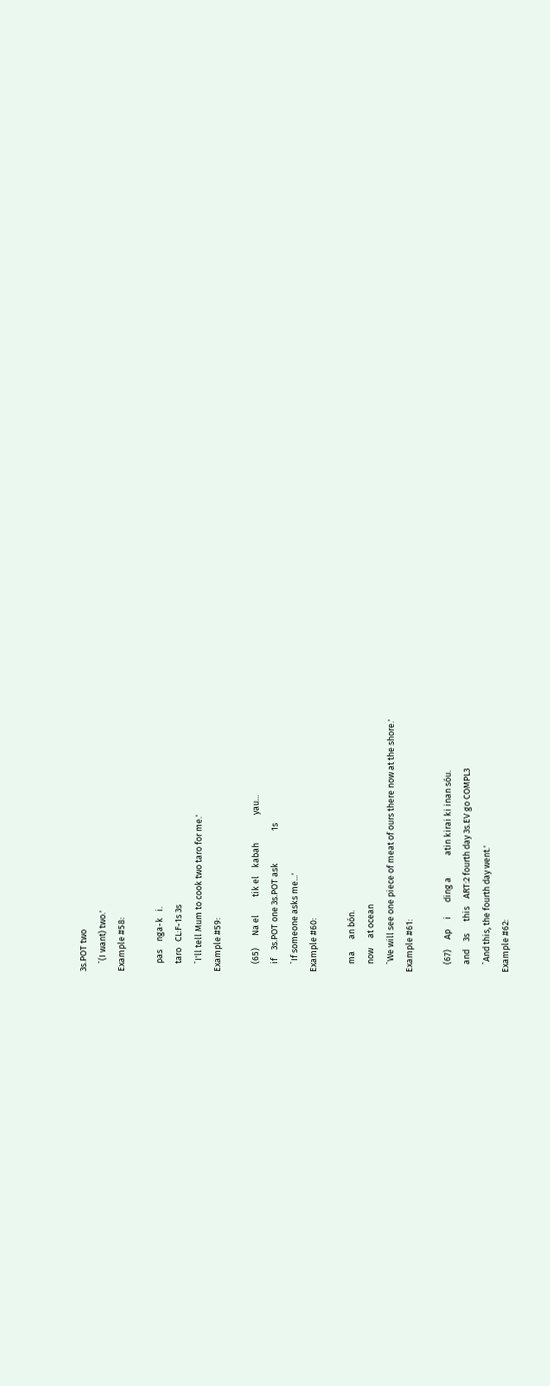3s.POT two
    `(I want) two.'
Example #58:

    pas    nga-k   i.
    taro   CL:F-1s 3s
    `I'll tell Mum to cook two taro for me.'
Example #59:

    (65)      Na el         tik el    kabah              yau...
    if    3s.POT one 3s.POT ask                1s
    `If someone asks me...'
Example #60:

    ma      an bón.
    now     at ocean
    `We will see one piece of meat of ours there now at the shore.'
Example #61:

    (67)     Ap     i       ding a           atin kirai ki inan sóu.
    and    3s      this    ART:2 fourth day 3s.EV go COMPL3
    `And this, the fourth day went.'
Example #62: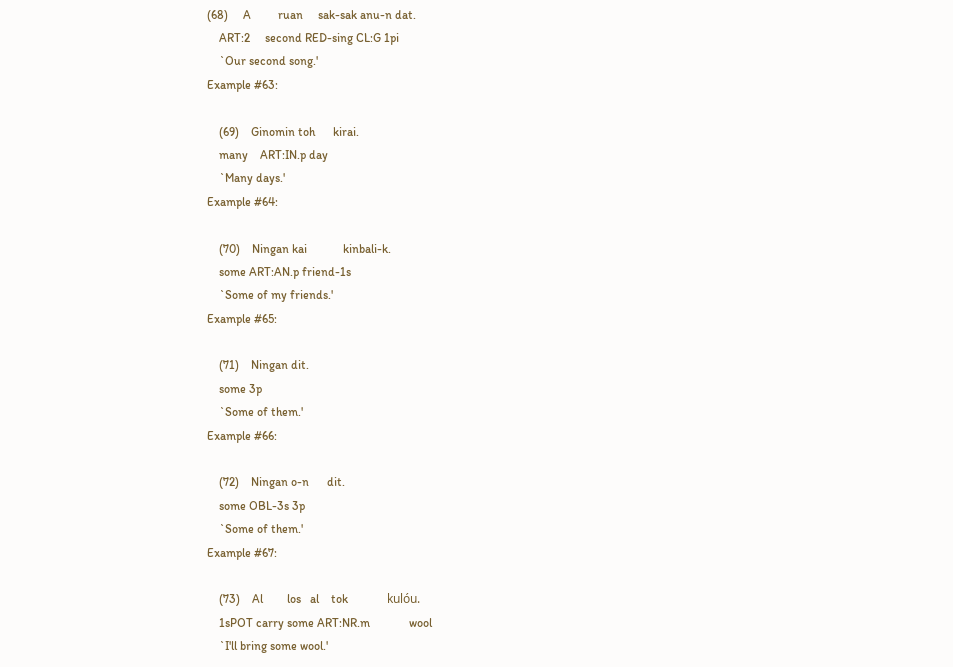(68)     A         ruan     sak-sak anu-n dat.
    ART:2     second RED-sing CL:G 1pi
    `Our second song.'
Example #63:

    (69)    Ginomin toh      kirai.
    many    ART:IN.p day
    `Many days.'
Example #64:

    (70)    Ningan kai            kinbali-k.
    some ART:AN.p friend-1s
    `Some of my friends.'
Example #65:

    (71)    Ningan dit.
    some 3p
    `Some of them.'
Example #66:

    (72)    Ningan o-n      dit.
    some OBL-3s 3p
    `Some of them.'
Example #67:

    (73)    Al        los   al    tok             kulóu.
    1sPOT carry some ART:NR.m             wool
    `I'll bring some wool.'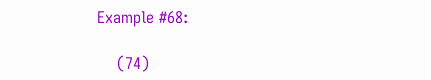Example #68:

    (74)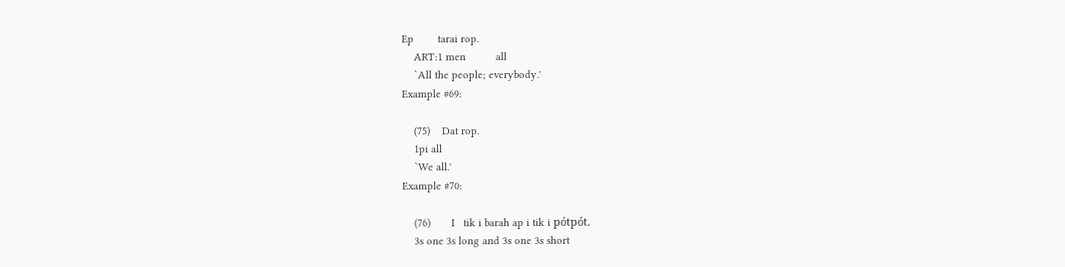Ep        tarai rop.
    ART:1 men          all
    `All the people; everybody.'
Example #69:

    (75)    Dat rop.
    1pi all
    `We all.'
Example #70:

    (76)       I   tik i barah ap i tik i pótpót.
    3s one 3s long and 3s one 3s short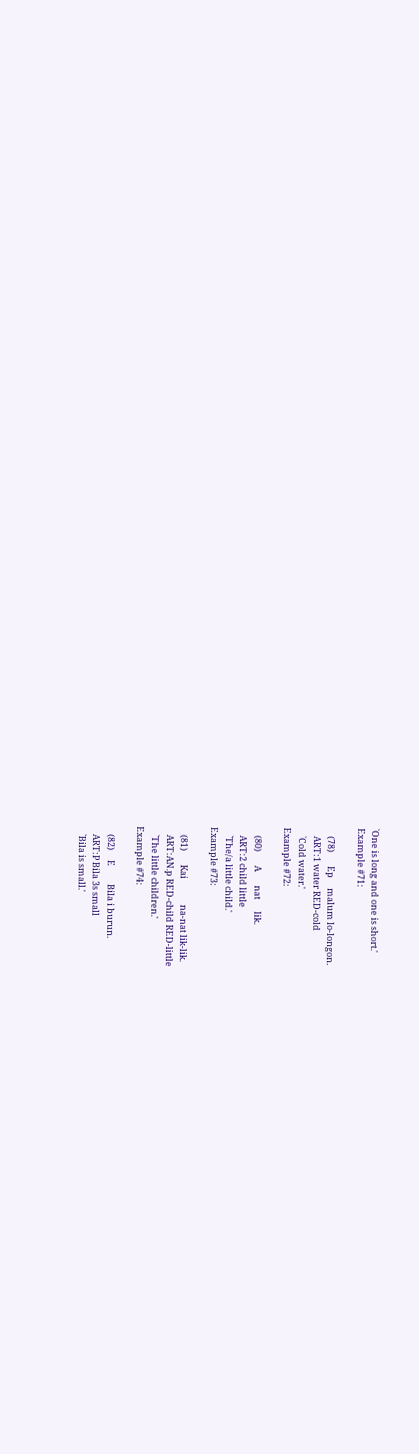`One is long and one is short.'
Example #71:

    (78)       Ep     malum lo-longon.
    ART:1 water RED-cold
    `Cold water.'
Example #72:

    (80)       A       nat      lik.
    ART:2 child little
    `The/a little child.'
Example #73:

    (81)       Kai             na-nat lik-lik.
    ART:AN.p RED-child RED-little
    `The little children.'
Example #74:

    (82)     E         Bila i burun.
    ART:P Bila 3s small
    `Bila is small.'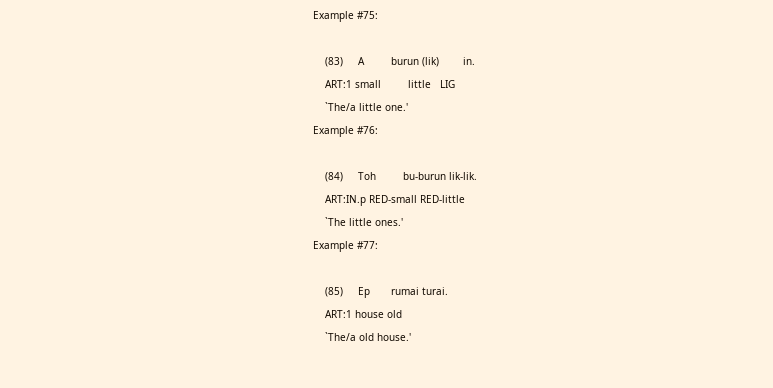Example #75:

    (83)     A         burun (lik)        in.
    ART:1 small         little   LIG
    `The/a little one.'
Example #76:

    (84)     Toh         bu-burun lik-lik.
    ART:IN.p RED-small RED-little
    `The little ones.'
Example #77:

    (85)     Ep       rumai turai.
    ART:1 house old
    `The/a old house.'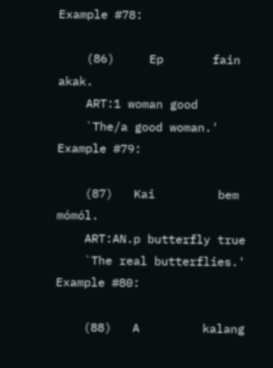Example #78:

    (86)     Ep       fain   akak.
    ART:1 woman good
    `The/a good woman.'
Example #79:

    (87)   Kai         bem         mómól.
    ART:AN.p butterfly true
    `The real butterflies.'
Example #80:

    (88)   A         kalang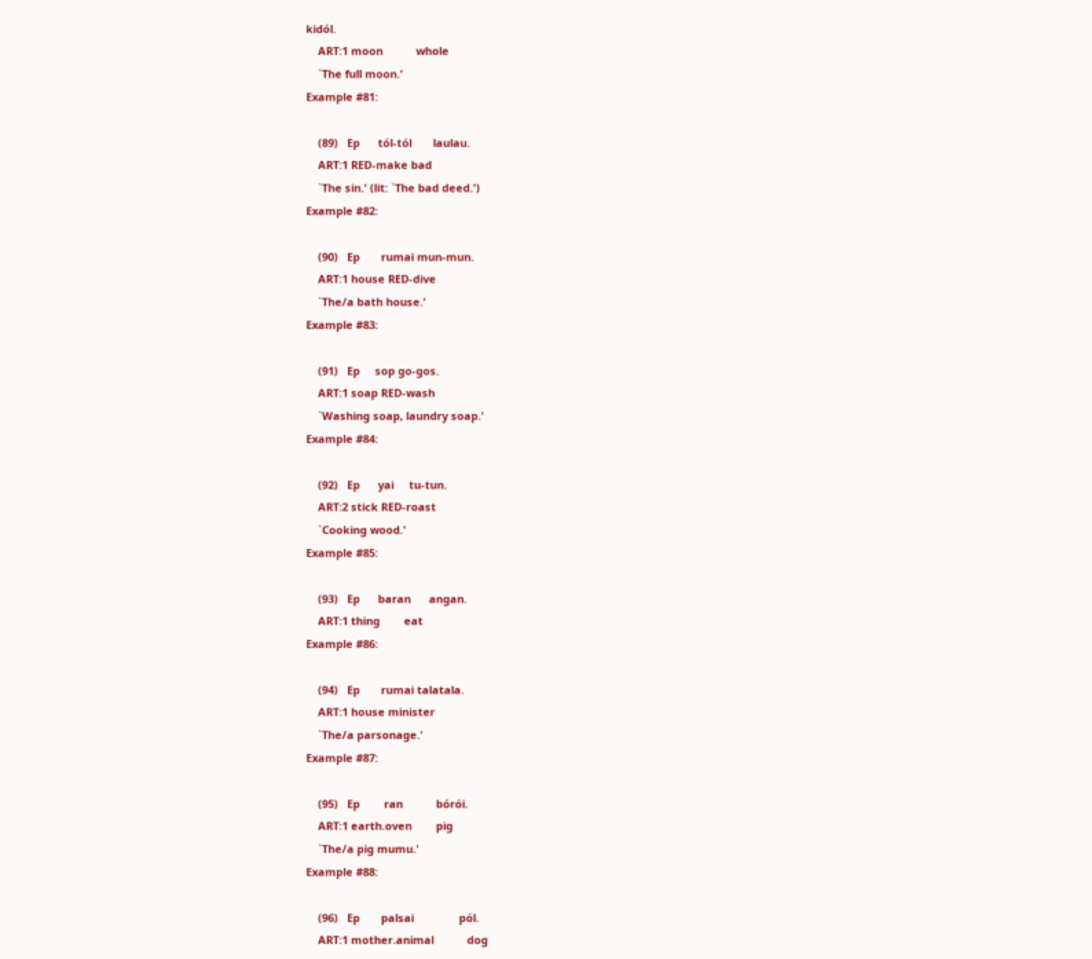kidól.
    ART:1 moon           whole
    `The full moon.'
Example #81:

    (89)   Ep      tól-tól       laulau.
    ART:1 RED-make bad
    `The sin.' (lit: `The bad deed.')
Example #82:

    (90)   Ep       rumai mun-mun.
    ART:1 house RED-dive
    `The/a bath house.'
Example #83:

    (91)   Ep     sop go-gos.
    ART:1 soap RED-wash
    `Washing soap, laundry soap.'
Example #84:

    (92)   Ep      yai     tu-tun.
    ART:2 stick RED-roast
    `Cooking wood.'
Example #85:

    (93)   Ep      baran      angan.
    ART:1 thing        eat
Example #86:

    (94)   Ep       rumai talatala.
    ART:1 house minister
    `The/a parsonage.'
Example #87:

    (95)   Ep        ran           bórói.
    ART:1 earth.oven        pig
    `The/a pig mumu.'
Example #88:

    (96)   Ep       palsai               pól.
    ART:1 mother.animal           dog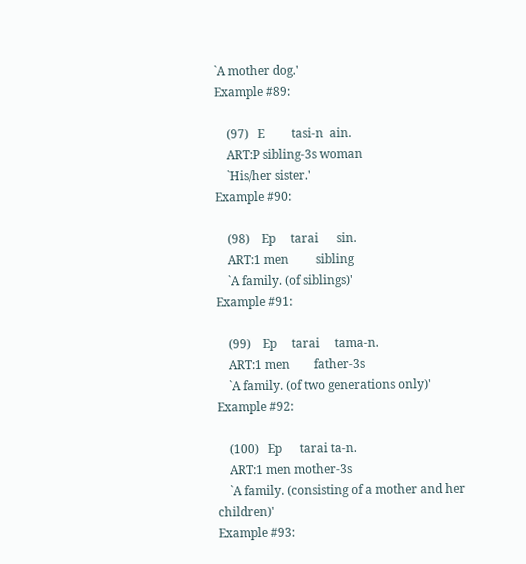`A mother dog.'
Example #89:

    (97)   E         tasi-n  ain.
    ART:P sibling-3s woman
    `His/her sister.'
Example #90:

    (98)    Ep     tarai      sin.
    ART:1 men         sibling
    `A family. (of siblings)'
Example #91:

    (99)    Ep     tarai     tama-n.
    ART:1 men        father-3s
    `A family. (of two generations only)'
Example #92:

    (100)   Ep      tarai ta-n.
    ART:1 men mother-3s
    `A family. (consisting of a mother and her children)'
Example #93: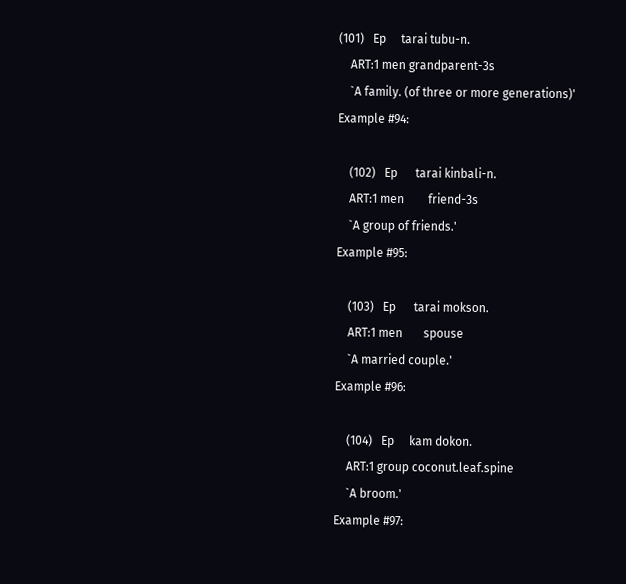(101)   Ep     tarai tubu-n.
    ART:1 men grandparent-3s
    `A family. (of three or more generations)'
Example #94:

    (102)   Ep      tarai kinbali-n.
    ART:1 men        friend-3s
    `A group of friends.'
Example #95:

    (103)   Ep      tarai mokson.
    ART:1 men       spouse
    `A married couple.'
Example #96:

    (104)   Ep     kam dokon.
    ART:1 group coconut.leaf.spine
    `A broom.'
Example #97: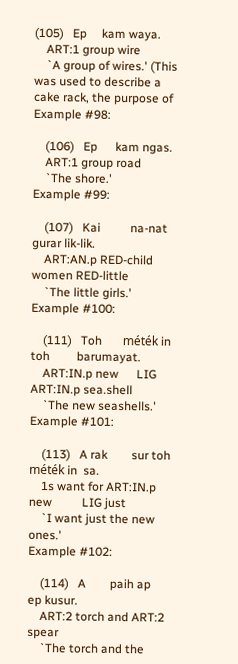(105)   Ep     kam waya.
    ART:1 group wire
    `A group of wires.' (This was used to describe a cake rack, the purpose of
Example #98:

    (106)   Ep      kam ngas.
    ART:1 group road
    `The shore.'
Example #99:

    (107)   Kai          na-nat gurar lik-lik.
    ART:AN.p RED-child women RED-little
    `The little girls.'
Example #100:

    (111)   Toh       méték in toh         barumayat.
    ART:IN.p new      LIG ART:IN.p sea.shell
    `The new seashells.'
Example #101:

    (113)   A rak        sur toh        méték in  sa.
    1s want for ART:IN.p new          LIG just
    `I want just the new ones.'
Example #102:

    (114)   A        paih ap        ep kusur.
    ART:2 torch and ART:2 spear
    `The torch and the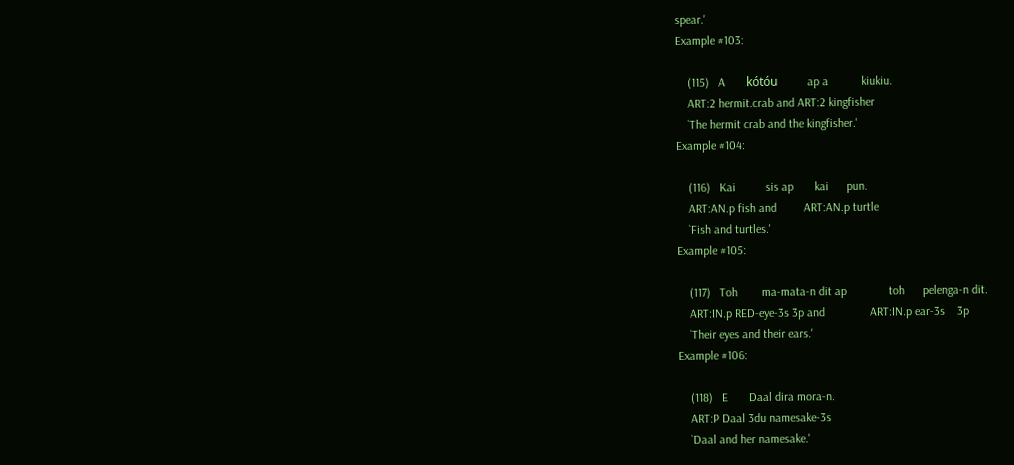spear.'
Example #103:

    (115)   A       kótóu          ap a           kiukiu.
    ART:2 hermit.crab and ART:2 kingfisher
    `The hermit crab and the kingfisher.'
Example #104:

    (116)   Kai          sis ap       kai      pun.
    ART:AN.p fish and         ART:AN.p turtle
    `Fish and turtles.'
Example #105:

    (117)   Toh        ma-mata-n dit ap              toh      pelenga-n dit.
    ART:IN.p RED-eye-3s 3p and               ART:IN.p ear-3s    3p
    `Their eyes and their ears.'
Example #106:

    (118)   E       Daal dira mora-n.
    ART:P Daal 3du namesake-3s
    `Daal and her namesake.'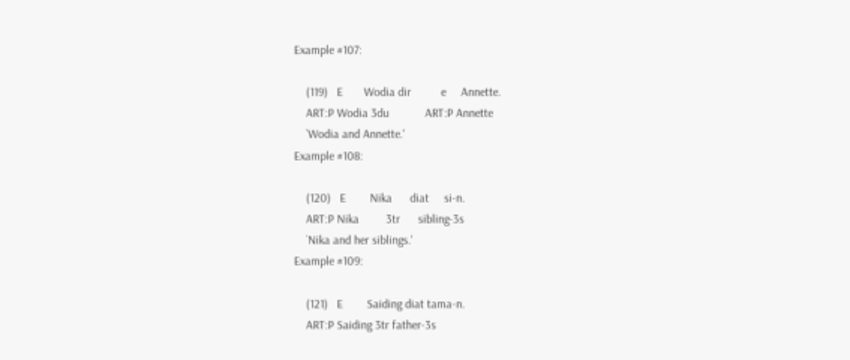Example #107:

    (119)   E       Wodia dir          e     Annette.
    ART:P Wodia 3du            ART:P Annette
    `Wodia and Annette.'
Example #108:

    (120)   E        Nika      diat     si-n.
    ART:P Nika         3tr      sibling-3s
    `Nika and her siblings.'
Example #109:

    (121)   E        Saiding diat tama-n.
    ART:P Saiding 3tr father-3s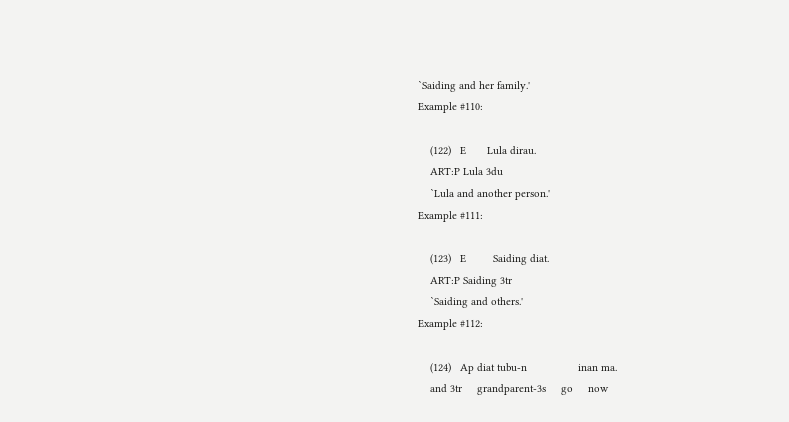`Saiding and her family.'
Example #110:

    (122)   E       Lula dirau.
    ART:P Lula 3du
    `Lula and another person.'
Example #111:

    (123)   E         Saiding diat.
    ART:P Saiding 3tr
    `Saiding and others.'
Example #112:

    (124)   Ap diat tubu-n                 inan ma.
    and 3tr     grandparent-3s     go     now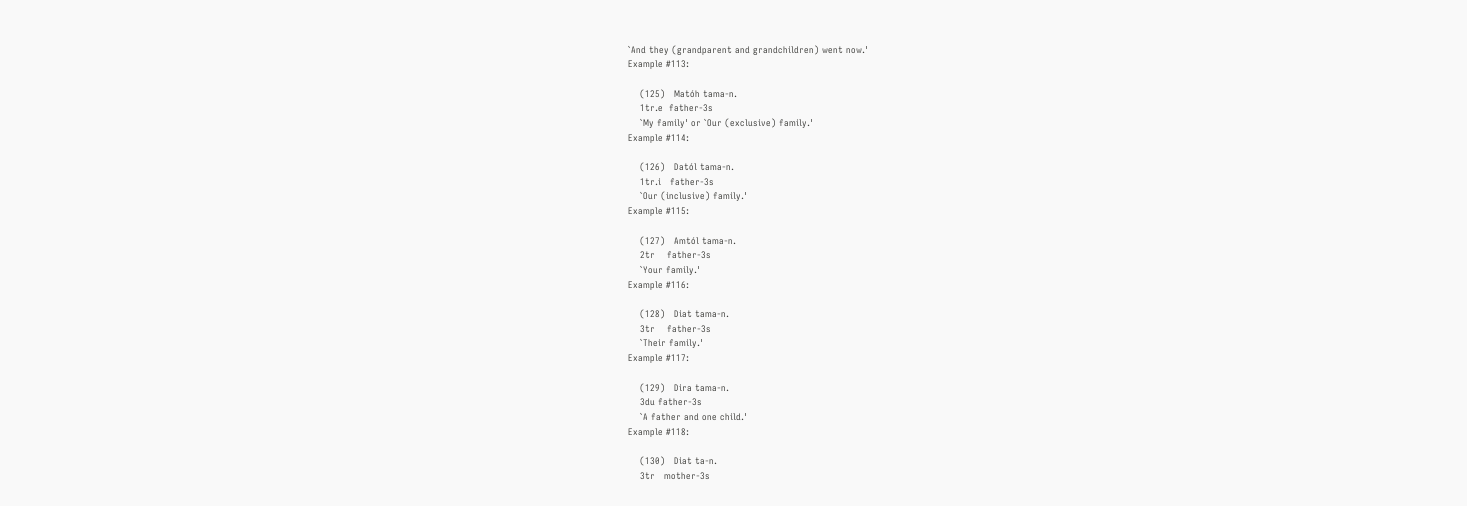`And they (grandparent and grandchildren) went now.'
Example #113:

    (125)   Matóh tama-n.
    1tr.e  father-3s
    `My family' or `Our (exclusive) family.'
Example #114:

    (126)   Datól tama-n.
    1tr.i   father-3s
    `Our (inclusive) family.'
Example #115:

    (127)   Amtól tama-n.
    2tr    father-3s
    `Your family.'
Example #116:

    (128)   Diat tama-n.
    3tr    father-3s
    `Their family.'
Example #117:

    (129)   Dira tama-n.
    3du father-3s
    `A father and one child.'
Example #118:

    (130)   Diat ta-n.
    3tr   mother-3s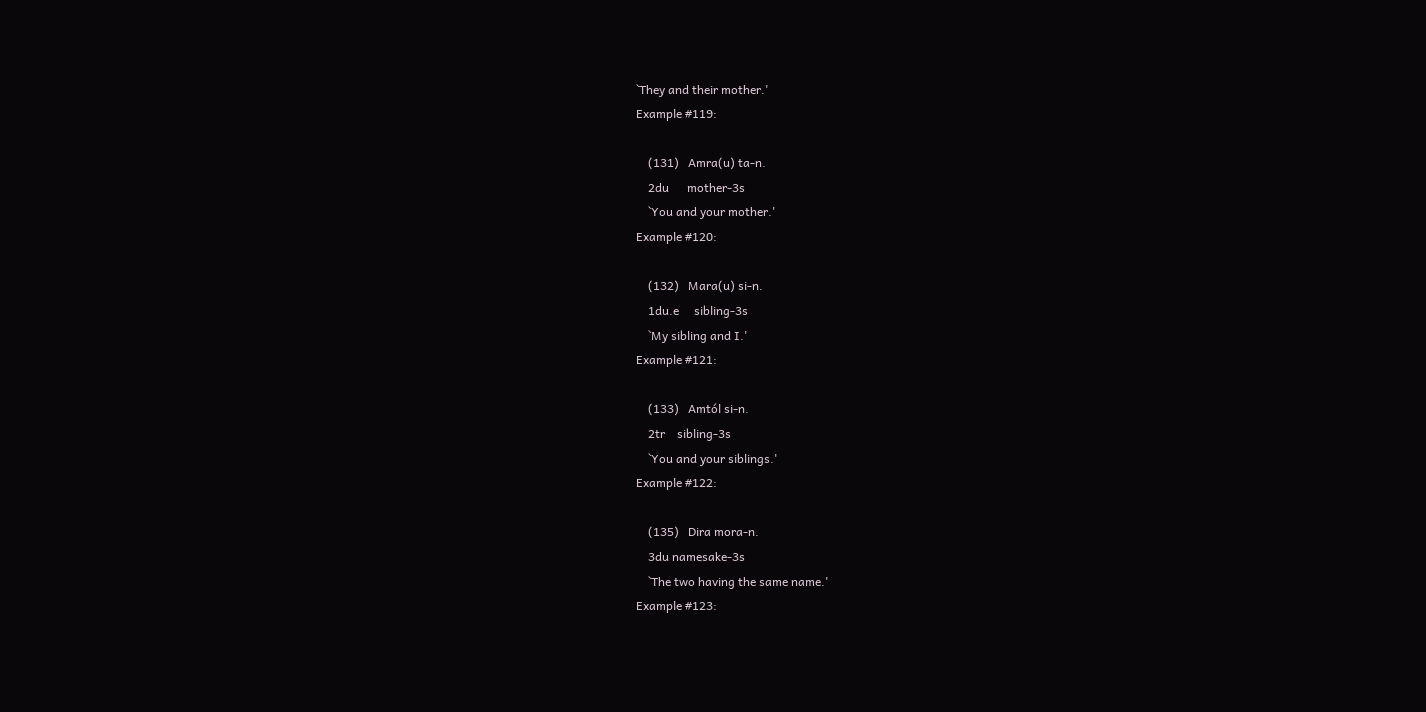`They and their mother.'
Example #119:

    (131)   Amra(u) ta-n.
    2du      mother-3s
    `You and your mother.'
Example #120:

    (132)   Mara(u) si-n.
    1du.e     sibling-3s
    `My sibling and I.'
Example #121:

    (133)   Amtól si-n.
    2tr    sibling-3s
    `You and your siblings.'
Example #122:

    (135)   Dira mora-n.
    3du namesake-3s
    `The two having the same name.'
Example #123: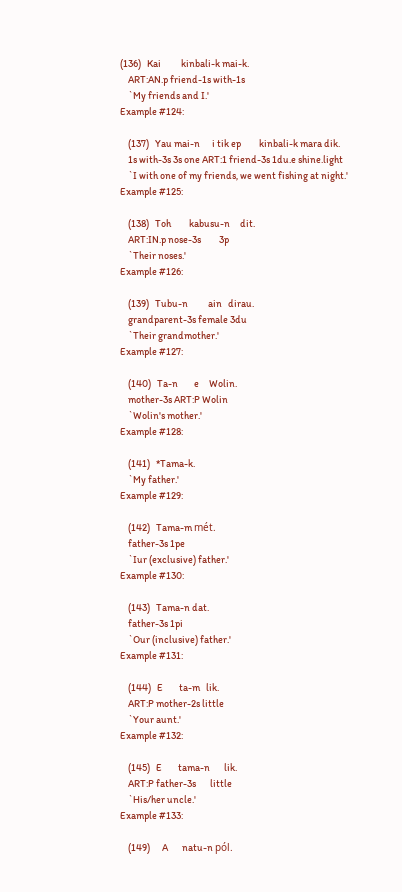(136)   Kai          kinbali-k mai-k.
    ART:AN.p friend-1s with-1s
    `My friends and I.'
Example #124:

    (137)   Yau mai-n      i tik ep         kinbali-k mara dik.
    1s with-3s 3s one ART:1 friend-3s 1du.e shine.light
    `I with one of my friends, we went fishing at night.'
Example #125:

    (138)   Toh         kabusu-n     dit.
    ART:IN.p nose-3s         3p
    `Their noses.'
Example #126:

    (139)   Tubu-n          ain   dirau.
    grandparent-3s female 3du
    `Their grandmother.'
Example #127:

    (140)   Ta-n        e     Wolin.
    mother-3s ART:P Wolin
    `Wolin's mother.'
Example #128:

    (141)   *Tama-k.
    `My father.'
Example #129:

    (142)   Tama-m mét.
    father-3s 1pe
    `Iur (exclusive) father.'
Example #130:

    (143)   Tama-n dat.
    father-3s 1pi
    `Our (inclusive) father.'
Example #131:

    (144)   E        ta-m   lik.
    ART:P mother-2s little
    `Your aunt.'
Example #132:

    (145)   E        tama-n       lik.
    ART:P father-3s       little
    `His/her uncle.'
Example #133:

    (149)      A       natu-n pól.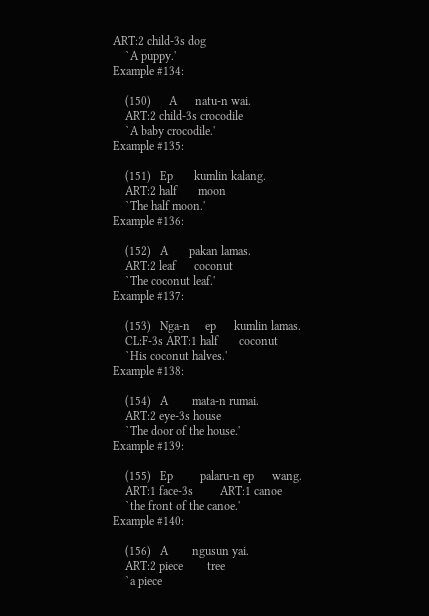ART:2 child-3s dog
    `A puppy.'
Example #134:

    (150)      A      natu-n wai.
    ART:2 child-3s crocodile
    `A baby crocodile.'
Example #135:

    (151)   Ep       kumlin kalang.
    ART:2 half       moon
    `The half moon.'
Example #136:

    (152)   A       pakan lamas.
    ART:2 leaf      coconut
    `The coconut leaf.'
Example #137:

    (153)   Nga-n     ep      kumlin lamas.
    CL:F-3s ART:1 half       coconut
    `His coconut halves.'
Example #138:

    (154)   A        mata-n rumai.
    ART:2 eye-3s house
    `The door of the house.'
Example #139:

    (155)   Ep         palaru-n ep      wang.
    ART:1 face-3s         ART:1 canoe
    `the front of the canoe.'
Example #140:

    (156)   A        ngusun yai.
    ART:2 piece        tree
    `a piece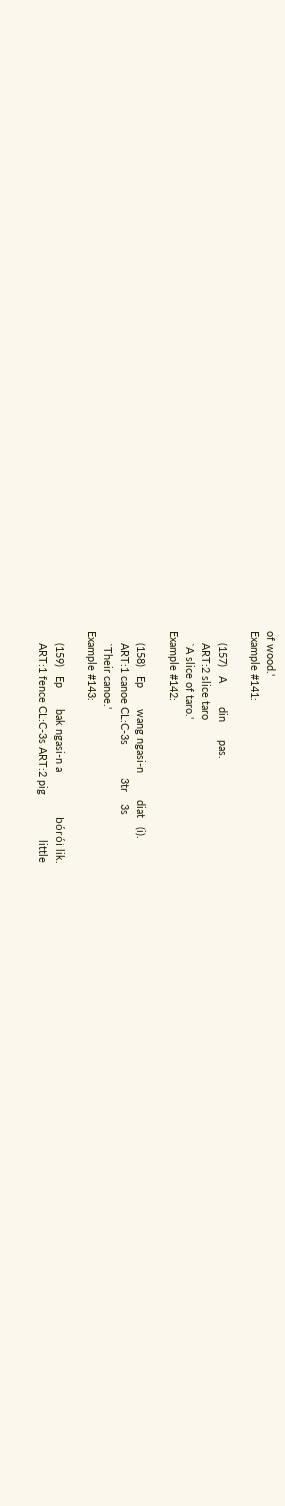of wood.'
Example #141:

    (157)   A        din      pas.
    ART:2 slice taro
    `A slice of taro.'
Example #142:

    (158)   Ep       wang ngasi-n         diat   (i).
    ART:1 canoe CL:C-3s           3tr    3s
    `Their canoe.'
Example #143:

    (159)   Ep       bak ngasi-n a               bórói lik.
    ART:1 fence CL:C-3s ART:2 pig               little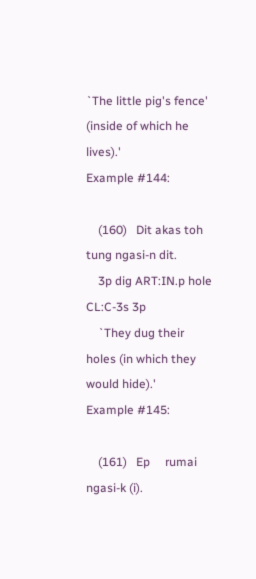`The little pig's fence' (inside of which he lives).'
Example #144:

    (160)   Dit akas toh            tung ngasi-n dit.
    3p dig ART:IN.p hole CL:C-3s 3p
    `They dug their holes (in which they would hide).'
Example #145:

    (161)   Ep     rumai ngasi-k (i).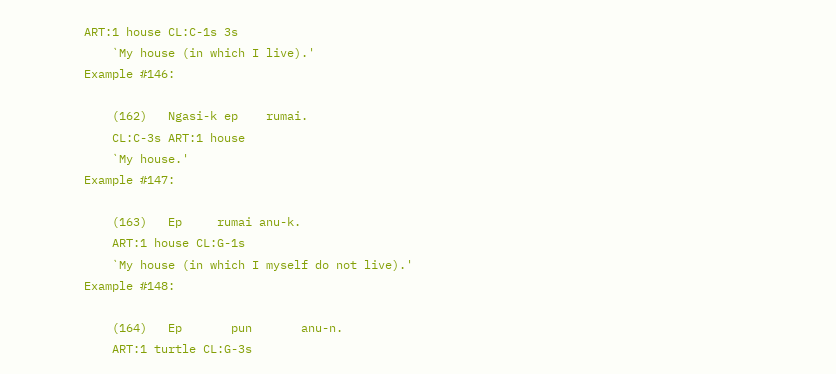ART:1 house CL:C-1s 3s
    `My house (in which I live).'
Example #146:

    (162)   Ngasi-k ep    rumai.
    CL:C-3s ART:1 house
    `My house.'
Example #147:

    (163)   Ep     rumai anu-k.
    ART:1 house CL:G-1s
    `My house (in which I myself do not live).'
Example #148:

    (164)   Ep       pun       anu-n.
    ART:1 turtle CL:G-3s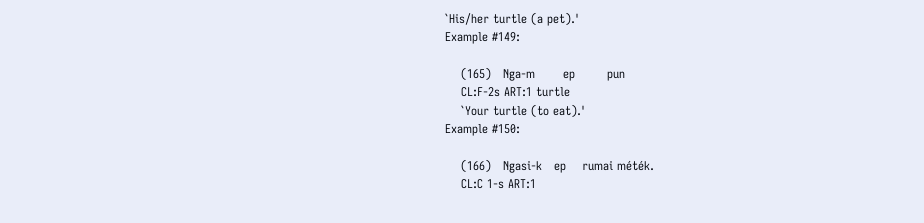`His/her turtle (a pet).'
Example #149:

    (165)   Nga-m       ep        pun
    CL:F-2s ART:1 turtle
    `Your turtle (to eat).'
Example #150:

    (166)   Ngasi-k   ep    rumai méték.
    CL:C 1-s ART:1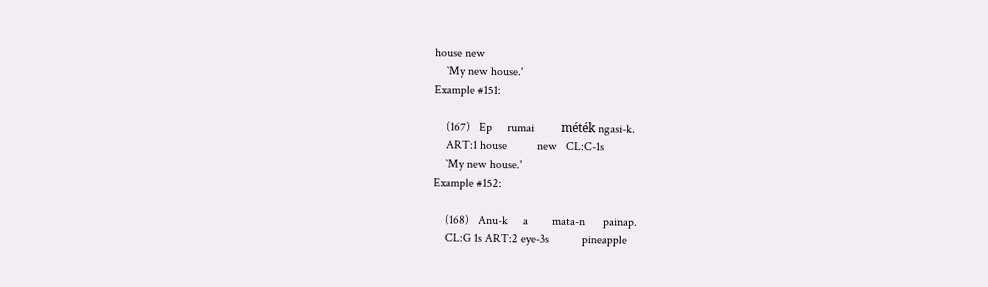house new
    `My new house.'
Example #151:

    (167)   Ep     rumai         méték ngasi-k.
    ART:1 house          new   CL:C-1s
    `My new house.'
Example #152:

    (168)   Anu-k     a        mata-n      painap.
    CL:G 1s ART:2 eye-3s           pineapple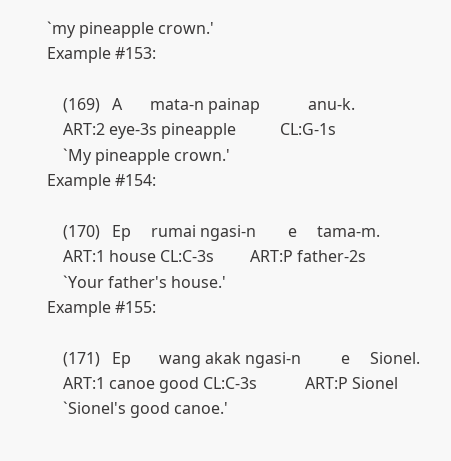`my pineapple crown.'
Example #153:

    (169)   A       mata-n painap            anu-k.
    ART:2 eye-3s pineapple           CL:G-1s
    `My pineapple crown.'
Example #154:

    (170)   Ep     rumai ngasi-n        e     tama-m.
    ART:1 house CL:C-3s         ART:P father-2s
    `Your father's house.'
Example #155:

    (171)   Ep       wang akak ngasi-n          e     Sionel.
    ART:1 canoe good CL:C-3s            ART:P Sionel
    `Sionel's good canoe.'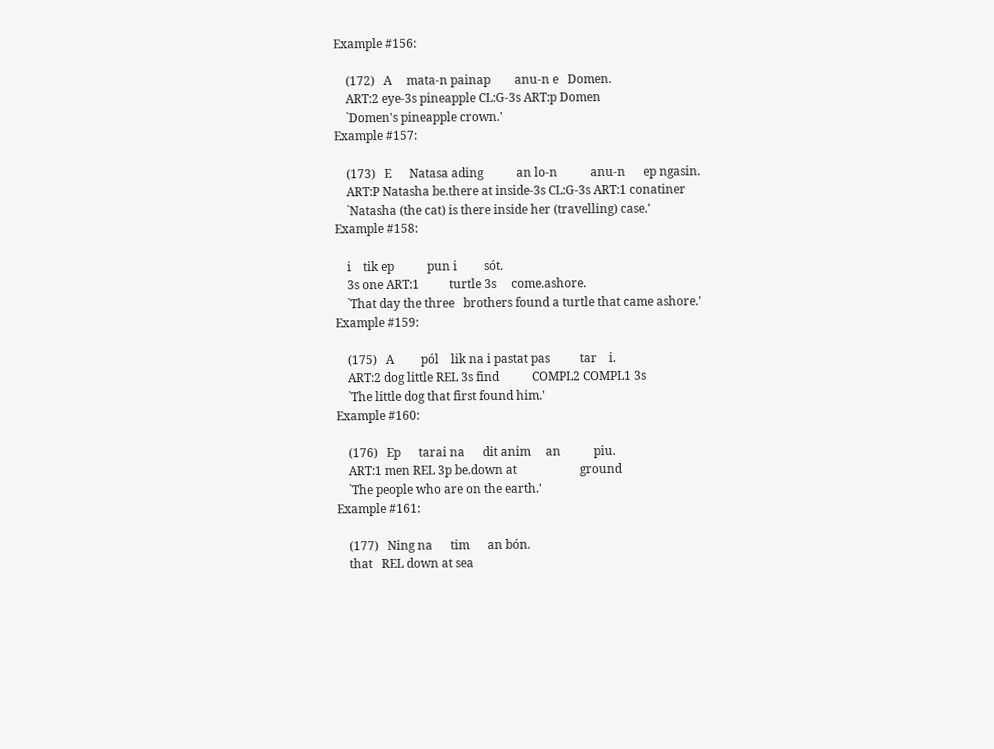Example #156:

    (172)   A     mata-n painap        anu-n e   Domen.
    ART:2 eye-3s pineapple CL:G-3s ART:p Domen
    `Domen's pineapple crown.'
Example #157:

    (173)   E      Natasa ading           an lo-n           anu-n      ep ngasin.
    ART:P Natasha be.there at inside-3s CL:G-3s ART:1 conatiner
    `Natasha (the cat) is there inside her (travelling) case.'
Example #158:

    i    tik ep           pun i         sót.
    3s one ART:1          turtle 3s     come.ashore.
    `That day the three   brothers found a turtle that came ashore.'
Example #159:

    (175)   A         pól    lik na i pastat pas          tar    i.
    ART:2 dog little REL 3s find           COMPL2 COMPL1 3s
    `The little dog that first found him.'
Example #160:

    (176)   Ep      tarai na      dit anim     an           piu.
    ART:1 men REL 3p be.down at                     ground
    `The people who are on the earth.'
Example #161:

    (177)   Ning na      tim      an bón.
    that   REL down at sea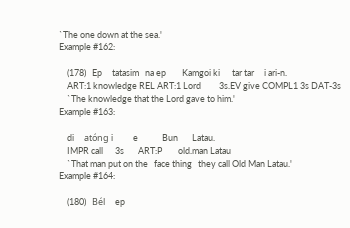`The one down at the sea.'
Example #162:

    (178)   Ep     tatasim   na ep        Kamgoi ki      tar tar     i ari-n.
    ART:1 knowledge REL ART:1 Lord         3s.EV give COMPL1 3s DAT-3s
    `The knowledge that the Lord gave to him.'
Example #163:

    di     atóng i          e            Bun       Latau.
    IMPR call      3s       ART:P        old.man Latau
    `That man put on the   face thing   they call Old Man Latau.'
Example #164:

    (180)   Bél     ep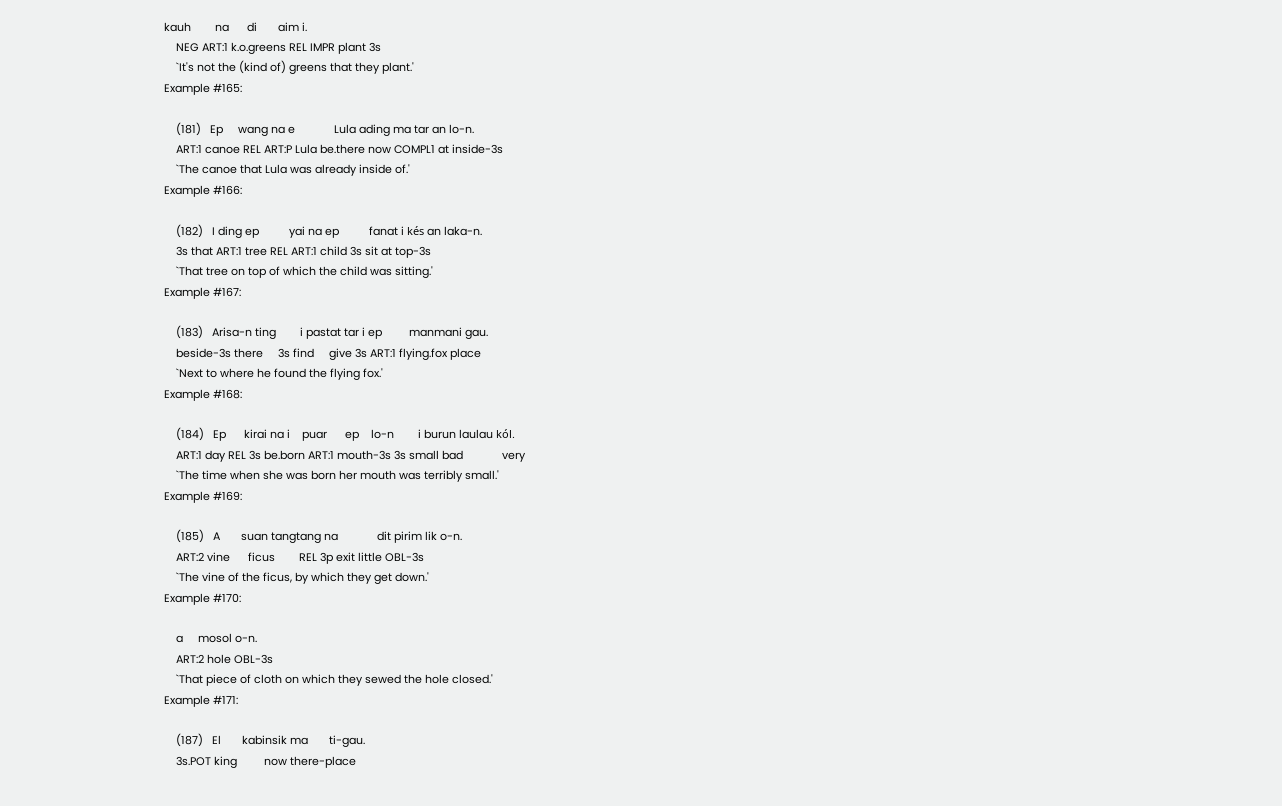kauh        na      di       aim i.
    NEG ART:1 k.o.greens REL IMPR plant 3s
    `It's not the (kind of) greens that they plant.'
Example #165:

    (181)   Ep     wang na e             Lula ading ma tar an lo-n.
    ART:1 canoe REL ART:P Lula be.there now COMPL1 at inside-3s
    `The canoe that Lula was already inside of.'
Example #166:

    (182)   I ding ep          yai na ep          fanat i kés an laka-n.
    3s that ART:1 tree REL ART:1 child 3s sit at top-3s
    `That tree on top of which the child was sitting.'
Example #167:

    (183)   Arisa-n ting        i pastat tar i ep         manmani gau.
    beside-3s there     3s find     give 3s ART:1 flying.fox place
    `Next to where he found the flying fox.'
Example #168:

    (184)   Ep      kirai na i    puar      ep    lo-n        i burun laulau kól.
    ART:1 day REL 3s be.born ART:1 mouth-3s 3s small bad             very
    `The time when she was born her mouth was terribly small.'
Example #169:

    (185)   A       suan tangtang na             dit pirim lik o-n.
    ART:2 vine      ficus        REL 3p exit little OBL-3s
    `The vine of the ficus, by which they get down.'
Example #170:

    a     mosol o-n.
    ART:2 hole OBL-3s
    `That piece of cloth on which they sewed the hole closed.'
Example #171:

    (187)   El       kabinsik ma       ti-gau.
    3s.POT king         now there-place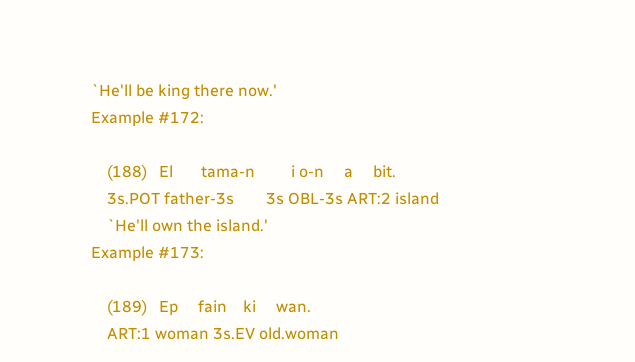`He'll be king there now.'
Example #172:

    (188)   El       tama-n         i o-n     a     bit.
    3s.POT father-3s        3s OBL-3s ART:2 island
    `He'll own the island.'
Example #173:

    (189)   Ep     fain    ki     wan.
    ART:1 woman 3s.EV old.woman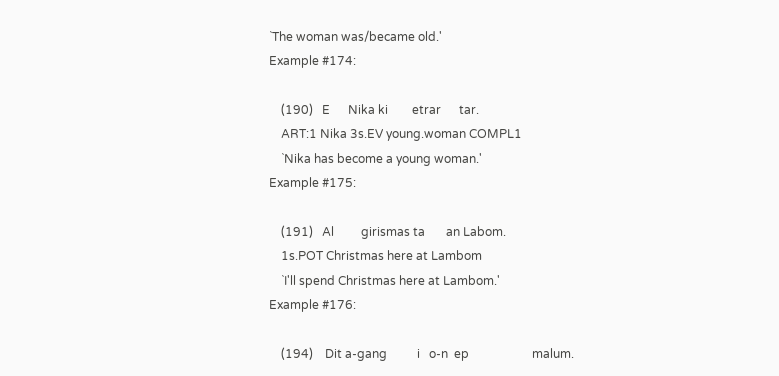`The woman was/became old.'
Example #174:

    (190)   E      Nika ki        etrar      tar.
    ART:1 Nika 3s.EV young.woman COMPL1
    `Nika has become a young woman.'
Example #175:

    (191)   Al         girismas ta       an Labom.
    1s.POT Christmas here at Lambom
    `I'll spend Christmas here at Lambom.'
Example #176:

    (194)    Dit a-gang          i   o-n  ep                     malum.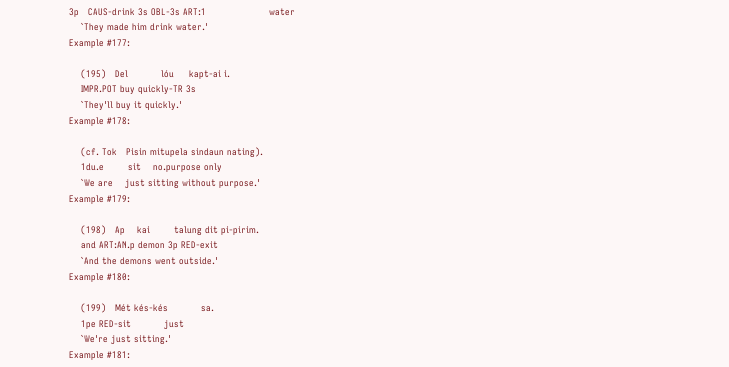3p   CAUS-drink 3s OBL-3s ART:1                     water
    `They made him drink water.'
Example #177:

    (195)   Del           lóu     kapt-ai i.
    IMPR.POT buy quickly-TR 3s
    `They'll buy it quickly.'
Example #178:

    (cf. Tok   Pisin mitupela sindaun nating).
    1du.e        sit    no.purpose only
    `We are    just sitting without purpose.'
Example #179:

    (198)   Ap    kai        talung dit pi-pirim.
    and ART:AN.p demon 3p RED-exit
    `And the demons went outside.'
Example #180:

    (199)   Mét kés-kés           sa.
    1pe RED-sit           just
    `We're just sitting.'
Example #181: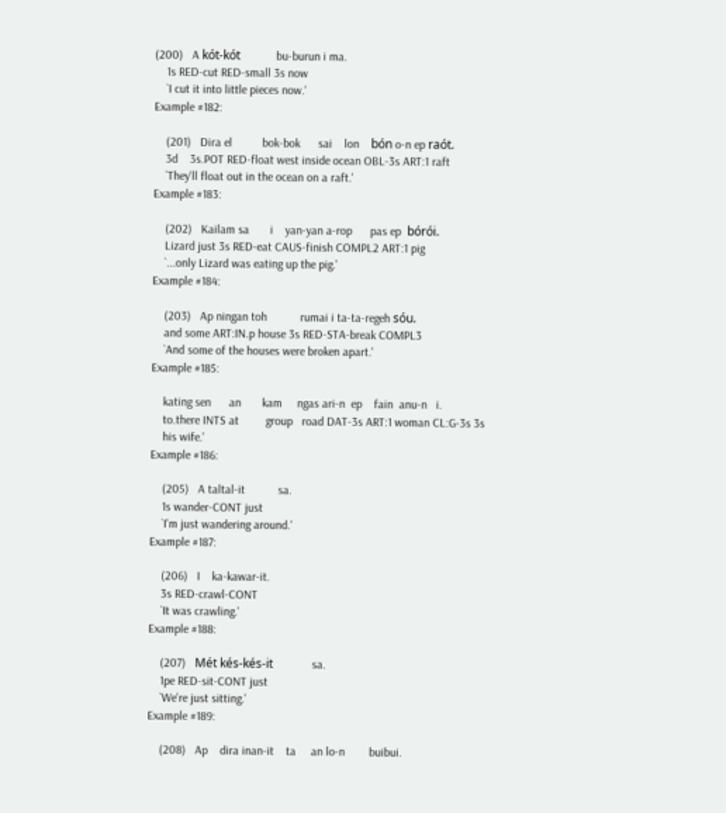(200)   A kót-kót            bu-burun i ma.
    1s RED-cut RED-small 3s now
    `I cut it into little pieces now.'
Example #182:

    (201)   Dira el          bok-bok      sai    lon    bón o-n ep raót.
    3d    3s.POT RED-float west inside ocean OBL-3s ART:1 raft
    `They'll float out in the ocean on a raft.'
Example #183:

    (202)   Kailam sa       i    yan-yan a-rop      pas ep  bórói.
    Lizard just 3s RED-eat CAUS-finish COMPL2 ART:1 pig
    `...only Lizard was eating up the pig.'
Example #184:

    (203)   Ap ningan toh           rumai i ta-ta-regeh sóu.
    and some ART:IN.p house 3s RED-STA-break COMPL3
    `And some of the houses were broken apart.'
Example #185:

    kating sen      an       kam     ngas ari-n  ep    fain  anu-n   i.
    to.there INTS at         group   road DAT-3s ART:1 woman CL:G-3s 3s
    his wife.'
Example #186:

    (205)   A taltal-it           sa.
    1s wander-CONT just
    `I'm just wandering around.'
Example #187:

    (206)   I    ka-kawar-it.
    3s RED-crawl-CONT
    `It was crawling.'
Example #188:

    (207)   Mét kés-kés-it             sa.
    1pe RED-sit-CONT just
    `We're just sitting.'
Example #189:

    (208)   Ap    dira inan-it    ta     an lo-n        buibui.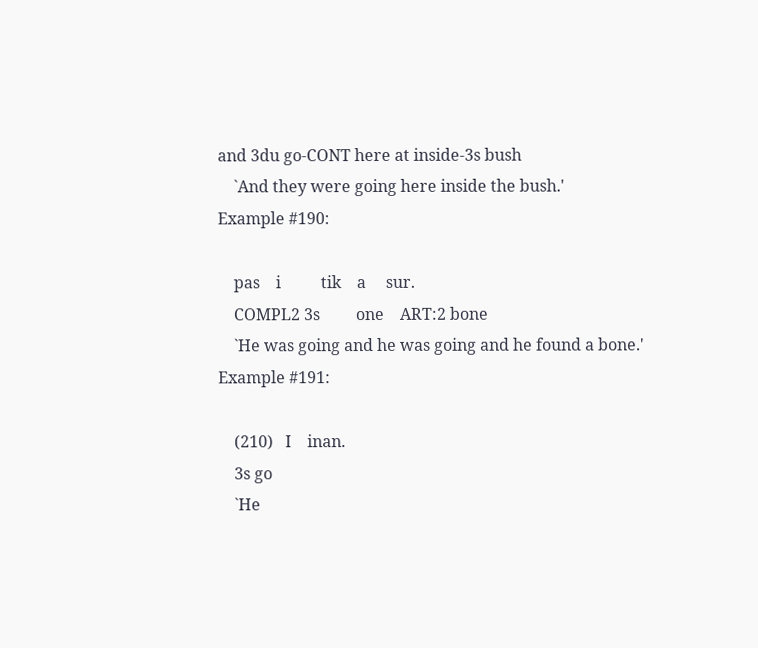and 3du go-CONT here at inside-3s bush
    `And they were going here inside the bush.'
Example #190:

    pas    i          tik    a     sur.
    COMPL2 3s         one    ART:2 bone
    `He was going and he was going and he found a bone.'
Example #191:

    (210)   I    inan.
    3s go
    `He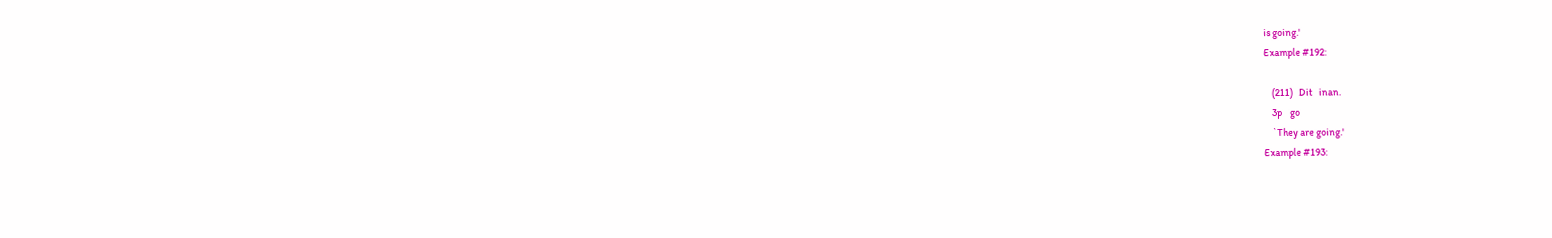is going.'
Example #192:

    (211)   Dit   inan.
    3p    go
    `They are going.'
Example #193: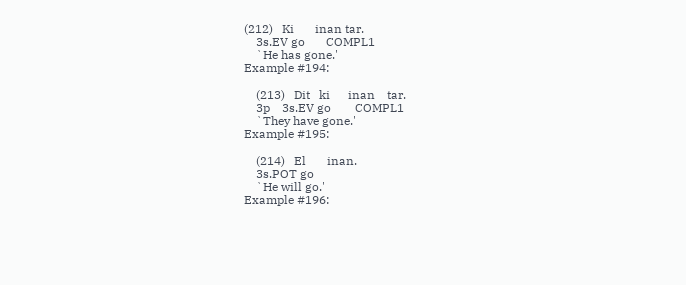(212)   Ki       inan tar.
    3s.EV go       COMPL1
    `He has gone.'
Example #194:

    (213)   Dit   ki      inan    tar.
    3p    3s.EV go        COMPL1
    `They have gone.'
Example #195:

    (214)   El       inan.
    3s.POT go
    `He will go.'
Example #196: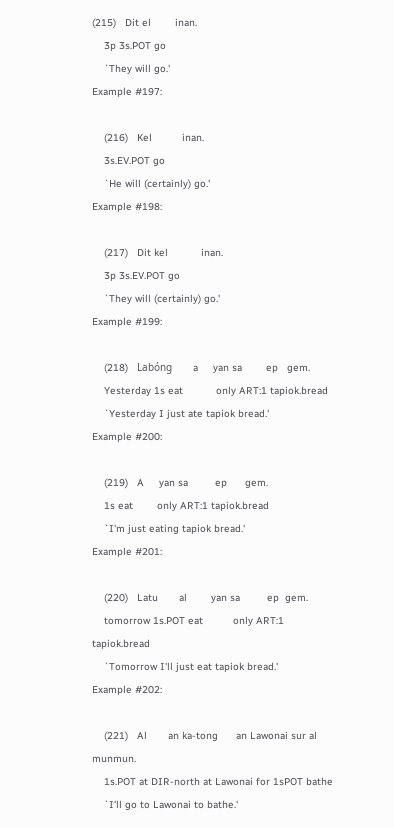(215)   Dit el        inan.
    3p 3s.POT go
    `They will go.'
Example #197:

    (216)   Kel          inan.
    3s.EV.POT go
    `He will (certainly) go.'
Example #198:

    (217)   Dit kel           inan.
    3p 3s.EV.POT go
    `They will (certainly) go.'
Example #199:

    (218)   Labóng       a     yan sa        ep   gem.
    Yesterday 1s eat           only ART:1 tapiok.bread
    `Yesterday I just ate tapiok bread.'
Example #200:

    (219)   A     yan sa         ep      gem.
    1s eat        only ART:1 tapiok.bread
    `I'm just eating tapiok bread.'
Example #201:

    (220)   Latu       al        yan sa         ep  gem.
    tomorrow 1s.POT eat          only ART:1 tapiok.bread
    `Tomorrow I'll just eat tapiok bread.'
Example #202:

    (221)   Al       an ka-tong      an Lawonai sur al munmun.
    1s.POT at DIR-north at Lawonai for 1sPOT bathe
    `I'll go to Lawonai to bathe.'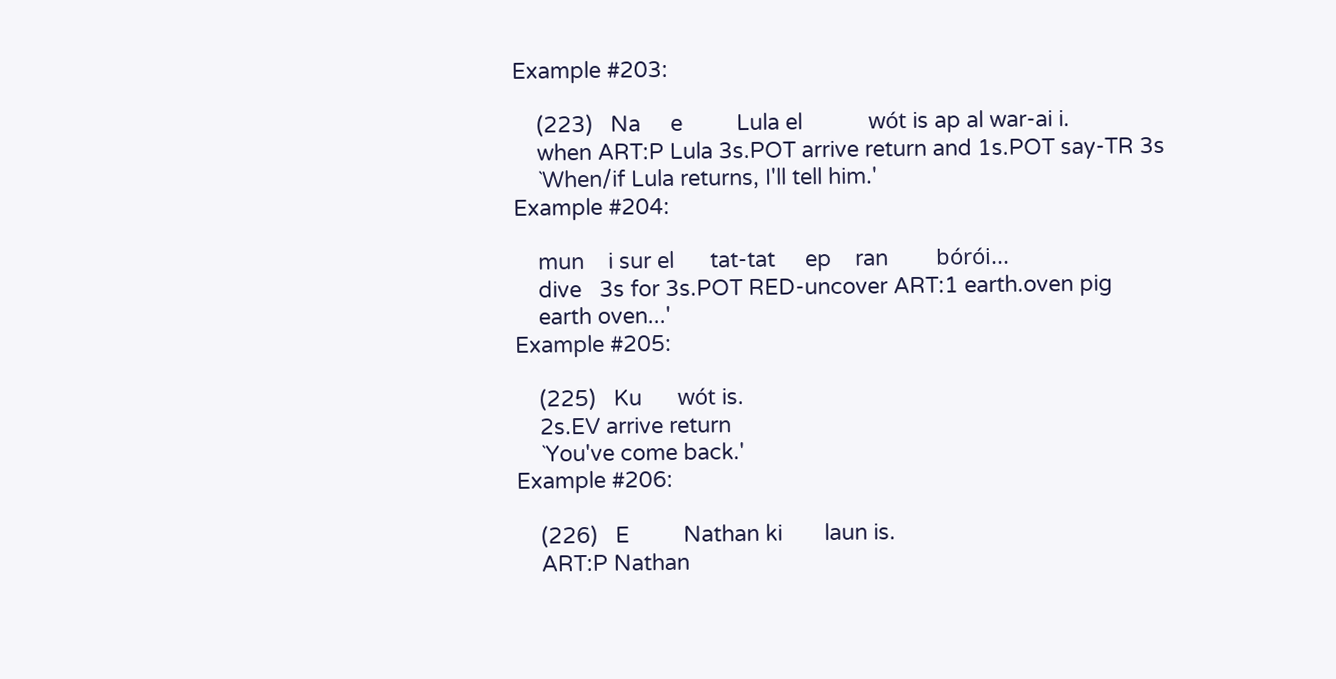Example #203:

    (223)   Na     e         Lula el           wót is ap al war-ai i.
    when ART:P Lula 3s.POT arrive return and 1s.POT say-TR 3s
    `When/if Lula returns, I'll tell him.'
Example #204:

    mun    i sur el      tat-tat     ep    ran        bórói...
    dive   3s for 3s.POT RED-uncover ART:1 earth.oven pig
    earth oven...'
Example #205:

    (225)   Ku      wót is.
    2s.EV arrive return
    `You've come back.'
Example #206:

    (226)   E         Nathan ki       laun is.
    ART:P Nathan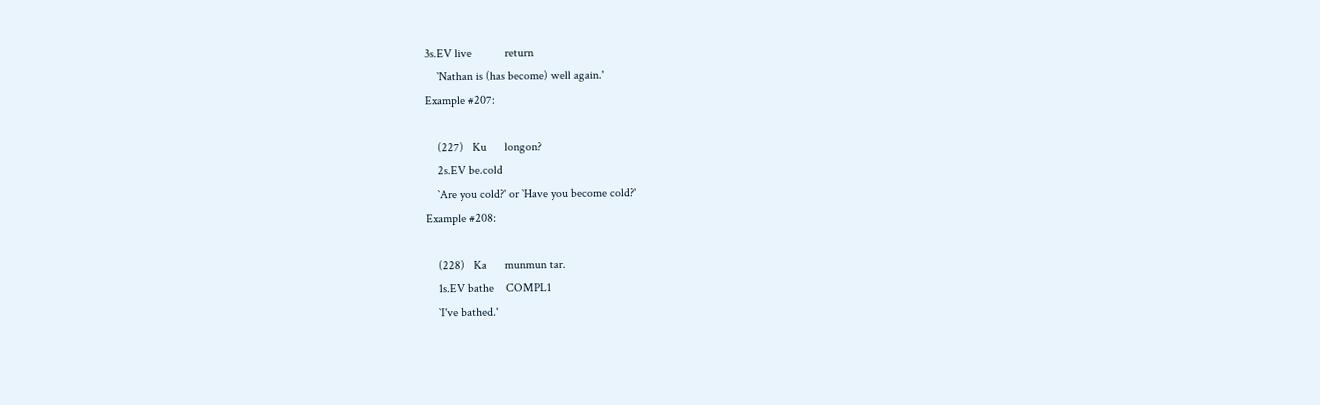3s.EV live           return
    `Nathan is (has become) well again.'
Example #207:

    (227)   Ku      longon?
    2s.EV be.cold
    `Are you cold?' or `Have you become cold?'
Example #208:

    (228)   Ka      munmun tar.
    1s.EV bathe    COMPL1
    `I've bathed.'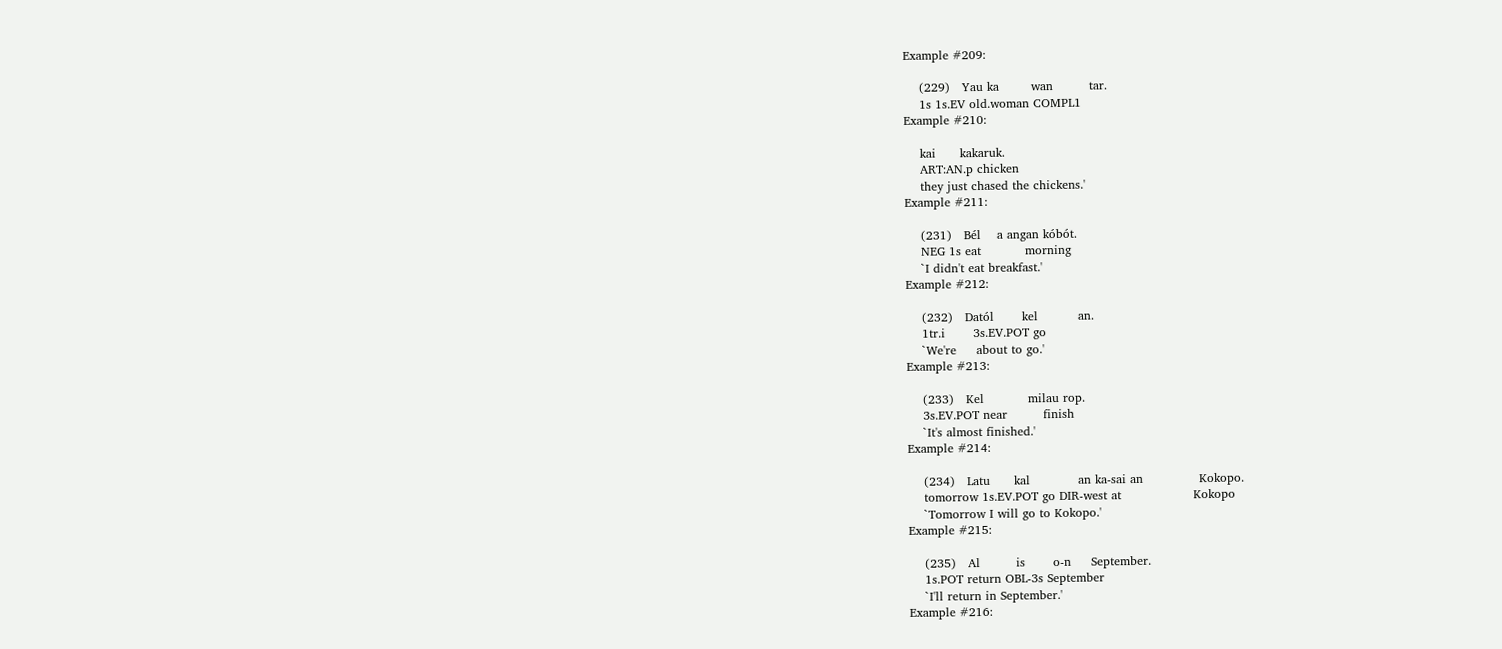Example #209:

    (229)   Yau ka        wan         tar.
    1s 1s.EV old.woman COMPL1
Example #210:

    kai      kakaruk.
    ART:AN.p chicken
    they just chased the chickens.'
Example #211:

    (231)   Bél    a angan kóbót.
    NEG 1s eat           morning
    `I didn't eat breakfast.'
Example #212:

    (232)   Datól       kel          an.
    1tr.i       3s.EV.POT go
    `We're     about to go.'
Example #213:

    (233)   Kel           milau rop.
    3s.EV.POT near         finish
    `It's almost finished.'
Example #214:

    (234)   Latu      kal            an ka-sai an              Kokopo.
    tomorrow 1s.EV.POT go DIR-west at                  Kokopo
    `Tomorrow I will go to Kokopo.'
Example #215:

    (235)   Al         is       o-n     September.
    1s.POT return OBL-3s September
    `I'll return in September.'
Example #216: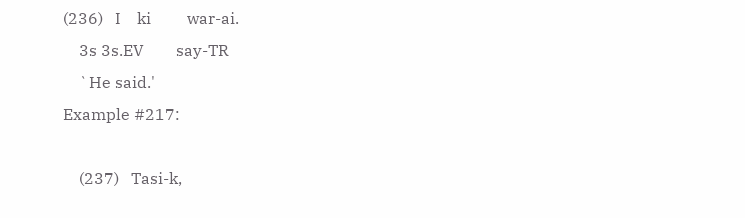(236)   I    ki         war-ai.
    3s 3s.EV        say-TR
    `He said.'
Example #217:

    (237)   Tasi-k,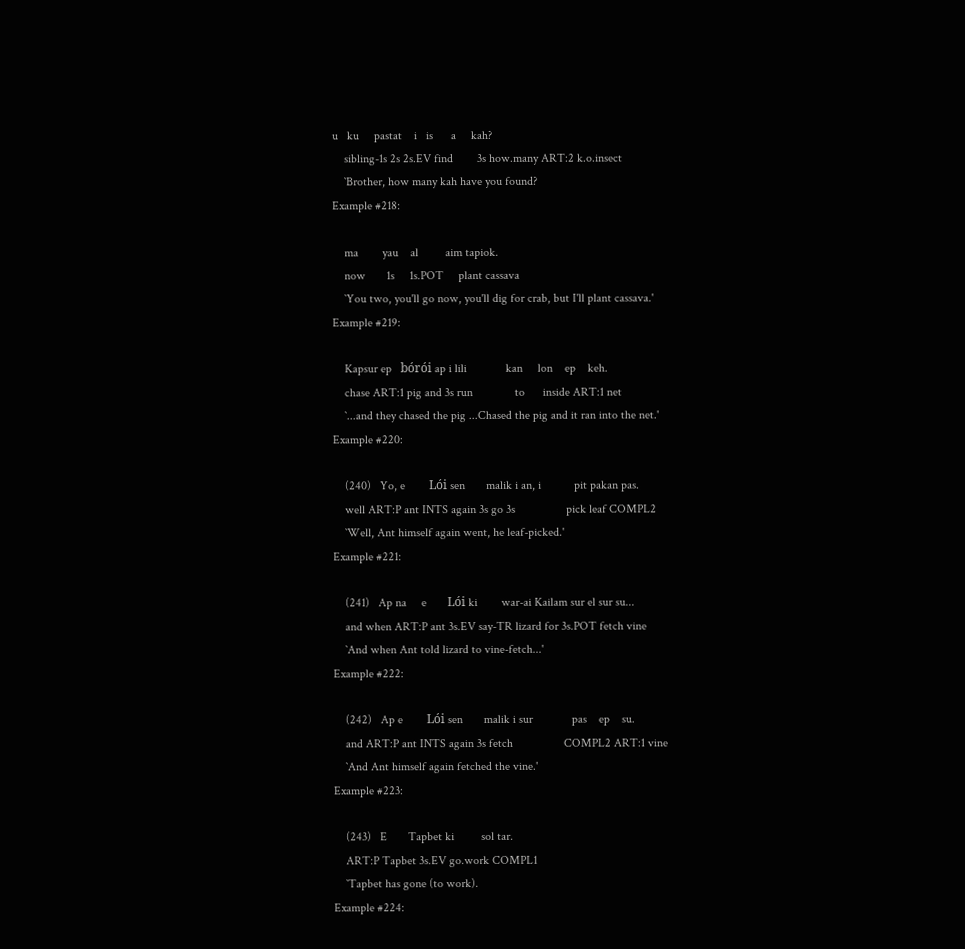u   ku     pastat    i   is      a     kah?
    sibling-1s 2s 2s.EV find        3s how.many ART:2 k.o.insect
    `Brother, how many kah have you found?
Example #218:

    ma        yau    al         aim tapiok.
    now       1s     1s.POT     plant cassava
    `You two, you'll go now, you'll dig for crab, but I'll plant cassava.'
Example #219:

    Kapsur ep   bórói ap i lili             kan     lon    ep    keh.
    chase ART:1 pig and 3s run              to      inside ART:1 net
    `...and they chased the pig ...Chased the pig and it ran into the net.'
Example #220:

    (240)   Yo, e        Lói sen       malik i an, i           pit pakan pas.
    well ART:P ant INTS again 3s go 3s                 pick leaf COMPL2
    `Well, Ant himself again went, he leaf-picked.'
Example #221:

    (241)   Ap na     e       Lói ki        war-ai Kailam sur el sur su...
    and when ART:P ant 3s.EV say-TR lizard for 3s.POT fetch vine
    `And when Ant told lizard to vine-fetch...'
Example #222:

    (242)   Ap e        Lói sen       malik i sur             pas    ep    su.
    and ART:P ant INTS again 3s fetch                 COMPL2 ART:1 vine
    `And Ant himself again fetched the vine.'
Example #223:

    (243)   E       Tapbet ki         sol tar.
    ART:P Tapbet 3s.EV go.work COMPL1
    `Tapbet has gone (to work).
Example #224: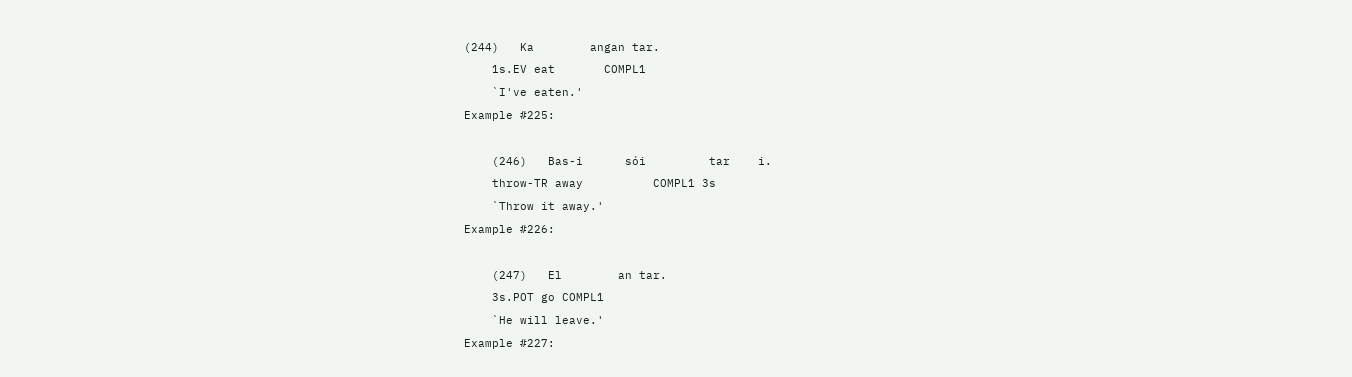(244)   Ka        angan tar.
    1s.EV eat       COMPL1
    `I've eaten.'
Example #225:

    (246)   Bas-i      sói         tar    i.
    throw-TR away          COMPL1 3s
    `Throw it away.'
Example #226:

    (247)   El        an tar.
    3s.POT go COMPL1
    `He will leave.'
Example #227: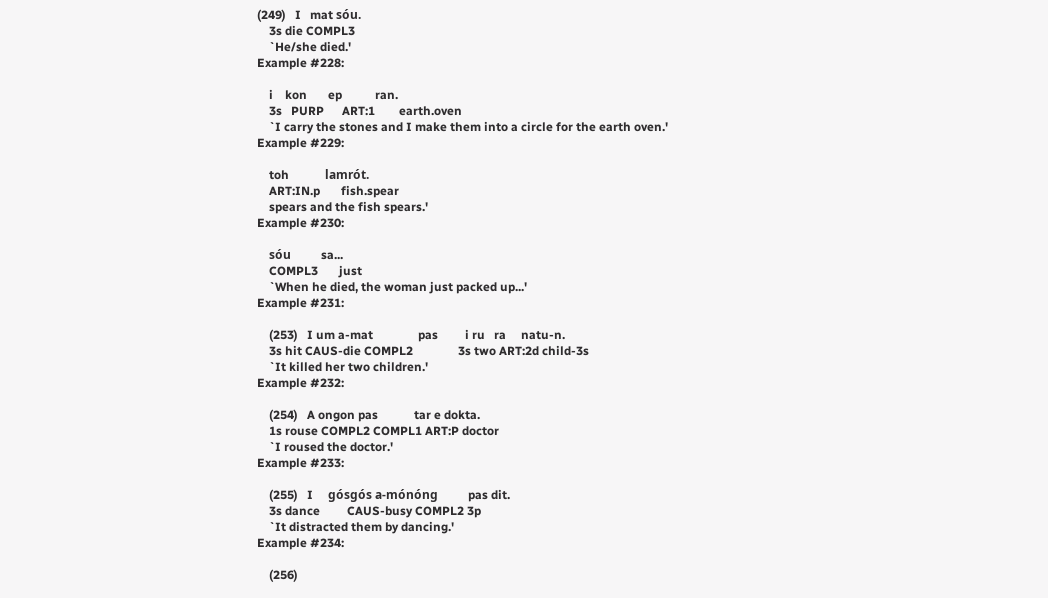(249)   I   mat sóu.
    3s die COMPL3
    `He/she died.'
Example #228:

    i    kon       ep           ran.
    3s   PURP      ART:1        earth.oven
    `I carry the stones and I make them into a circle for the earth oven.'
Example #229:

    toh            lamrót.
    ART:IN.p       fish.spear
    spears and the fish spears.'
Example #230:

    sóu          sa...
    COMPL3       just
    `When he died, the woman just packed up...'
Example #231:

    (253)   I um a-mat               pas         i ru   ra     natu-n.
    3s hit CAUS-die COMPL2               3s two ART:2d child-3s
    `It killed her two children.'
Example #232:

    (254)   A ongon pas            tar e dokta.
    1s rouse COMPL2 COMPL1 ART:P doctor
    `I roused the doctor.'
Example #233:

    (255)   I     gósgós a-mónóng          pas dit.
    3s dance         CAUS-busy COMPL2 3p
    `It distracted them by dancing.'
Example #234:

    (256)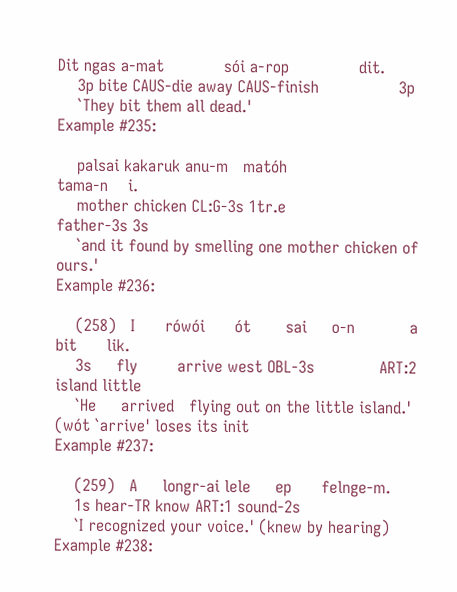Dit ngas a-mat            sói a-rop              dit.
    3p bite CAUS-die away CAUS-finish                3p
    `They bit them all dead.'
Example #235:

    palsai kakaruk anu-m   matóh                     tama-n    i.
    mother chicken CL:G-3s 1tr.e                     father-3s 3s
    `and it found by smelling one mother chicken of ours.'
Example #236:

    (258)   I      rówói      ót       sai     o-n           a         bit      lik.
    3s     fly        arrive west OBL-3s             ART:2 island little
    `He     arrived   flying out on the little island.' (wót `arrive' loses its init
Example #237:

    (259)   A     longr-ai lele     ep      felnge-m.
    1s hear-TR know ART:1 sound-2s
    `I recognized your voice.' (knew by hearing)
Example #238: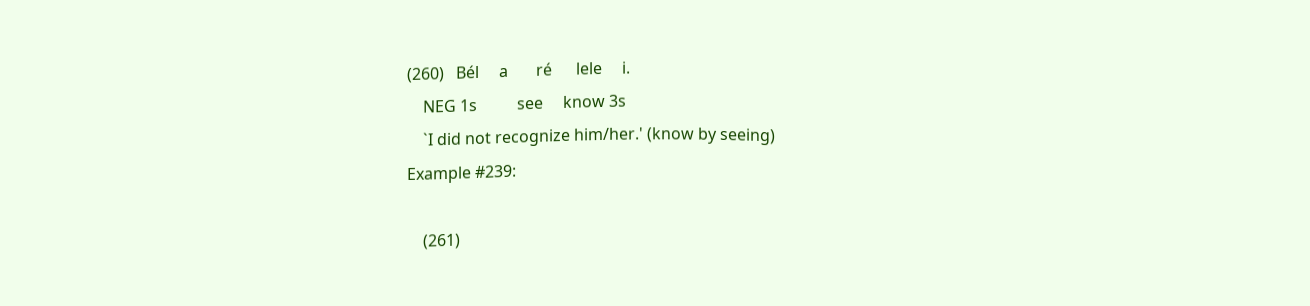(260)   Bél     a       ré      lele     i.
    NEG 1s          see     know 3s
    `I did not recognize him/her.' (know by seeing)
Example #239:

    (261)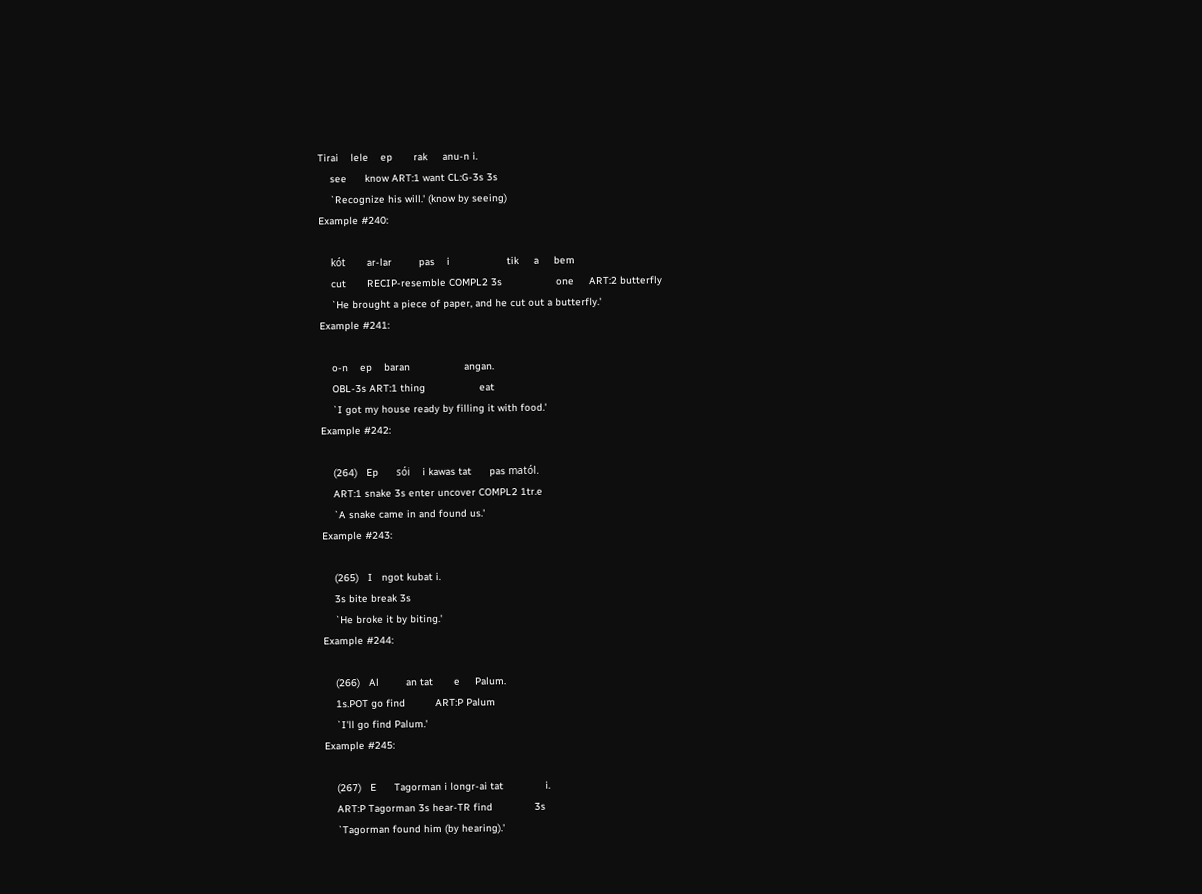Tirai    lele    ep       rak     anu-n i.
    see      know ART:1 want CL:G-3s 3s
    `Recognize his will.' (know by seeing)
Example #240:

    kót       ar-lar         pas    i                   tik     a     bem
    cut       RECIP-resemble COMPL2 3s                  one     ART:2 butterfly
    `He brought a piece of paper, and he cut out a butterfly.'
Example #241:

    o-n    ep    baran                  angan.
    OBL-3s ART:1 thing                  eat
    `I got my house ready by filling it with food.'
Example #242:

    (264)   Ep      sói    i kawas tat      pas matól.
    ART:1 snake 3s enter uncover COMPL2 1tr.e
    `A snake came in and found us.'
Example #243:

    (265)   I   ngot kubat i.
    3s bite break 3s
    `He broke it by biting.'
Example #244:

    (266)   Al         an tat       e     Palum.
    1s.POT go find          ART:P Palum
    `I'll go find Palum.'
Example #245:

    (267)   E      Tagorman i longr-ai tat              i.
    ART:P Tagorman 3s hear-TR find              3s
    `Tagorman found him (by hearing).'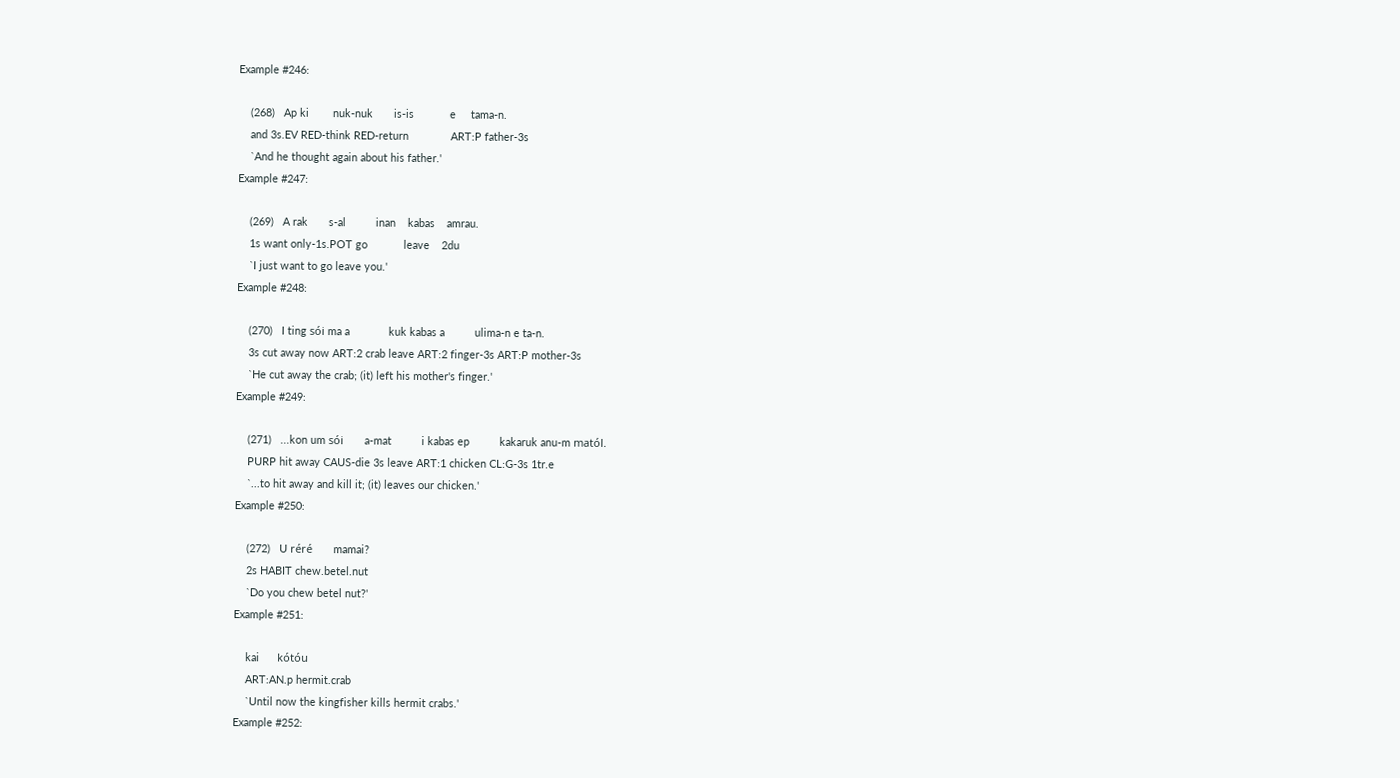Example #246:

    (268)   Ap ki        nuk-nuk       is-is            e     tama-n.
    and 3s.EV RED-think RED-return              ART:P father-3s
    `And he thought again about his father.'
Example #247:

    (269)   A rak       s-al          inan    kabas    amrau.
    1s want only-1s.POT go            leave    2du
    `I just want to go leave you.'
Example #248:

    (270)   I ting sói ma a             kuk kabas a          ulima-n e ta-n.
    3s cut away now ART:2 crab leave ART:2 finger-3s ART:P mother-3s
    `He cut away the crab; (it) left his mother's finger.'
Example #249:

    (271)   ...kon um sói       a-mat          i kabas ep          kakaruk anu-m matól.
    PURP hit away CAUS-die 3s leave ART:1 chicken CL:G-3s 1tr.e
    `...to hit away and kill it; (it) leaves our chicken.'
Example #250:

    (272)   U réré       mamai?
    2s HABIT chew.betel.nut
    `Do you chew betel nut?'
Example #251:

    kai      kótóu
    ART:AN.p hermit.crab
    `Until now the kingfisher kills hermit crabs.'
Example #252: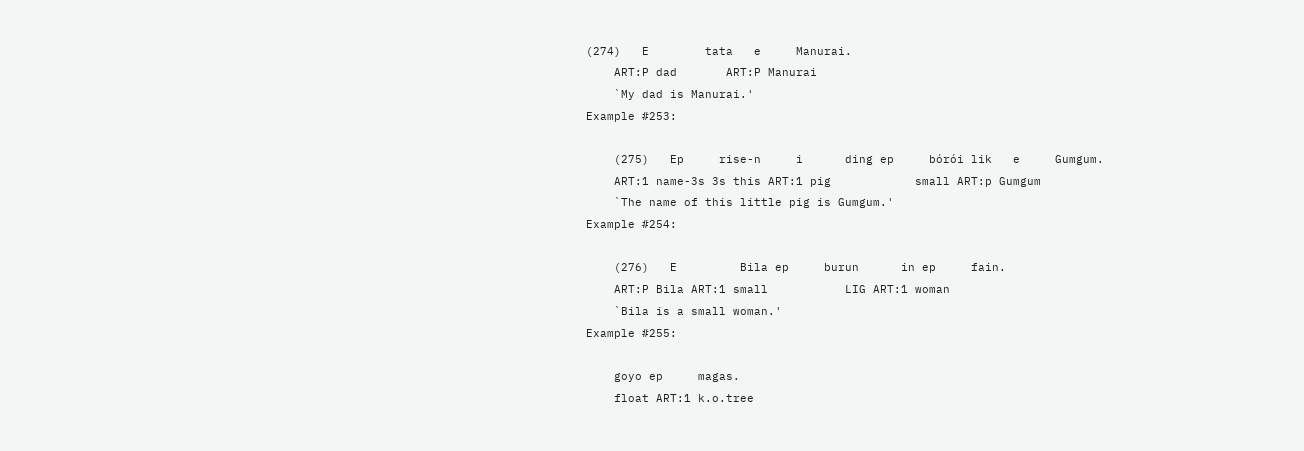(274)   E        tata   e     Manurai.
    ART:P dad       ART:P Manurai
    `My dad is Manurai.'
Example #253:

    (275)   Ep     rise-n     i      ding ep     bórói lik   e     Gumgum.
    ART:1 name-3s 3s this ART:1 pig            small ART:p Gumgum
    `The name of this little pig is Gumgum.'
Example #254:

    (276)   E         Bila ep     burun      in ep     fain.
    ART:P Bila ART:1 small           LIG ART:1 woman
    `Bila is a small woman.'
Example #255:

    goyo ep     magas.
    float ART:1 k.o.tree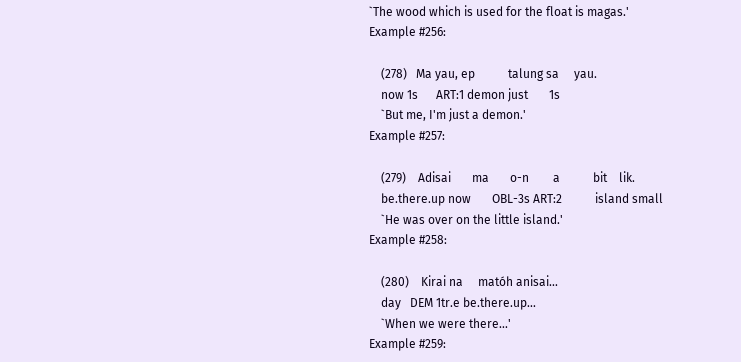`The wood which is used for the float is magas.'
Example #256:

    (278)   Ma yau, ep           talung sa     yau.
    now 1s      ART:1 demon just       1s
    `But me, I'm just a demon.'
Example #257:

    (279)    Adisai       ma       o-n        a           bit    lik.
    be.there.up now       OBL-3s ART:2           island small
    `He was over on the little island.'
Example #258:

    (280)    Kirai na     matóh anisai...
    day   DEM 1tr.e be.there.up...
    `When we were there...'
Example #259: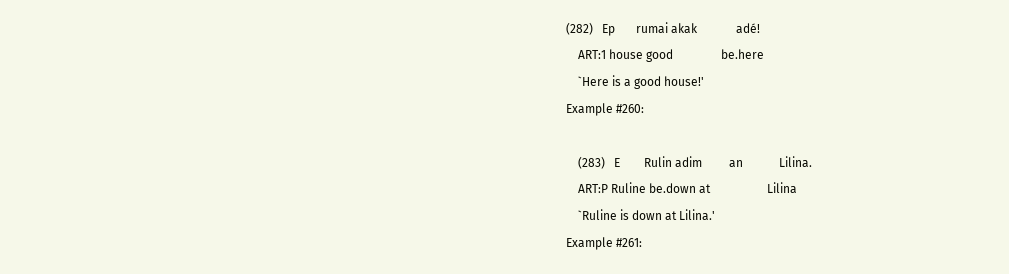(282)   Ep       rumai akak             adé!
    ART:1 house good                be.here
    `Here is a good house!'
Example #260:

    (283)   E        Rulin adim         an            Lilina.
    ART:P Ruline be.down at                   Lilina
    `Ruline is down at Lilina.'
Example #261: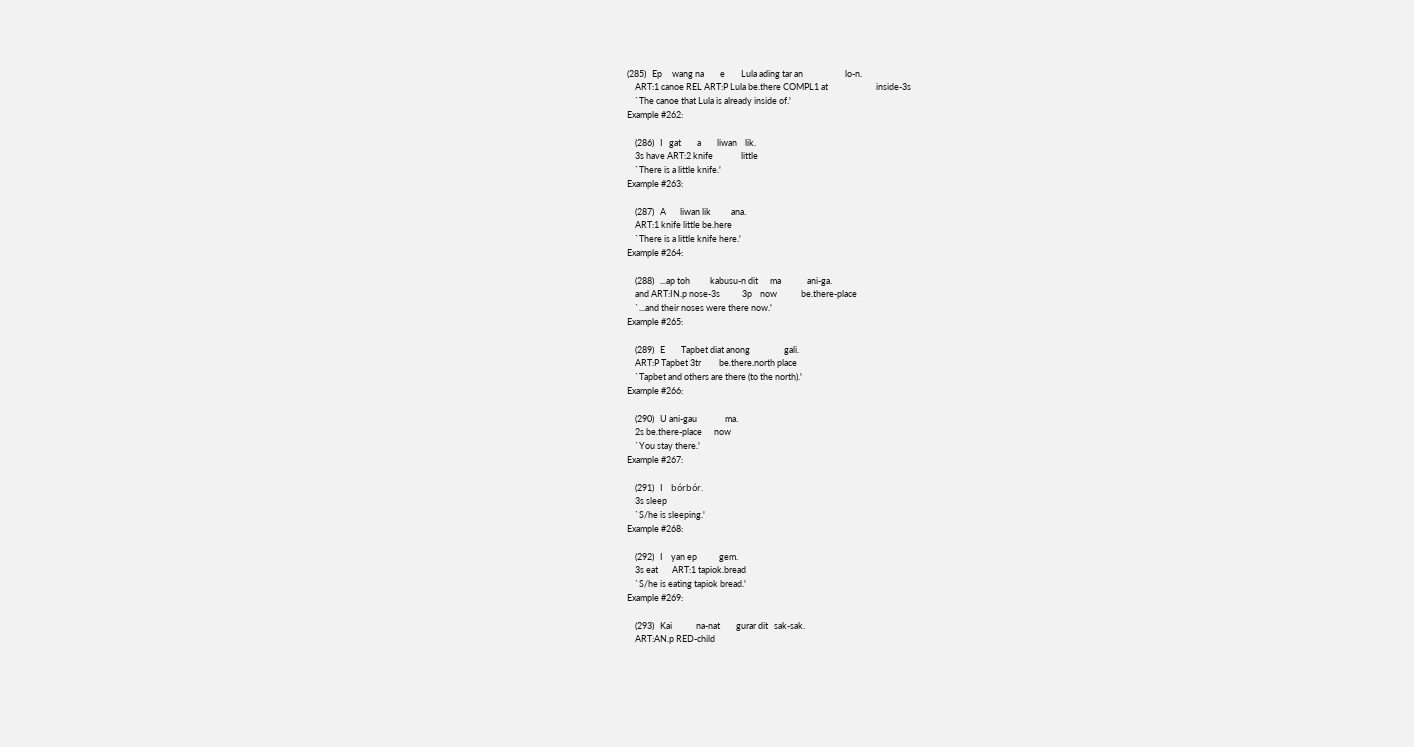(285)   Ep     wang na        e        Lula ading tar an                     lo-n.
    ART:1 canoe REL ART:P Lula be.there COMPL1 at                        inside-3s
    `The canoe that Lula is already inside of.'
Example #262:

    (286)   I   gat        a        liwan    lik.
    3s have ART:2 knife              little
    `There is a little knife.'
Example #263:

    (287)   A       liwan lik          ana.
    ART:1 knife little be.here
    `There is a little knife here.'
Example #264:

    (288)   ...ap toh          kabusu-n dit      ma             ani-ga.
    and ART:IN.p nose-3s           3p    now            be.there-place
    `...and their noses were there now.'
Example #265:

    (289)   E        Tapbet diat anong                 gali.
    ART:P Tapbet 3tr         be.there.north place
    `Tapbet and others are there (to the north).'
Example #266:

    (290)   U ani-gau              ma.
    2s be.there-place      now
    `You stay there.'
Example #267:

    (291)   I    bórbór.
    3s sleep
    `S/he is sleeping.'
Example #268:

    (292)   I    yan ep           gem.
    3s eat       ART:1 tapiok.bread
    `S/he is eating tapiok bread.'
Example #269:

    (293)   Kai            na-nat        gurar dit   sak-sak.
    ART:AN.p RED-child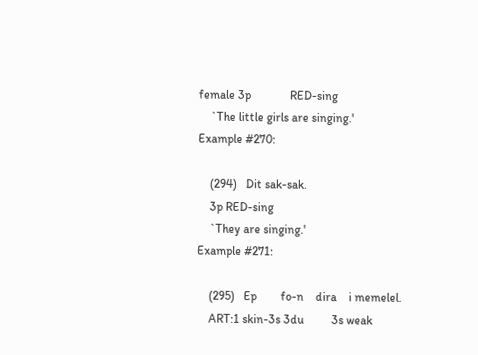female 3p             RED-sing
    `The little girls are singing.'
Example #270:

    (294)   Dit sak-sak.
    3p RED-sing
    `They are singing.'
Example #271:

    (295)   Ep        fo-n    dira    i memelel.
    ART:1 skin-3s 3du         3s weak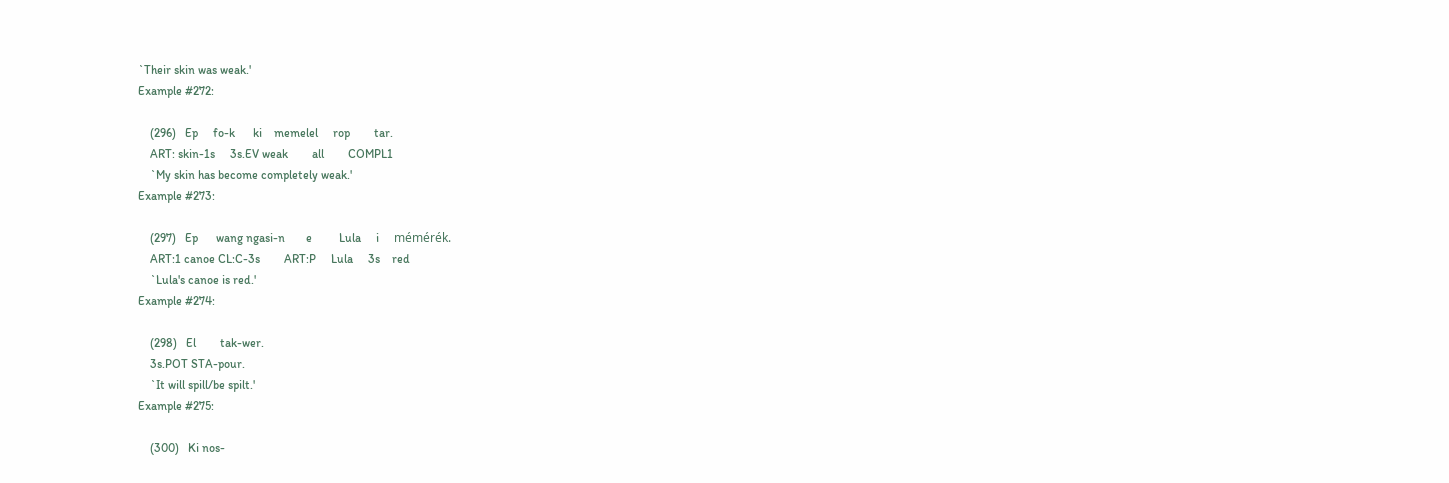`Their skin was weak.'
Example #272:

    (296)   Ep     fo-k      ki    memelel     rop        tar.
    ART: skin-1s     3s.EV weak        all        COMPL1
    `My skin has become completely weak.'
Example #273:

    (297)   Ep      wang ngasi-n       e         Lula     i     mémérék.
    ART:1 canoe CL:C-3s        ART:P     Lula     3s    red
    `Lula's canoe is red.'
Example #274:

    (298)   El        tak-wer.
    3s.POT STA-pour.
    `It will spill/be spilt.'
Example #275:

    (300)   Ki nos-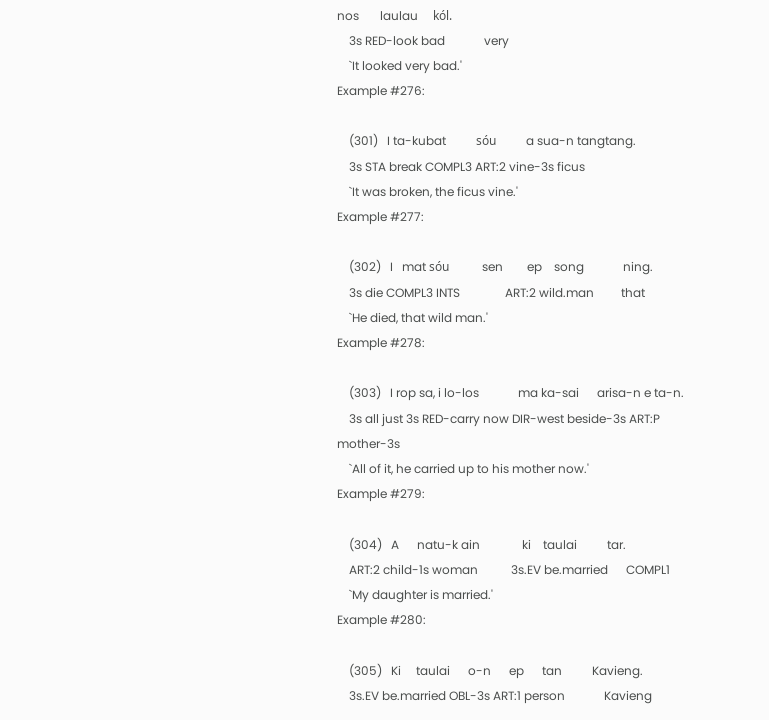nos       laulau     kól.
    3s RED-look bad             very
    `It looked very bad.'
Example #276:

    (301)   I ta-kubat          sóu          a sua-n tangtang.
    3s STA break COMPL3 ART:2 vine-3s ficus
    `It was broken, the ficus vine.'
Example #277:

    (302)   I   mat sóu           sen        ep    song             ning.
    3s die COMPL3 INTS               ART:2 wild.man         that
    `He died, that wild man.'
Example #278:

    (303)   I rop sa, i lo-los             ma ka-sai      arisa-n e ta-n.
    3s all just 3s RED-carry now DIR-west beside-3s ART:P mother-3s
    `All of it, he carried up to his mother now.'
Example #279:

    (304)   A      natu-k ain              ki    taulai          tar.
    ART:2 child-1s woman           3s.EV be.married      COMPL1
    `My daughter is married.'
Example #280:

    (305)   Ki     taulai      o-n      ep      tan          Kavieng.
    3s.EV be.married OBL-3s ART:1 person             Kavieng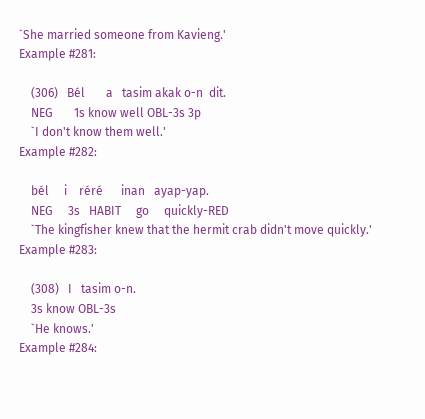`She married someone from Kavieng.'
Example #281:

    (306)   Bél       a   tasim akak o-n  dit.
    NEG       1s know well OBL-3s 3p
    `I don't know them well.'
Example #282:

    bél     i    réré      inan   ayap-yap.
    NEG     3s   HABIT     go     quickly-RED
    `The kingfisher knew that the hermit crab didn't move quickly.'
Example #283:

    (308)   I   tasim o-n.
    3s know OBL-3s
    `He knows.'
Example #284: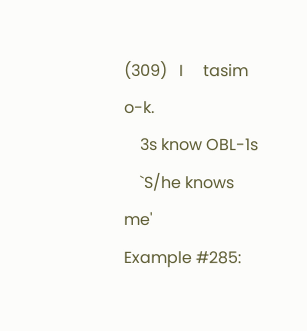(309)   I     tasim  o-k.
    3s know OBL-1s
    `S/he knows me'
Example #285: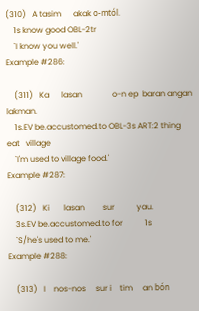(310)   A tasim      akak o-mtól.
    1s know good OBL-2tr
    `I know you well.'
Example #286:

    (311)   Ka      lasan               o-n ep  baran angan lakman.
    1s.EV be.accustomed.to OBL-3s ART:2 thing eat   village
    `I'm used to village food.'
Example #287:

    (312)   Ki       lasan         sur           yau.
    3s.EV be.accustomed.to for           1s
    `S/he's used to me.'
Example #288:

    (313)   I    nos-nos     sur i    tim     an bón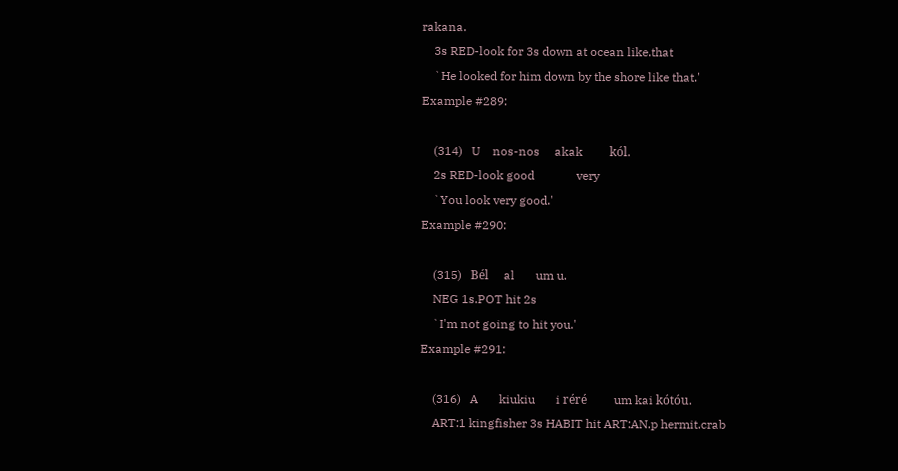rakana.
    3s RED-look for 3s down at ocean like.that
    `He looked for him down by the shore like that.'
Example #289:

    (314)   U    nos-nos     akak         kól.
    2s RED-look good              very
    `You look very good.'
Example #290:

    (315)   Bél     al       um u.
    NEG 1s.POT hit 2s
    `I'm not going to hit you.'
Example #291:

    (316)   A       kiukiu       i réré         um kai kótóu.
    ART:1 kingfisher 3s HABIT hit ART:AN.p hermit.crab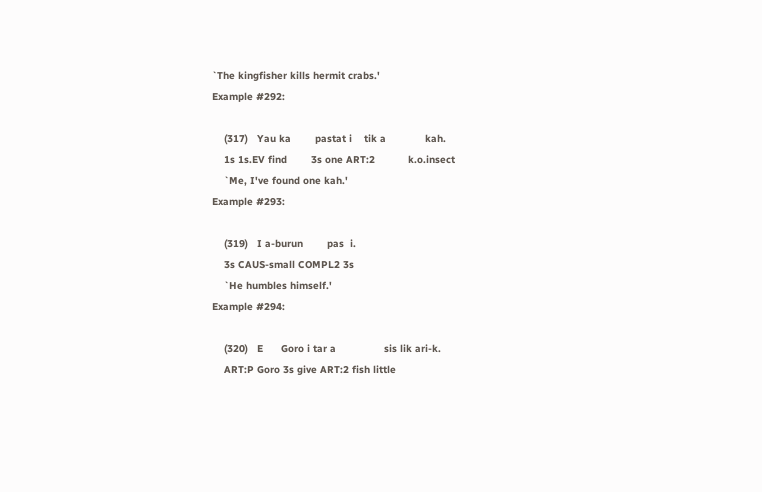`The kingfisher kills hermit crabs.'
Example #292:

    (317)   Yau ka        pastat i    tik a             kah.
    1s 1s.EV find        3s one ART:2           k.o.insect
    `Me, I've found one kah.'
Example #293:

    (319)   I a-burun        pas  i.
    3s CAUS-small COMPL2 3s
    `He humbles himself.'
Example #294:

    (320)   E      Goro i tar a                sis lik ari-k.
    ART:P Goro 3s give ART:2 fish little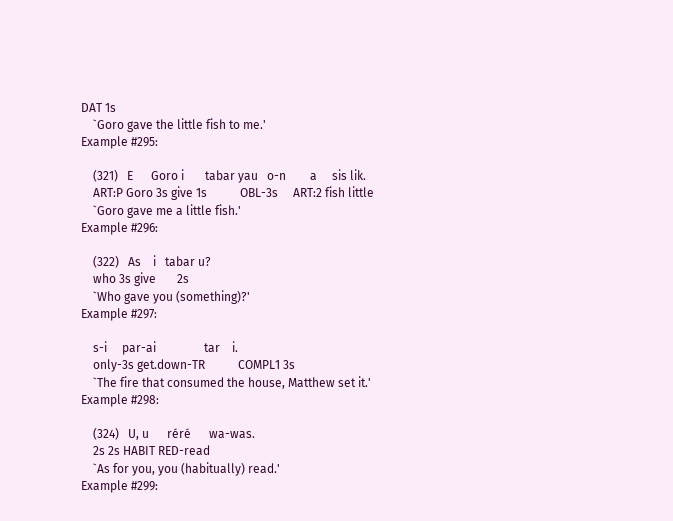DAT 1s
    `Goro gave the little fish to me.'
Example #295:

    (321)   E      Goro i       tabar yau   o-n        a     sis lik.
    ART:P Goro 3s give 1s           OBL-3s     ART:2 fish little
    `Goro gave me a little fish.'
Example #296:

    (322)   As    i   tabar u?
    who 3s give       2s
    `Who gave you (something)?'
Example #297:

    s-i     par-ai                tar    i.
    only-3s get.down-TR           COMPL1 3s
    `The fire that consumed the house, Matthew set it.'
Example #298:

    (324)   U, u      réré      wa-was.
    2s 2s HABIT RED-read
    `As for you, you (habitually) read.'
Example #299: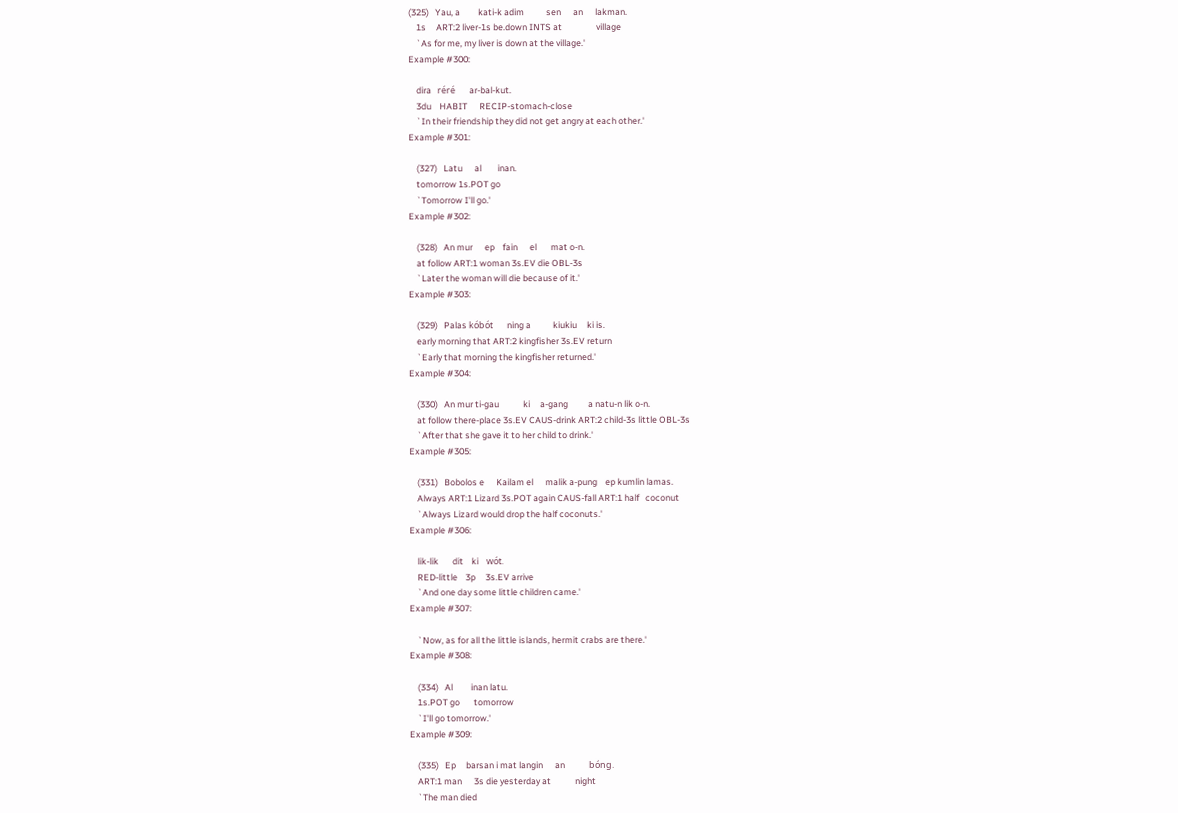(325)   Yau, a         kati-k adim           sen      an      lakman.
    1s     ART:2 liver-1s be.down INTS at                 village
    `As for me, my liver is down at the village.'
Example #300:

    dira   réré       ar-bal-kut.
    3du    HABIT      RECIP-stomach-close
    `In their friendship they did not get angry at each other.'
Example #301:

    (327)   Latu      al        inan.
    tomorrow 1s.POT go
    `Tomorrow I'll go.'
Example #302:

    (328)   An mur      ep    fain      el       mat o-n.
    at follow ART:1 woman 3s.EV die OBL-3s
    `Later the woman will die because of it.'
Example #303:

    (329)   Palas kóbót       ning a           kiukiu     ki is.
    early morning that ART:2 kingfisher 3s.EV return
    `Early that morning the kingfisher returned.'
Example #304:

    (330)   An mur ti-gau            ki     a-gang          a natu-n lik o-n.
    at follow there-place 3s.EV CAUS-drink ART:2 child-3s little OBL-3s
    `After that she gave it to her child to drink.'
Example #305:

    (331)   Bobolos e      Kailam el      malik a-pung    ep kumlin lamas.
    Always ART:1 Lizard 3s.POT again CAUS-fall ART:1 half   coconut
    `Always Lizard would drop the half coconuts.'
Example #306:

    lik-lik       dit    ki    wót.
    RED-little    3p     3s.EV arrive
    `And one day some little children came.'
Example #307:

    `Now, as for all the little islands, hermit crabs are there.'
Example #308:

    (334)   Al         inan latu.
    1s.POT go       tomorrow
    `I'll go tomorrow.'
Example #309:

    (335)   Ep     barsan i mat langin      an            bóng.
    ART:1 man      3s die yesterday at            night
    `The man died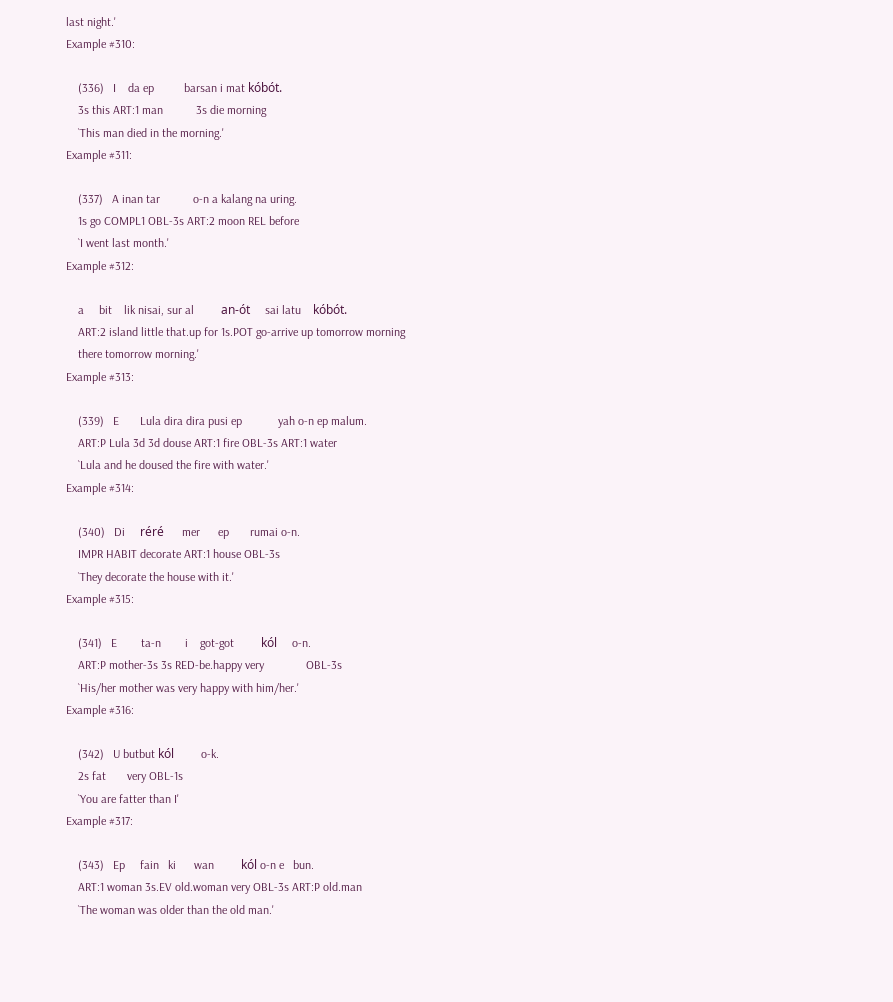last night.'
Example #310:

    (336)   I    da ep          barsan i mat kóbót.
    3s this ART:1 man           3s die morning
    `This man died in the morning.'
Example #311:

    (337)   A inan tar           o-n a kalang na uring.
    1s go COMPL1 OBL-3s ART:2 moon REL before
    `I went last month.'
Example #312:

    a     bit    lik nisai, sur al         an-ót     sai latu    kóbót.
    ART:2 island little that.up for 1s.POT go-arrive up tomorrow morning
    there tomorrow morning.'
Example #313:

    (339)   E       Lula dira dira pusi ep            yah o-n ep malum.
    ART:P Lula 3d 3d douse ART:1 fire OBL-3s ART:1 water
    `Lula and he doused the fire with water.'
Example #314:

    (340)   Di     réré      mer      ep       rumai o-n.
    IMPR HABIT decorate ART:1 house OBL-3s
    `They decorate the house with it.'
Example #315:

    (341)   E        ta-n        i    got-got         kól     o-n.
    ART:P mother-3s 3s RED-be.happy very              OBL-3s
    `His/her mother was very happy with him/her.'
Example #316:

    (342)   U butbut kól         o-k.
    2s fat       very OBL-1s
    `You are fatter than I'
Example #317:

    (343)   Ep     fain   ki      wan         kól o-n e   bun.
    ART:1 woman 3s.EV old.woman very OBL-3s ART:P old.man
    `The woman was older than the old man.'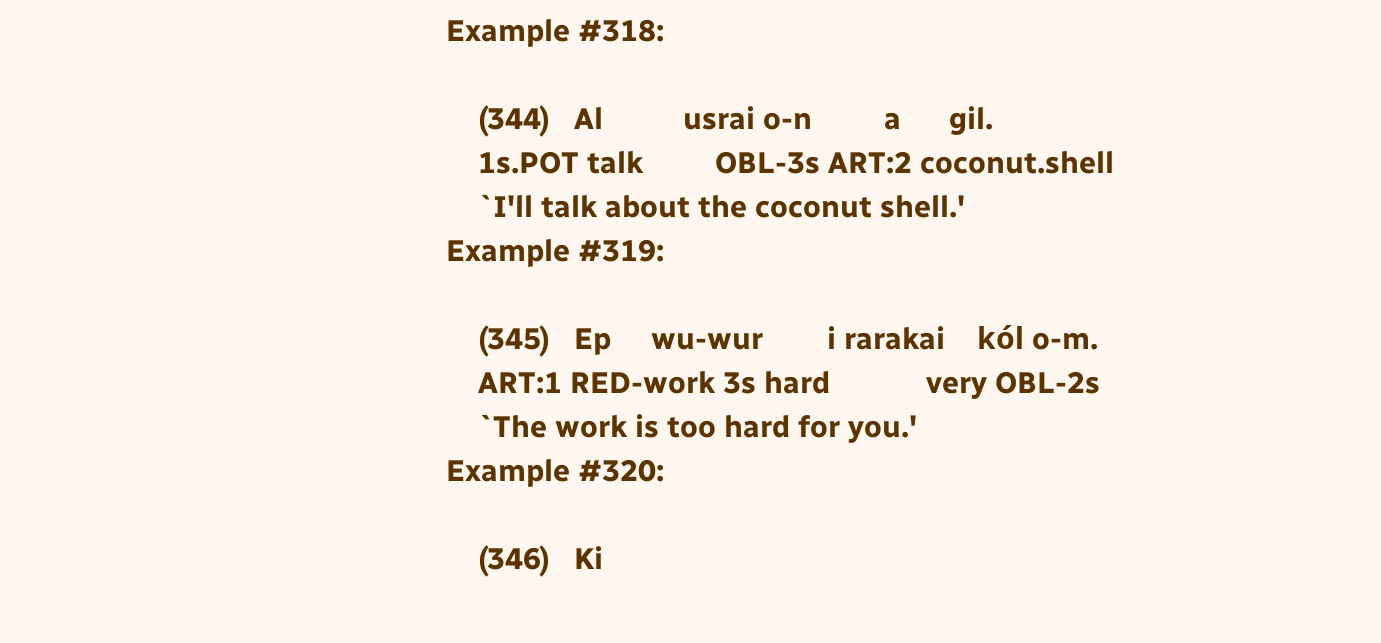Example #318:

    (344)   Al          usrai o-n         a      gil.
    1s.POT talk         OBL-3s ART:2 coconut.shell
    `I'll talk about the coconut shell.'
Example #319:

    (345)   Ep     wu-wur        i rarakai    kól o-m.
    ART:1 RED-work 3s hard            very OBL-2s
    `The work is too hard for you.'
Example #320:

    (346)   Ki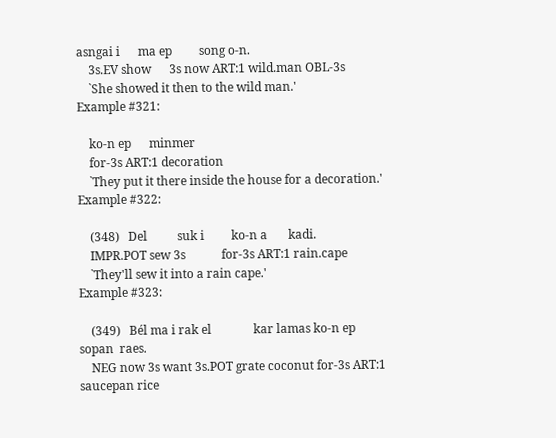asngai i      ma ep         song o-n.
    3s.EV show      3s now ART:1 wild.man OBL-3s
    `She showed it then to the wild man.'
Example #321:

    ko-n ep      minmer
    for-3s ART:1 decoration
    `They put it there inside the house for a decoration.'
Example #322:

    (348)   Del          suk i         ko-n a       kadi.
    IMPR.POT sew 3s            for-3s ART:1 rain.cape
    `They'll sew it into a rain cape.'
Example #323:

    (349)   Bél ma i rak el              kar lamas ko-n ep              sopan  raes.
    NEG now 3s want 3s.POT grate coconut for-3s ART:1 saucepan rice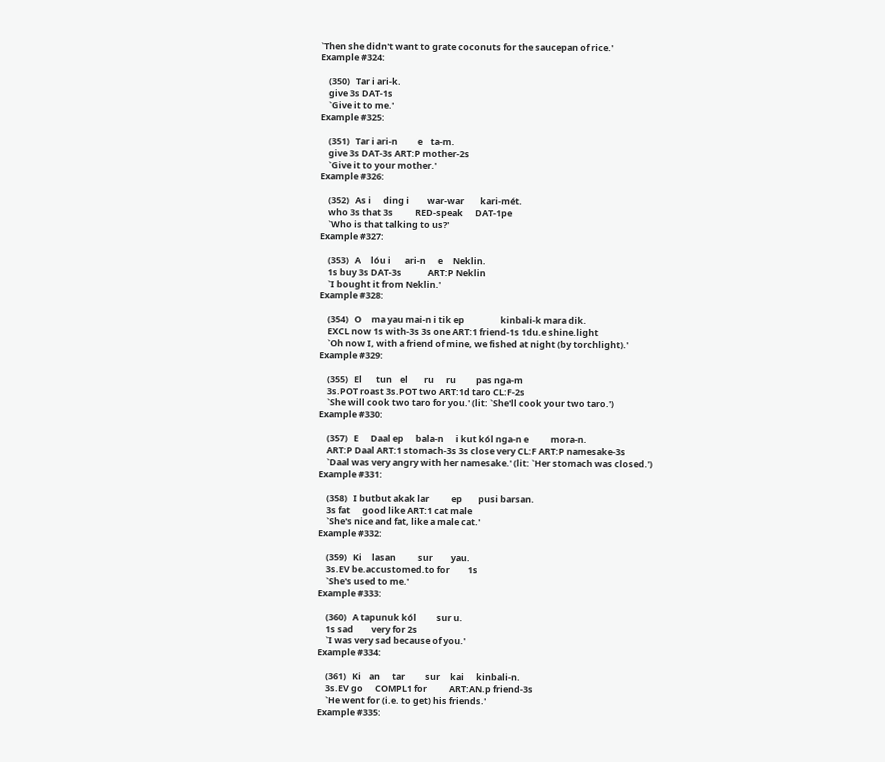`Then she didn't want to grate coconuts for the saucepan of rice.'
Example #324:

    (350)   Tar i ari-k.
    give 3s DAT-1s
    `Give it to me.'
Example #325:

    (351)   Tar i ari-n          e    ta-m.
    give 3s DAT-3s ART:P mother-2s
    `Give it to your mother.'
Example #326:

    (352)   As i      ding i         war-war        kari-mét.
    who 3s that 3s           RED-speak      DAT-1pe
    `Who is that talking to us?'
Example #327:

    (353)   A     lóu i       ari-n      e     Neklin.
    1s buy 3s DAT-3s             ART:P Neklin
    `I bought it from Neklin.'
Example #328:

    (354)   O     ma yau mai-n i tik ep                  kinbali-k mara dik.
    EXCL now 1s with-3s 3s one ART:1 friend-1s 1du.e shine.light
    `Oh now I, with a friend of mine, we fished at night (by torchlight).'
Example #329:

    (355)   El       tun    el        ru      ru          pas nga-m
    3s.POT roast 3s.POT two ART:1d taro CL:F-2s
    `She will cook two taro for you.' (lit: `She'll cook your two taro.')
Example #330:

    (357)   E      Daal ep      bala-n      i kut kól nga-n e           mora-n.
    ART:P Daal ART:1 stomach-3s 3s close very CL:F ART:P namesake-3s
    `Daal was very angry with her namesake.' (lit: `Her stomach was closed.')
Example #331:

    (358)   I butbut akak lar           ep        pusi barsan.
    3s fat      good like ART:1 cat male
    `She's nice and fat, like a male cat.'
Example #332:

    (359)   Ki     lasan           sur         yau.
    3s.EV be.accustomed.to for         1s
    `She's used to me.'
Example #333:

    (360)   A tapunuk kól          sur u.
    1s sad         very for 2s
    `I was very sad because of you.'
Example #334:

    (361)   Ki    an      tar          sur     kai      kinbali-n.
    3s.EV go      COMPL1 for           ART:AN.p friend-3s
    `He went for (i.e. to get) his friends.'
Example #335: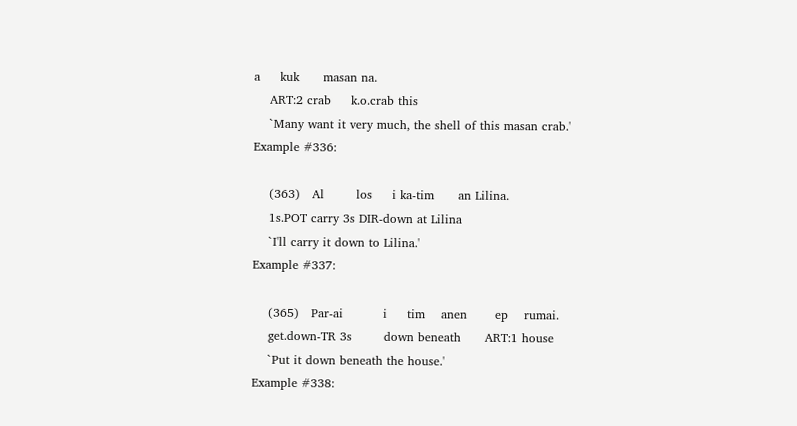a     kuk      masan na.
    ART:2 crab     k.o.crab this
    `Many want it very much, the shell of this masan crab.'
Example #336:

    (363)   Al        los     i ka-tim      an Lilina.
    1s.POT carry 3s DIR-down at Lilina
    `I'll carry it down to Lilina.'
Example #337:

    (365)   Par-ai          i     tim    anen       ep    rumai.
    get.down-TR 3s        down beneath      ART:1 house
    `Put it down beneath the house.'
Example #338: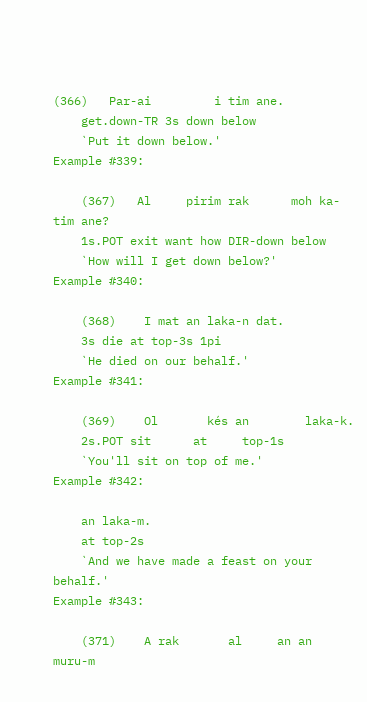(366)   Par-ai         i tim ane.
    get.down-TR 3s down below
    `Put it down below.'
Example #339:

    (367)   Al     pirim rak      moh ka-tim ane?
    1s.POT exit want how DIR-down below
    `How will I get down below?'
Example #340:

    (368)    I mat an laka-n dat.
    3s die at top-3s 1pi
    `He died on our behalf.'
Example #341:

    (369)    Ol       kés an        laka-k.
    2s.POT sit      at     top-1s
    `You'll sit on top of me.'
Example #342:

    an laka-m.
    at top-2s
    `And we have made a feast on your behalf.'
Example #343:

    (371)    A rak       al     an an              muru-m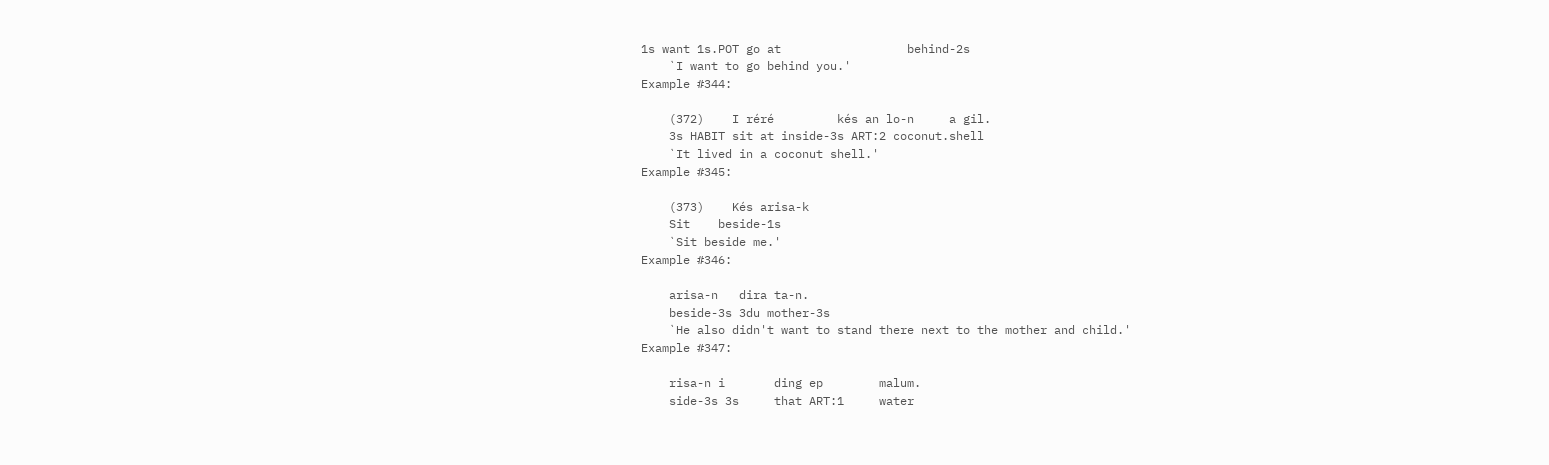1s want 1s.POT go at                  behind-2s
    `I want to go behind you.'
Example #344:

    (372)    I réré         kés an lo-n     a gil.
    3s HABIT sit at inside-3s ART:2 coconut.shell
    `It lived in a coconut shell.'
Example #345:

    (373)    Kés arisa-k
    Sit    beside-1s
    `Sit beside me.'
Example #346:

    arisa-n   dira ta-n.
    beside-3s 3du mother-3s
    `He also didn't want to stand there next to the mother and child.'
Example #347:

    risa-n i       ding ep        malum.
    side-3s 3s     that ART:1     water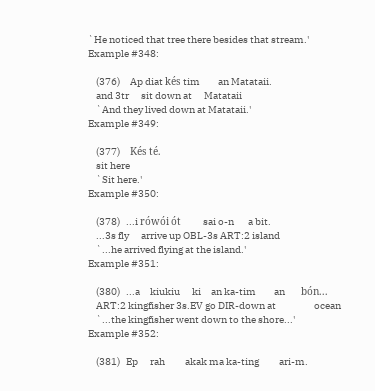`He noticed that tree there besides that stream.'
Example #348:

    (376)     Ap diat kés tim         an Matataii.
    and 3tr      sit down at      Matataii
    `And they lived down at Matataii.'
Example #349:

    (377)     Kés té.
    sit here
    `Sit here.'
Example #350:

    (378)   ...i rówói ót           sai o-n       a bit.
    ...3s fly      arrive up OBL-3s ART:2 island
    `...he arrived flying at the island.'
Example #351:

    (380)   ...a     kiukiu      ki     an ka-tim         an        bón...
    ART:2 kingfisher 3s.EV go DIR-down at                   ocean
    `...the kingfisher went down to the shore...'
Example #352:

    (381)   Ep      rah          akak ma ka-ting          ari-m.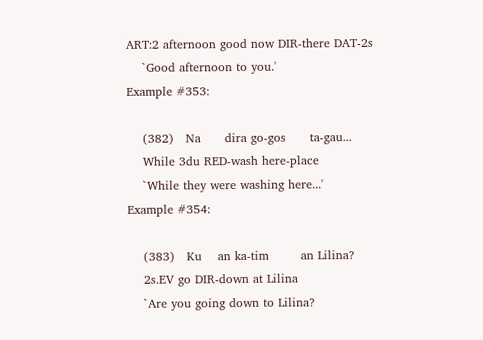ART:2 afternoon good now DIR-there DAT-2s
    `Good afternoon to you.'
Example #353:

    (382)   Na      dira go-gos      ta-gau...
    While 3du RED-wash here-place
    `While they were washing here...'
Example #354:

    (383)   Ku    an ka-tim        an Lilina?
    2s.EV go DIR-down at Lilina
    `Are you going down to Lilina?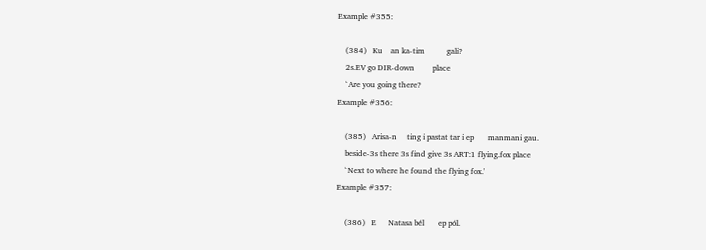Example #355:

    (384)   Ku    an ka-tim           gali?
    2s.EV go DIR-down         place
    `Are you going there?
Example #356:

    (385)   Arisa-n     ting i pastat tar i ep       manmani gau.
    beside-3s there 3s find give 3s ART:1 flying.fox place
    `Next to where he found the flying fox.'
Example #357:

    (386)   E      Natasa bél       ep pól.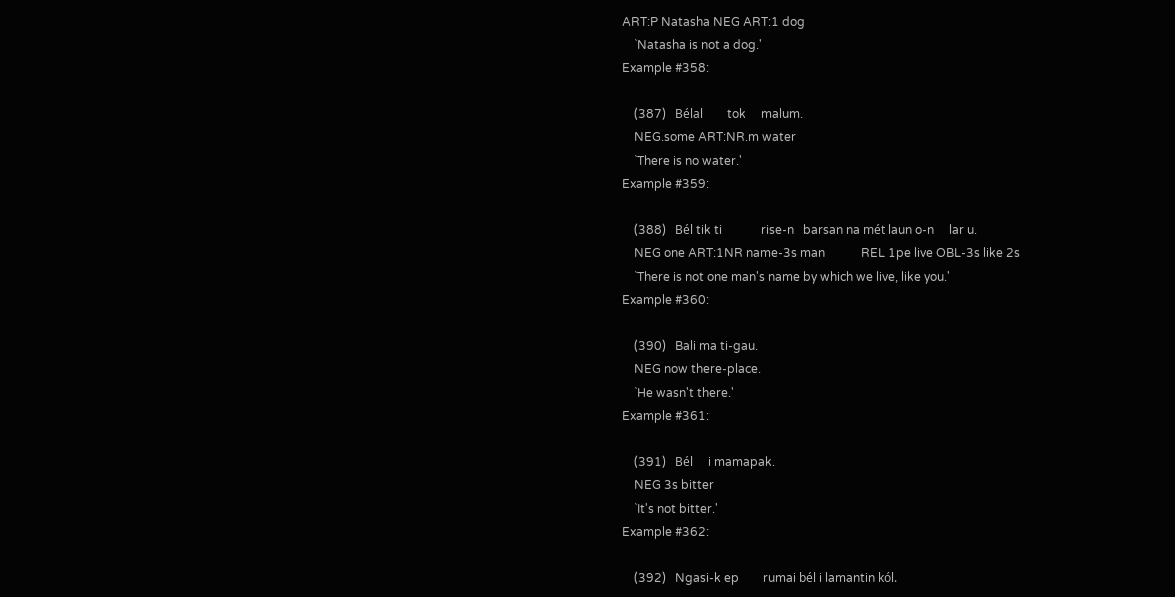ART:P Natasha NEG ART:1 dog
    `Natasha is not a dog.'
Example #358:

    (387)   Bélal        tok     malum.
    NEG.some ART:NR.m water
    `There is no water.'
Example #359:

    (388)   Bél tik ti             rise-n   barsan na mét laun o-n     lar u.
    NEG one ART:1NR name-3s man            REL 1pe live OBL-3s like 2s
    `There is not one man's name by which we live, like you.'
Example #360:

    (390)   Bali ma ti-gau.
    NEG now there-place.
    `He wasn't there.'
Example #361:

    (391)   Bél     i mamapak.
    NEG 3s bitter
    `It's not bitter.'
Example #362:

    (392)   Ngasi-k ep        rumai bél i lamantin kól.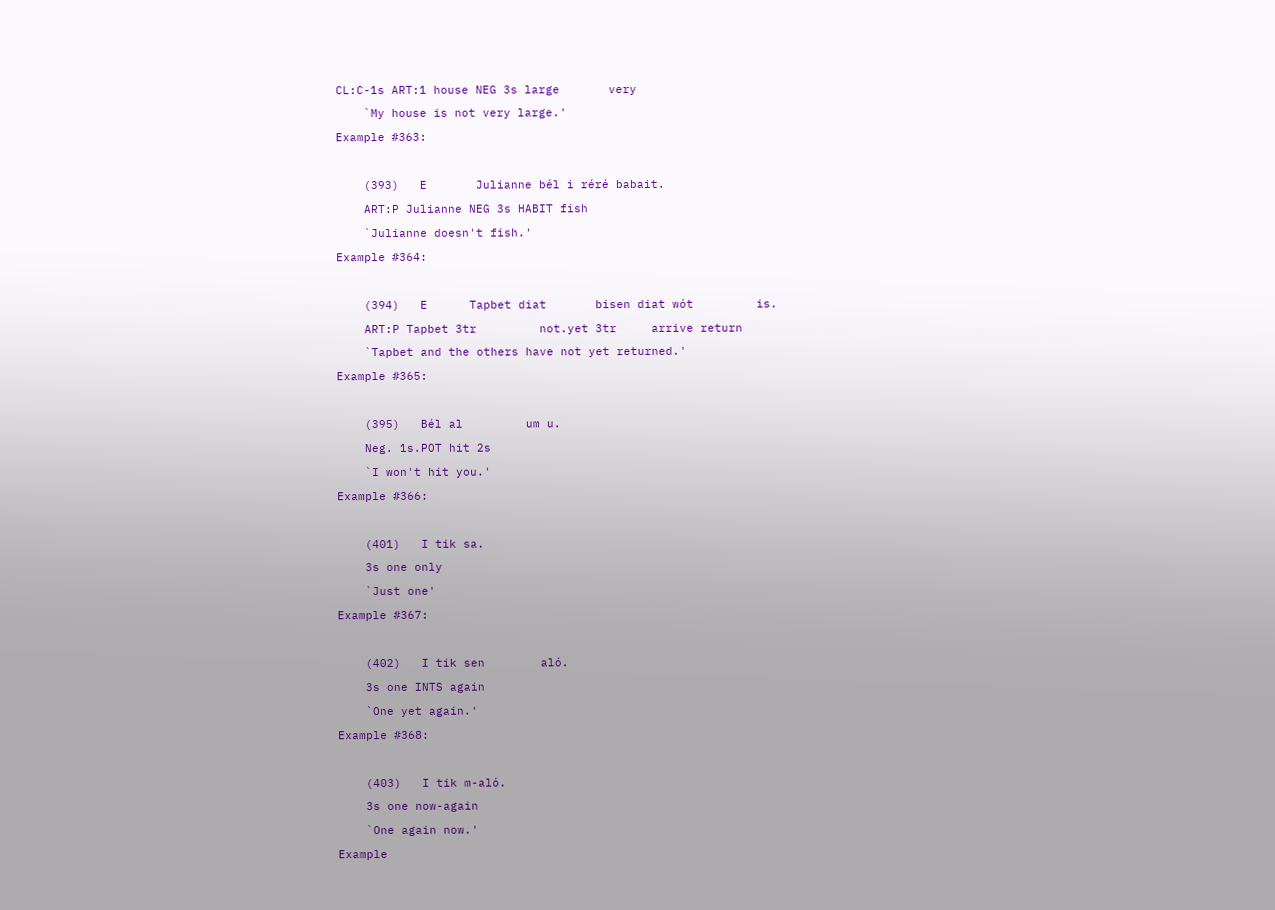CL:C-1s ART:1 house NEG 3s large       very
    `My house is not very large.'
Example #363:

    (393)   E       Julianne bél i réré babait.
    ART:P Julianne NEG 3s HABIT fish
    `Julianne doesn't fish.'
Example #364:

    (394)   E      Tapbet diat       bisen diat wót         is.
    ART:P Tapbet 3tr         not.yet 3tr     arrive return
    `Tapbet and the others have not yet returned.'
Example #365:

    (395)   Bél al         um u.
    Neg. 1s.POT hit 2s
    `I won't hit you.'
Example #366:

    (401)   I tik sa.
    3s one only
    `Just one'
Example #367:

    (402)   I tik sen        aló.
    3s one INTS again
    `One yet again.'
Example #368:

    (403)   I tik m-aló.
    3s one now-again
    `One again now.'
Example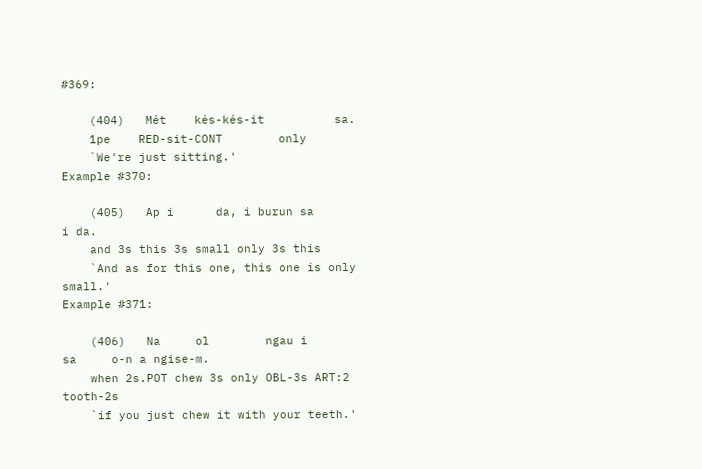#369:

    (404)   Mét    kés-kés-it          sa.
    1pe    RED-sit-CONT        only
    `We're just sitting.'
Example #370:

    (405)   Ap i      da, i burun sa            i da.
    and 3s this 3s small only 3s this
    `And as for this one, this one is only small.'
Example #371:

    (406)   Na     ol        ngau i       sa     o-n a ngise-m.
    when 2s.POT chew 3s only OBL-3s ART:2 tooth-2s
    `if you just chew it with your teeth.'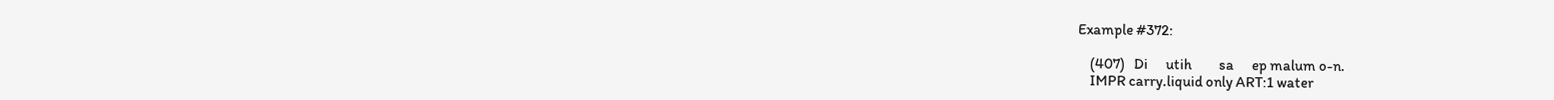Example #372:

    (407)   Di      utih         sa      ep malum o-n.
    IMPR carry.liquid only ART:1 water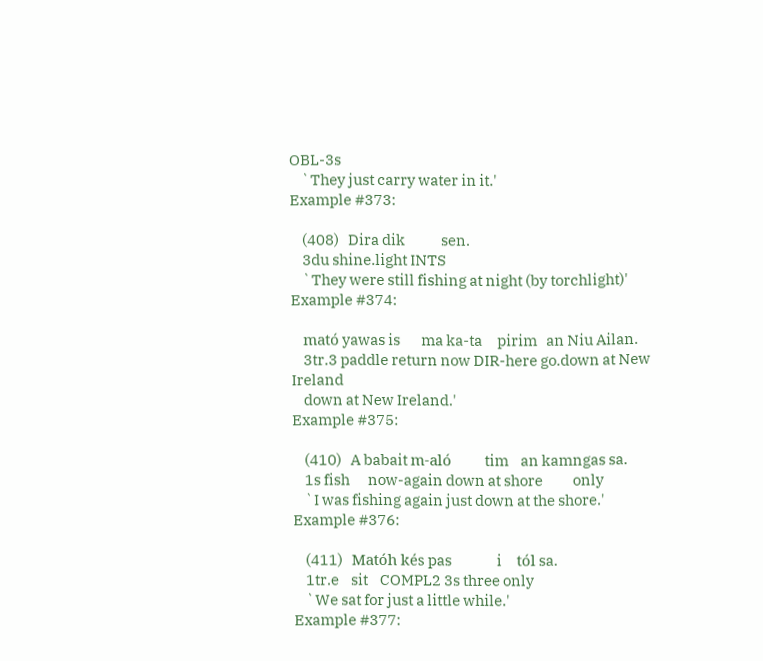OBL-3s
    `They just carry water in it.'
Example #373:

    (408)   Dira dik            sen.
    3du shine.light INTS
    `They were still fishing at night (by torchlight)'
Example #374:

    mató yawas is       ma ka-ta     pirim   an Niu Ailan.
    3tr.3 paddle return now DIR-here go.down at New Ireland
    down at New Ireland.'
Example #375:

    (410)   A babait m-aló           tim    an kamngas sa.
    1s fish      now-again down at shore          only
    `I was fishing again just down at the shore.'
Example #376:

    (411)   Matóh kés pas               i     tól sa.
    1tr.e    sit    COMPL2 3s three only
    `We sat for just a little while.'
Example #377: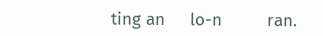ting an     lo-n         ran.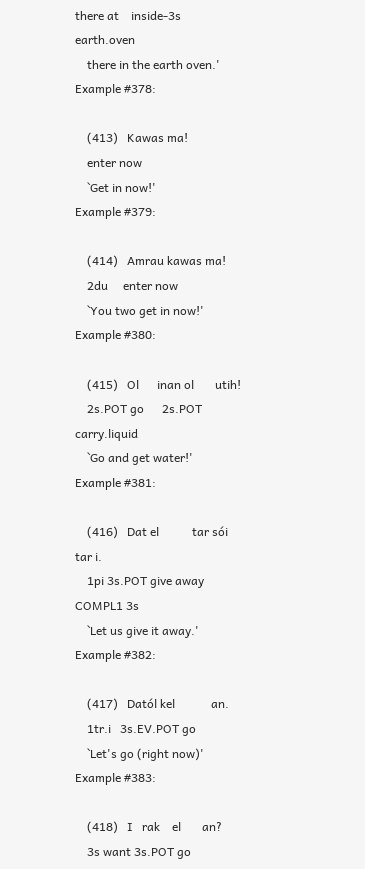there at    inside-3s    earth.oven
    there in the earth oven.'
Example #378:

    (413)   Kawas ma!
    enter now
    `Get in now!'
Example #379:

    (414)   Amrau kawas ma!
    2du     enter now
    `You two get in now!'
Example #380:

    (415)   Ol      inan ol       utih!
    2s.POT go      2s.POT carry.liquid
    `Go and get water!'
Example #381:

    (416)   Dat el           tar sói tar i.
    1pi 3s.POT give away COMPL1 3s
    `Let us give it away.'
Example #382:

    (417)   Datól kel            an.
    1tr.i   3s.EV.POT go
    `Let's go (right now)'
Example #383:

    (418)   I   rak    el       an?
    3s want 3s.POT go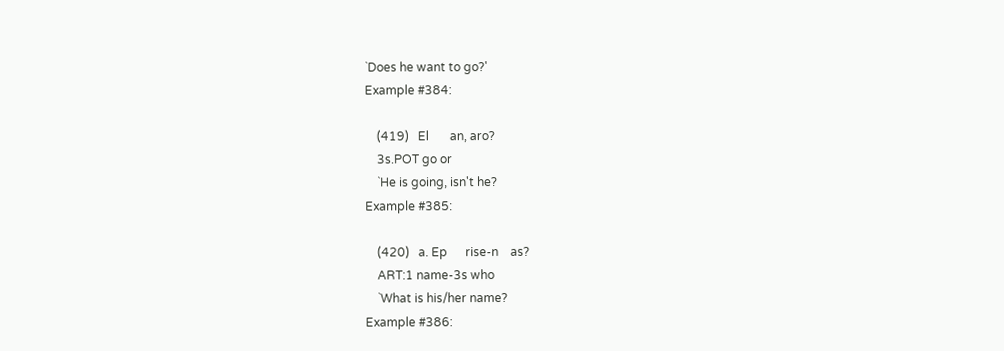`Does he want to go?'
Example #384:

    (419)   El       an, aro?
    3s.POT go or
    `He is going, isn't he?
Example #385:

    (420)   a. Ep      rise-n    as?
    ART:1 name-3s who
    `What is his/her name?
Example #386: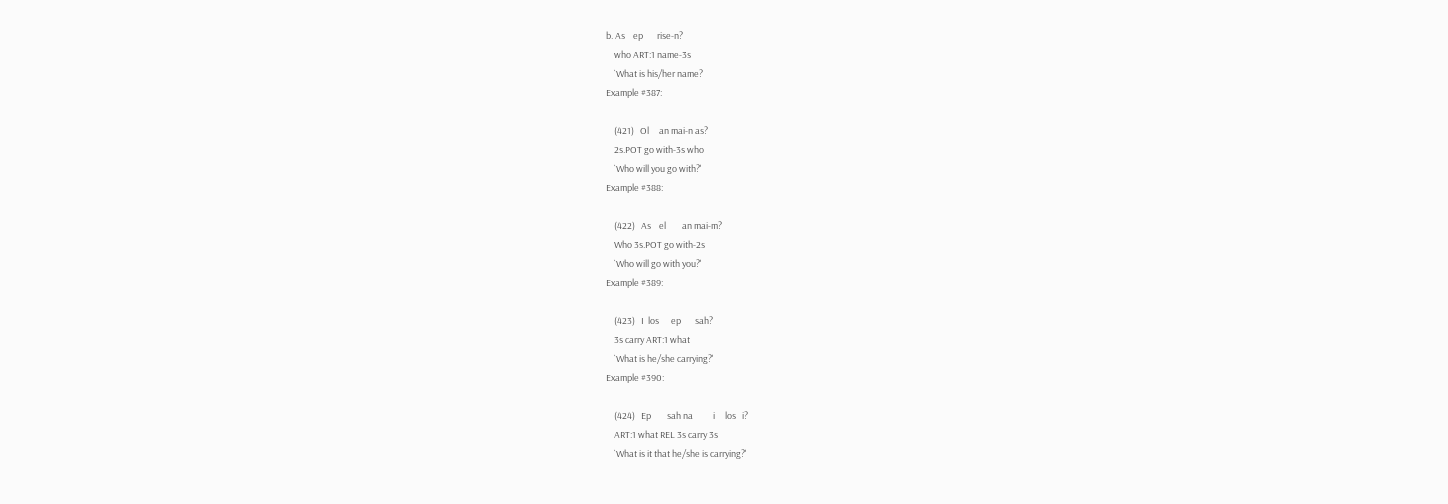b. As    ep       rise-n?
    who ART:1 name-3s
    `What is his/her name?
Example #387:

    (421)   Ol     an mai-n as?
    2s.POT go with-3s who
    `Who will you go with?'
Example #388:

    (422)   As    el        an mai-m?
    Who 3s.POT go with-2s
    `Who will go with you?'
Example #389:

    (423)   I  los      ep       sah?
    3s carry ART:1 what
    `What is he/she carrying?'
Example #390:

    (424)   Ep        sah na          i     los   i?
    ART:1 what REL 3s carry 3s
    `What is it that he/she is carrying?'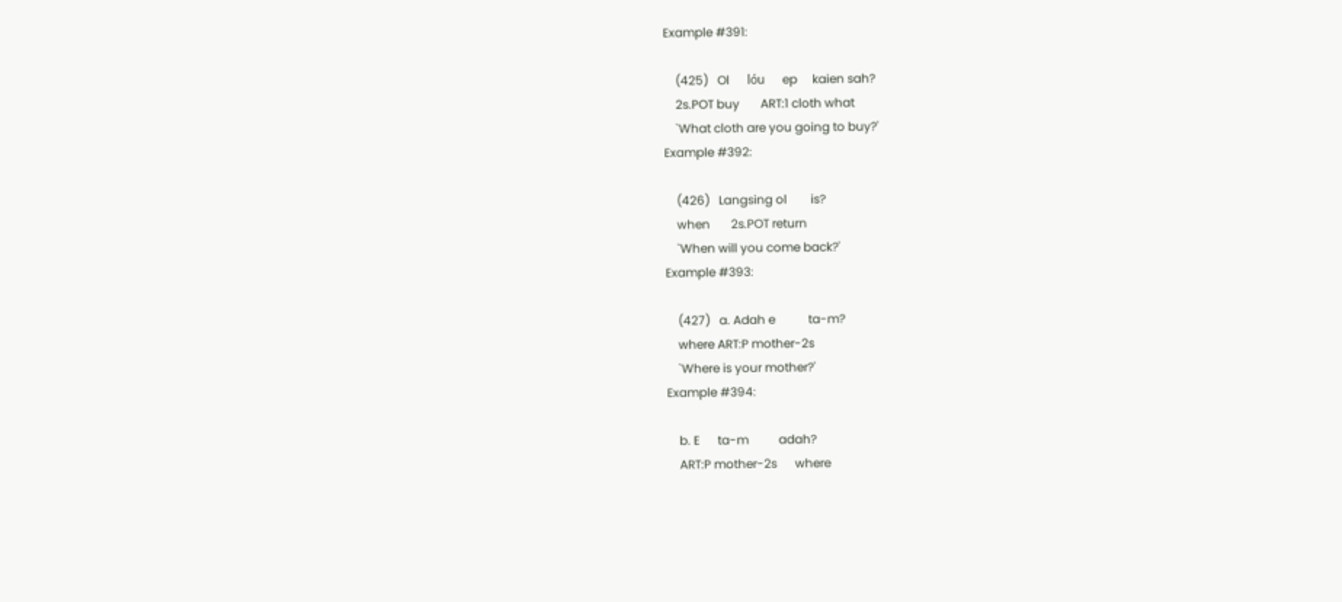Example #391:

    (425)   Ol      lóu      ep     kaien sah?
    2s.POT buy       ART:1 cloth what
    `What cloth are you going to buy?'
Example #392:

    (426)   Langsing ol        is?
    when       2s.POT return
    `When will you come back?'
Example #393:

    (427)   a. Adah e           ta-m?
    where ART:P mother-2s
    `Where is your mother?'
Example #394:

    b. E      ta-m          adah?
    ART:P mother-2s      where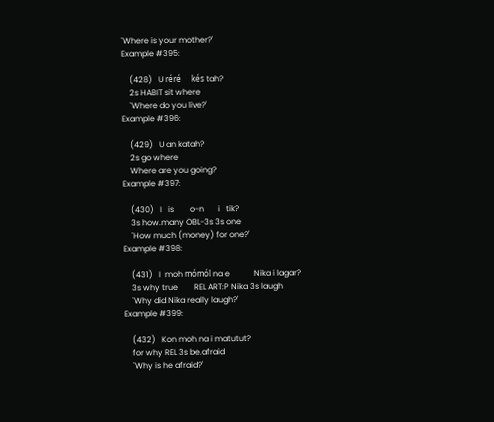`Where is your mother?'
Example #395:

    (428)   U réré     kés tah?
    2s HABIT sit where
    `Where do you live?'
Example #396:

    (429)   U an katah?
    2s go where
    Where are you going?
Example #397:

    (430)   I   is        o-n       i   tik?
    3s how.many OBL-3s 3s one
    `How much (money) for one?'
Example #398:

    (431)   I  moh mómól na e            Nika i lagar?
    3s why true        REL ART:P Nika 3s laugh
    `Why did Nika really laugh?'
Example #399:

    (432)   Kon moh na i matutut?
    for why REL 3s be.afraid
    `Why is he afraid?'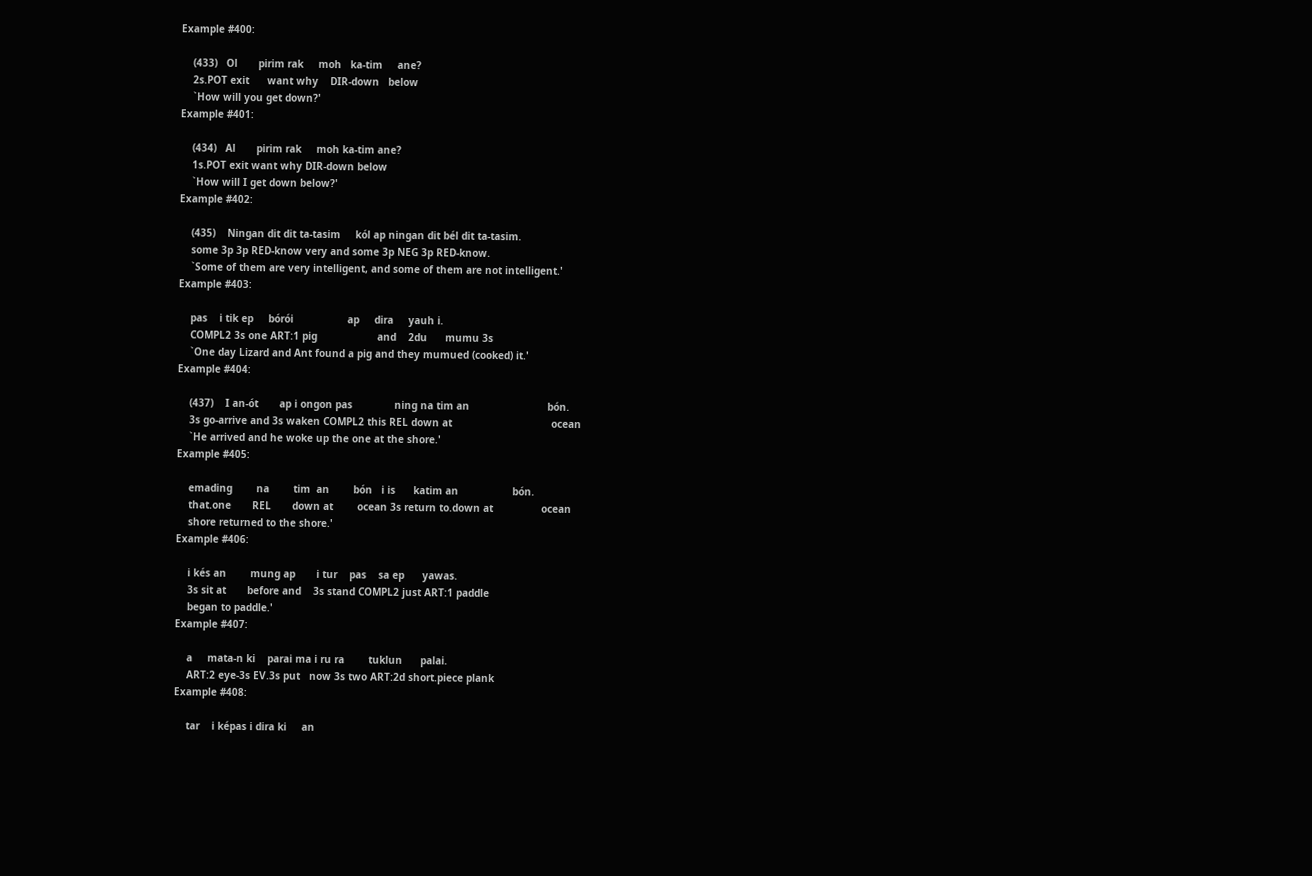Example #400:

    (433)   Ol       pirim rak     moh   ka-tim     ane?
    2s.POT exit      want why    DIR-down   below
    `How will you get down?'
Example #401:

    (434)   Al       pirim rak     moh ka-tim ane?
    1s.POT exit want why DIR-down below
    `How will I get down below?'
Example #402:

    (435)    Ningan dit dit ta-tasim     kól ap ningan dit bél dit ta-tasim.
    some 3p 3p RED-know very and some 3p NEG 3p RED-know.
    `Some of them are very intelligent, and some of them are not intelligent.'
Example #403:

    pas    i tik ep     bórói                  ap     dira     yauh i.
    COMPL2 3s one ART:1 pig                    and    2du      mumu 3s
    `One day Lizard and Ant found a pig and they mumued (cooked) it.'
Example #404:

    (437)    I an-ót       ap i ongon pas              ning na tim an                          bón.
    3s go-arrive and 3s waken COMPL2 this REL down at                                 ocean
    `He arrived and he woke up the one at the shore.'
Example #405:

    emading        na        tim  an        bón   i is      katim an                  bón.
    that.one       REL       down at        ocean 3s return to.down at                ocean
    shore returned to the shore.'
Example #406:

    i kés an        mung ap       i tur    pas    sa ep      yawas.
    3s sit at       before and    3s stand COMPL2 just ART:1 paddle
    began to paddle.'
Example #407:

    a     mata-n ki    parai ma i ru ra        tuklun      palai.
    ART:2 eye-3s EV.3s put   now 3s two ART:2d short.piece plank
Example #408:

    tar    i képas i dira ki     an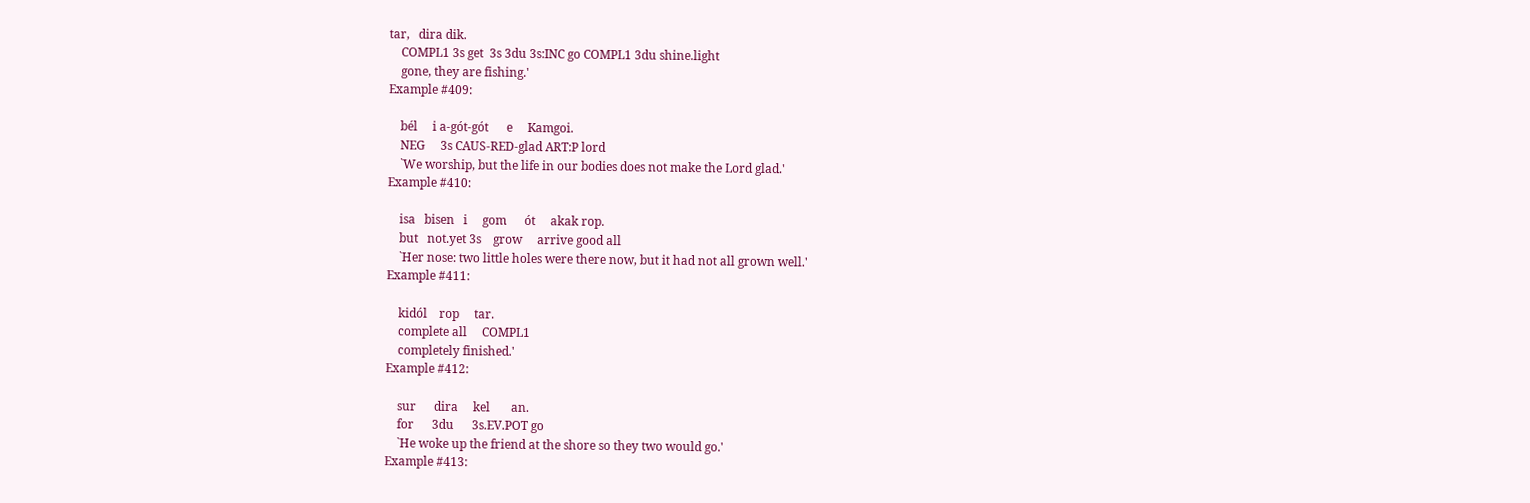tar,   dira dik.
    COMPL1 3s get  3s 3du 3s:INC go COMPL1 3du shine.light
    gone, they are fishing.'
Example #409:

    bél     i a-gót-gót      e     Kamgoi.
    NEG     3s CAUS-RED-glad ART:P lord
    `We worship, but the life in our bodies does not make the Lord glad.'
Example #410:

    isa   bisen   i     gom      ót     akak rop.
    but   not.yet 3s    grow     arrive good all
    `Her nose: two little holes were there now, but it had not all grown well.'
Example #411:

    kidól    rop     tar.
    complete all     COMPL1
    completely finished.'
Example #412:

    sur      dira     kel       an.
    for      3du      3s.EV.POT go
    `He woke up the friend at the shore so they two would go.'
Example #413: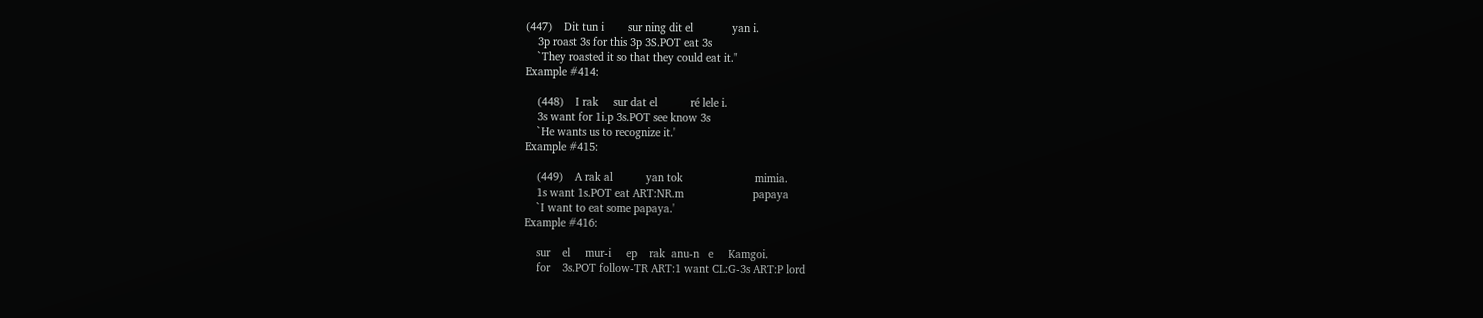(447)    Dit tun i        sur ning dit el             yan i.
    3p roast 3s for this 3p 3S.POT eat 3s
    `They roasted it so that they could eat it."
Example #414:

    (448)    I rak     sur dat el           ré lele i.
    3s want for 1i.p 3s.POT see know 3s
    `He wants us to recognize it.'
Example #415:

    (449)    A rak al           yan tok                        mimia.
    1s want 1s.POT eat ART:NR.m                       papaya
    `I want to eat some papaya.'
Example #416:

    sur    el     mur-i     ep    rak  anu-n   e     Kamgoi.
    for    3s.POT follow-TR ART:1 want CL:G-3s ART:P lord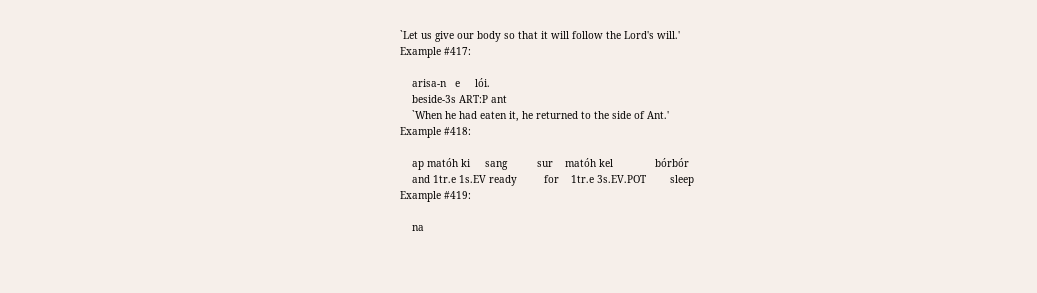`Let us give our body so that it will follow the Lord's will.'
Example #417:

    arisa-n   e     lói.
    beside-3s ART:P ant
    `When he had eaten it, he returned to the side of Ant.'
Example #418:

    ap matóh ki     sang          sur    matóh kel              bórbór
    and 1tr.e 1s.EV ready         for    1tr.e 3s.EV.POT        sleep
Example #419:

    na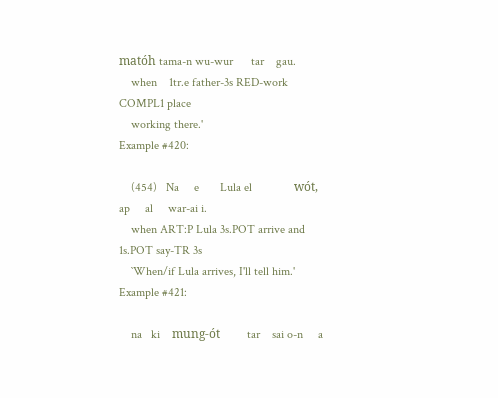matóh tama-n wu-wur      tar    gau.
    when    1tr.e father-3s RED-work COMPL1 place
    working there.'
Example #420:

    (454)   Na     e       Lula el              wót, ap     al     war-ai i.
    when ART:P Lula 3s.POT arrive and               1s.POT say-TR 3s
    `When/if Lula arrives, I'll tell him.'
Example #421:

    na   ki    mung-ót         tar    sai o-n     a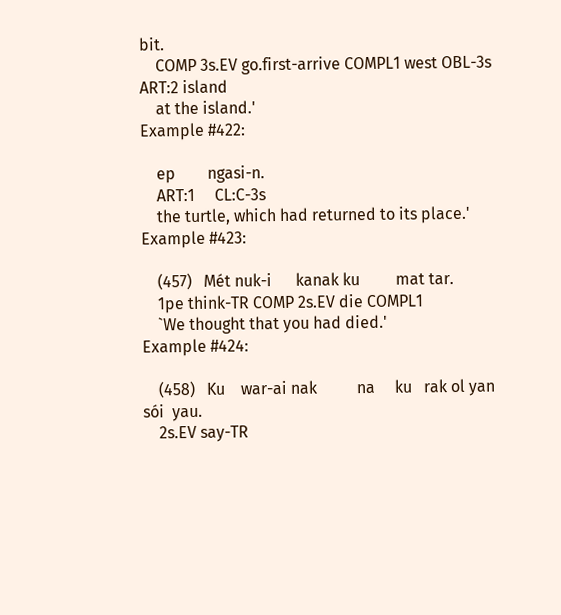bit.
    COMP 3s.EV go.first-arrive COMPL1 west OBL-3s ART:2 island
    at the island.'
Example #422:

    ep        ngasi-n.
    ART:1     CL:C-3s
    the turtle, which had returned to its place.'
Example #423:

    (457)   Mét nuk-i      kanak ku         mat tar.
    1pe think-TR COMP 2s.EV die COMPL1
    `We thought that you had died.'
Example #424:

    (458)   Ku    war-ai nak          na     ku   rak ol yan               sói  yau.
    2s.EV say-TR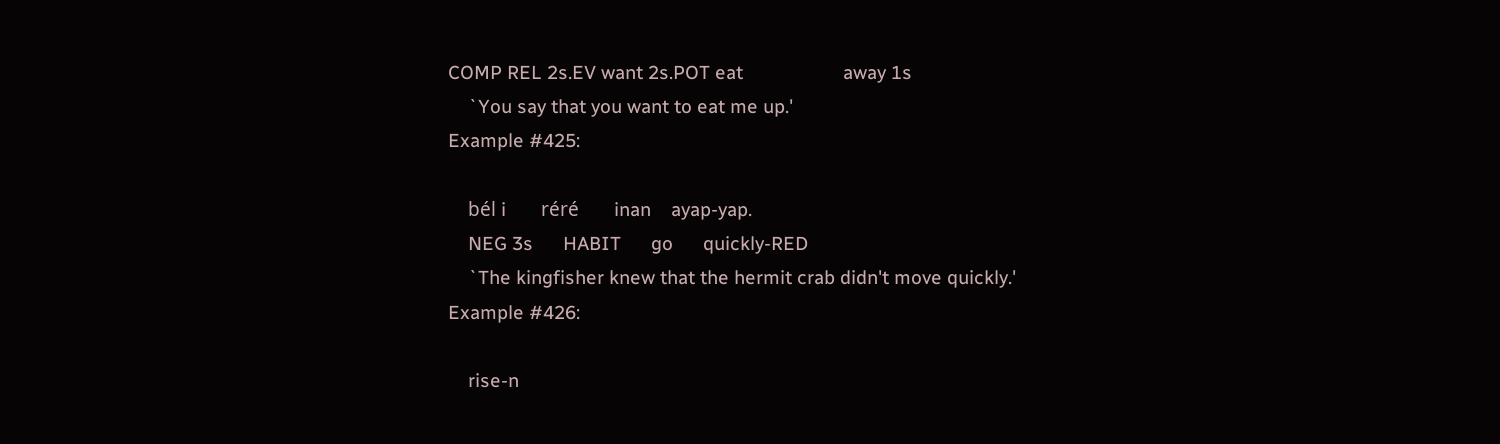COMP REL 2s.EV want 2s.POT eat                    away 1s
    `You say that you want to eat me up.'
Example #425:

    bél i       réré       inan    ayap-yap.
    NEG 3s      HABIT      go      quickly-RED
    `The kingfisher knew that the hermit crab didn't move quickly.'
Example #426:

    rise-n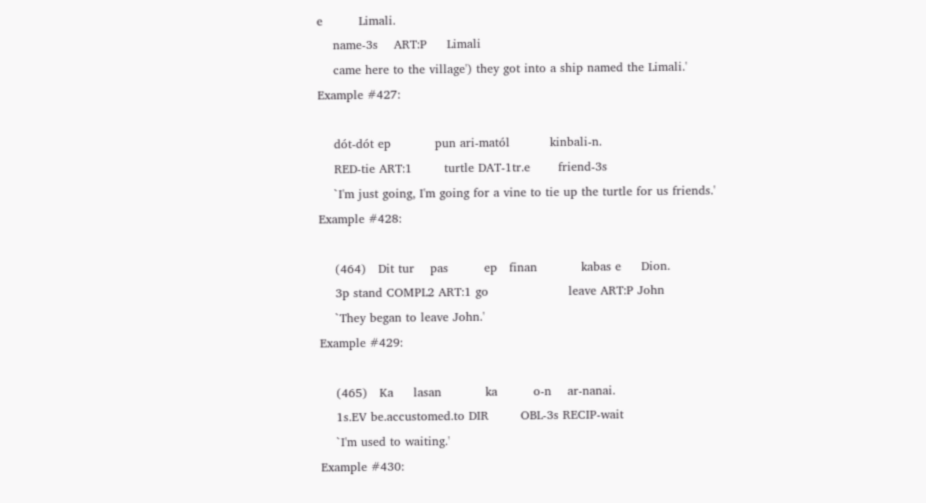e         Limali.
    name-3s    ART:P     Limali
    came here to the village') they got into a ship named the Limali.'
Example #427:

    dót-dót ep           pun ari-matól          kinbali-n.
    RED-tie ART:1        turtle DAT-1tr.e       friend-3s
    `I'm just going, I'm going for a vine to tie up the turtle for us friends.'
Example #428:

    (464)   Dit tur    pas         ep   finan           kabas e     Dion.
    3p stand COMPL2 ART:1 go                    leave ART:P John
    `They began to leave John.'
Example #429:

    (465)   Ka     lasan           ka         o-n    ar-nanai.
    1s.EV be.accustomed.to DIR        OBL-3s RECIP-wait
    `I'm used to waiting.'
Example #430: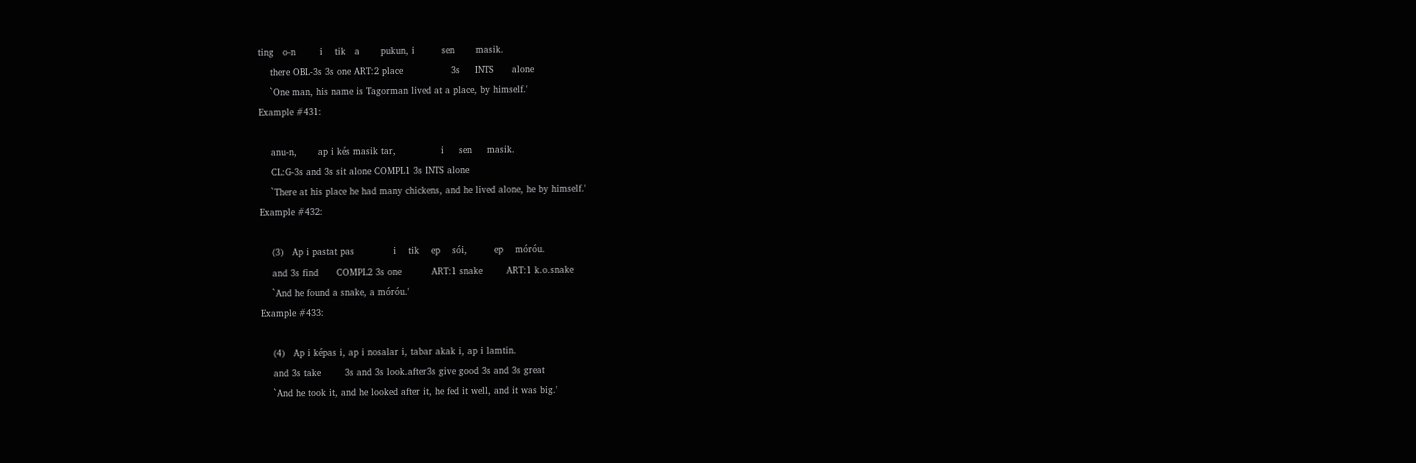ting   o-n        i    tik   a       pukun, i         sen       masik.
    there OBL-3s 3s one ART:2 place                3s     INTS      alone
    `One man, his name is Tagorman lived at a place, by himself.'
Example #431:

    anu-n,       ap i kés masik tar,               i     sen     masik.
    CL:G-3s and 3s sit alone COMPL1 3s INTS alone
    `There at his place he had many chickens, and he lived alone, he by himself.'
Example #432:

    (3)   Ap i pastat pas             i    tik    ep    sói,         ep    móróu.
    and 3s find      COMPL2 3s one          ART:1 snake        ART:1 k.o.snake
    `And he found a snake, a móróu.'
Example #433:

    (4)   Ap i képas i, ap i nosalar i, tabar akak i, ap i lamtin.
    and 3s take        3s and 3s look.after3s give good 3s and 3s great
    `And he took it, and he looked after it, he fed it well, and it was big.'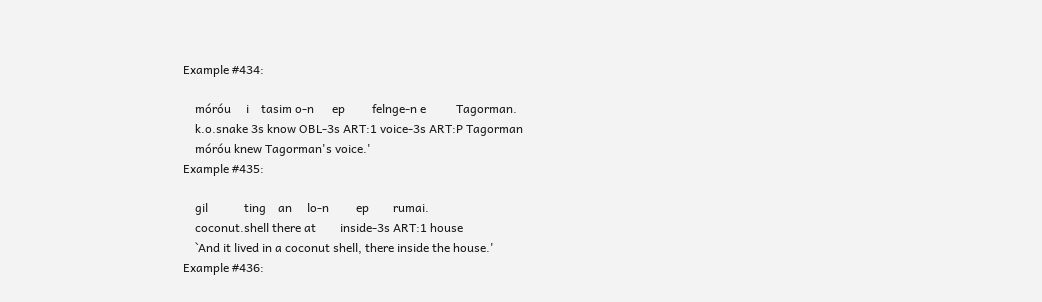Example #434:

    móróu     i    tasim o-n      ep         felnge-n e          Tagorman.
    k.o.snake 3s know OBL-3s ART:1 voice-3s ART:P Tagorman
    móróu knew Tagorman's voice.'
Example #435:

    gil            ting    an     lo-n         ep        rumai.
    coconut.shell there at        inside-3s ART:1 house
    `And it lived in a coconut shell, there inside the house.'
Example #436: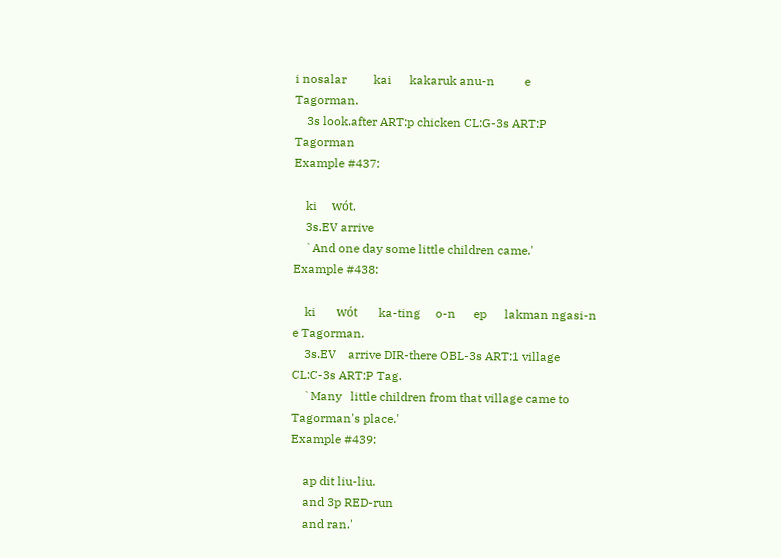i nosalar         kai      kakaruk anu-n          e         Tagorman.
    3s look.after ART:p chicken CL:G-3s ART:P Tagorman
Example #437:

    ki     wót.
    3s.EV arrive
    `And one day some little children came.'
Example #438:

    ki       wót       ka-ting     o-n      ep      lakman ngasi-n e Tagorman.
    3s.EV    arrive DIR-there OBL-3s ART:1 village CL:C-3s ART:P Tag.
    `Many   little children from that village came to Tagorman's place.'
Example #439:

    ap dit liu-liu.
    and 3p RED-run
    and ran.'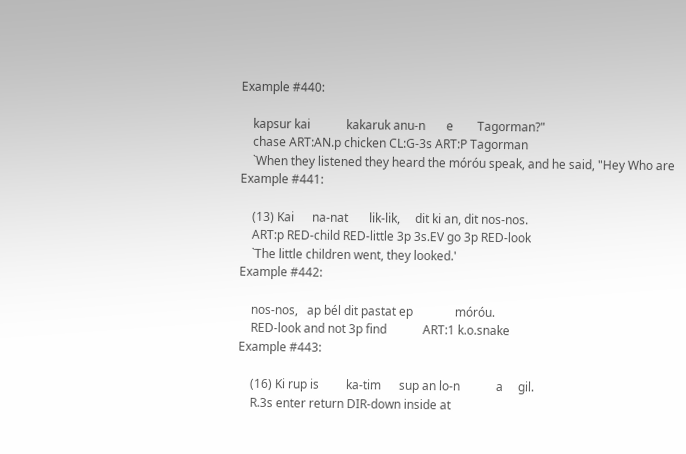Example #440:

    kapsur kai            kakaruk anu-n       e        Tagorman?"
    chase ART:AN.p chicken CL:G-3s ART:P Tagorman
    `When they listened they heard the móróu speak, and he said, "Hey Who are
Example #441:

    (13) Kai      na-nat       lik-lik,     dit ki an, dit nos-nos.
    ART:p RED-child RED-little 3p 3s.EV go 3p RED-look
    `The little children went, they looked.'
Example #442:

    nos-nos,   ap bél dit pastat ep              móróu.
    RED-look and not 3p find            ART:1 k.o.snake
Example #443:

    (16) Ki rup is         ka-tim      sup an lo-n            a     gil.
    R.3s enter return DIR-down inside at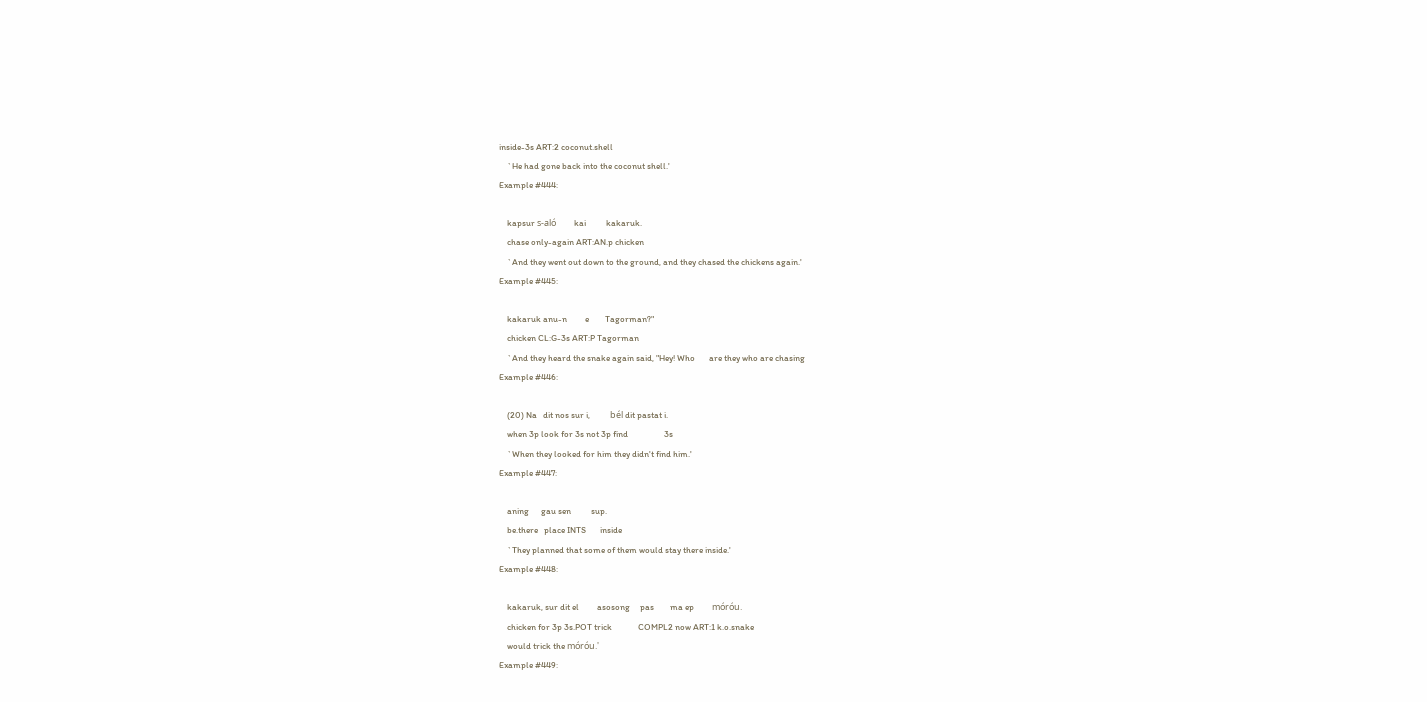inside-3s ART:2 coconut.shell
    `He had gone back into the coconut shell.'
Example #444:

    kapsur s-aló         kai          kakaruk.
    chase only-again ART:AN.p chicken
    `And they went out down to the ground, and they chased the chickens again.'
Example #445:

    kakaruk anu-n         e        Tagorman?"
    chicken CL:G-3s ART:P Tagorman
    `And they heard the snake again said, "Hey! Who       are they who are chasing
Example #446:

    (20) Na   dit nos sur i,          bél dit pastat i.
    when 3p look for 3s not 3p find                  3s
    `When they looked for him they didn't find him.'
Example #447:

    aning      gau sen          sup.
    be.there   place INTS       inside
    `They planned that some of them would stay there inside.'
Example #448:

    kakaruk, sur dit el         asosong     pas        ma ep         móróu.
    chicken for 3p 3s.POT trick             COMPL2 now ART:1 k.o.snake
    would trick the móróu.'
Example #449: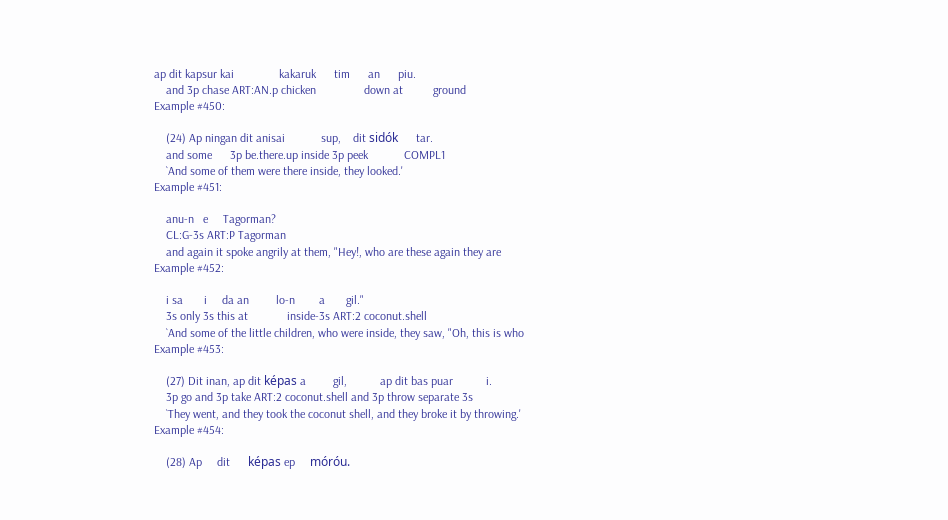ap dit kapsur kai               kakaruk      tim      an      piu.
    and 3p chase ART:AN.p chicken                down at          ground
Example #450:

    (24) Ap ningan dit anisai            sup,    dit sidók      tar.
    and some      3p be.there.up inside 3p peek            COMPL1
    `And some of them were there inside, they looked.'
Example #451:

    anu-n   e     Tagorman?
    CL:G-3s ART:P Tagorman
    and again it spoke angrily at them, "Hey!, who are these again they are
Example #452:

    i sa       i     da an         lo-n        a       gil."
    3s only 3s this at             inside-3s ART:2 coconut.shell
    `And some of the little children, who were inside, they saw, "Oh, this is who
Example #453:

    (27) Dit inan, ap dit képas a         gil,           ap dit bas puar           i.
    3p go and 3p take ART:2 coconut.shell and 3p throw separate 3s
    `They went, and they took the coconut shell, and they broke it by throwing.'
Example #454:

    (28) Ap     dit      képas ep     móróu.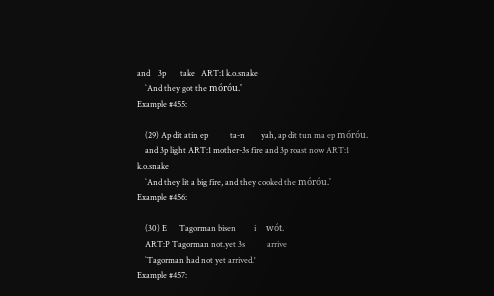and    3p       take   ART:1 k.o.snake
    `And they got the móróu.'
Example #455:

    (29) Ap dit atin ep           ta-n        yah, ap dit tun ma ep móróu.
    and 3p light ART:1 mother-3s fire and 3p roast now ART:1 k.o.snake
    `And they lit a big fire, and they cooked the móróu.'
Example #456:

    (30) E      Tagorman bisen         i     wót.
    ART:P Tagorman not.yet 3s           arrive
    `Tagorman had not yet arrived.'
Example #457: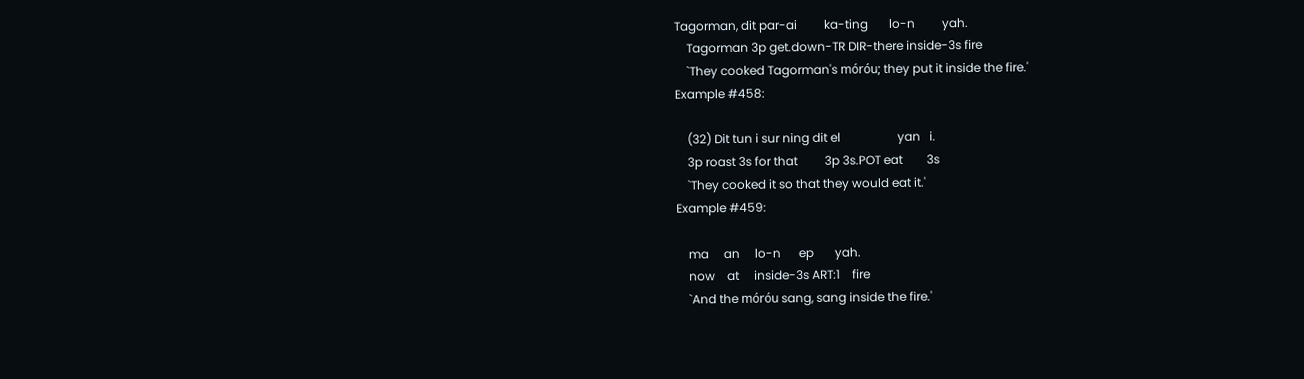Tagorman, dit par-ai         ka-ting       lo-n         yah.
    Tagorman 3p get.down-TR DIR-there inside-3s fire
    `They cooked Tagorman's móróu; they put it inside the fire.'
Example #458:

    (32) Dit tun i sur ning dit el                   yan   i.
    3p roast 3s for that         3p 3s.POT eat        3s
    `They cooked it so that they would eat it.'
Example #459:

    ma     an     lo-n      ep       yah.
    now    at     inside-3s ART:1    fire
    `And the móróu sang, sang inside the fire.'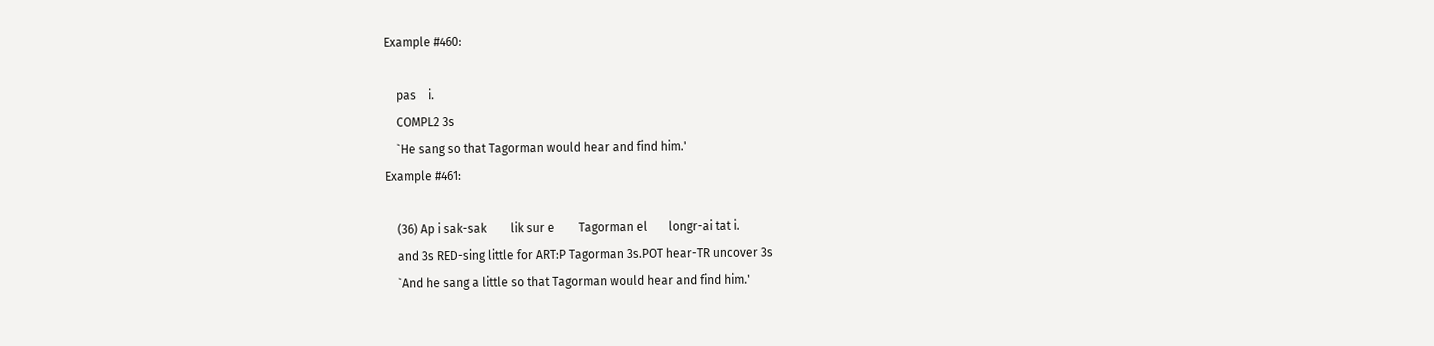Example #460:

    pas    i.
    COMPL2 3s
    `He sang so that Tagorman would hear and find him.'
Example #461:

    (36) Ap i sak-sak        lik sur e        Tagorman el       longr-ai tat i.
    and 3s RED-sing little for ART:P Tagorman 3s.POT hear-TR uncover 3s
    `And he sang a little so that Tagorman would hear and find him.'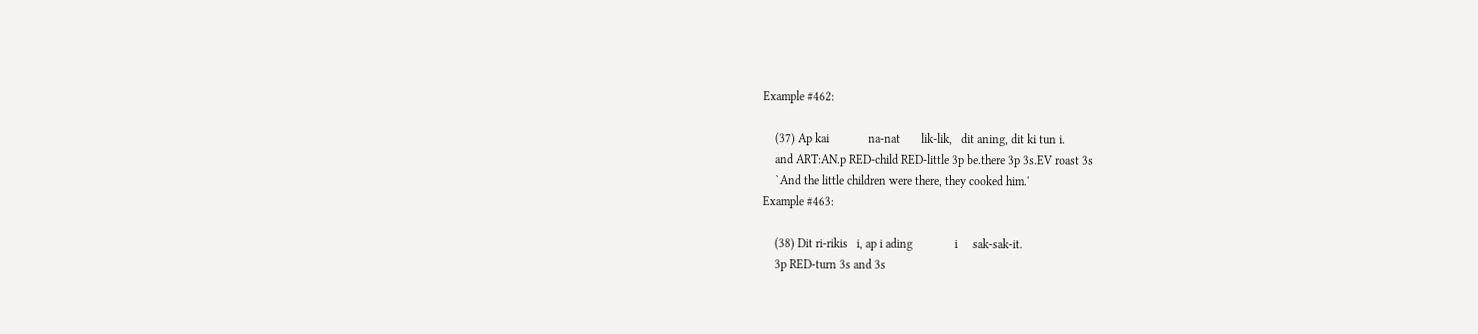Example #462:

    (37) Ap kai             na-nat       lik-lik,   dit aning, dit ki tun i.
    and ART:AN.p RED-child RED-little 3p be.there 3p 3s.EV roast 3s
    `And the little children were there, they cooked him.'
Example #463:

    (38) Dit ri-rikis   i, ap i ading              i     sak-sak-it.
    3p RED-turn 3s and 3s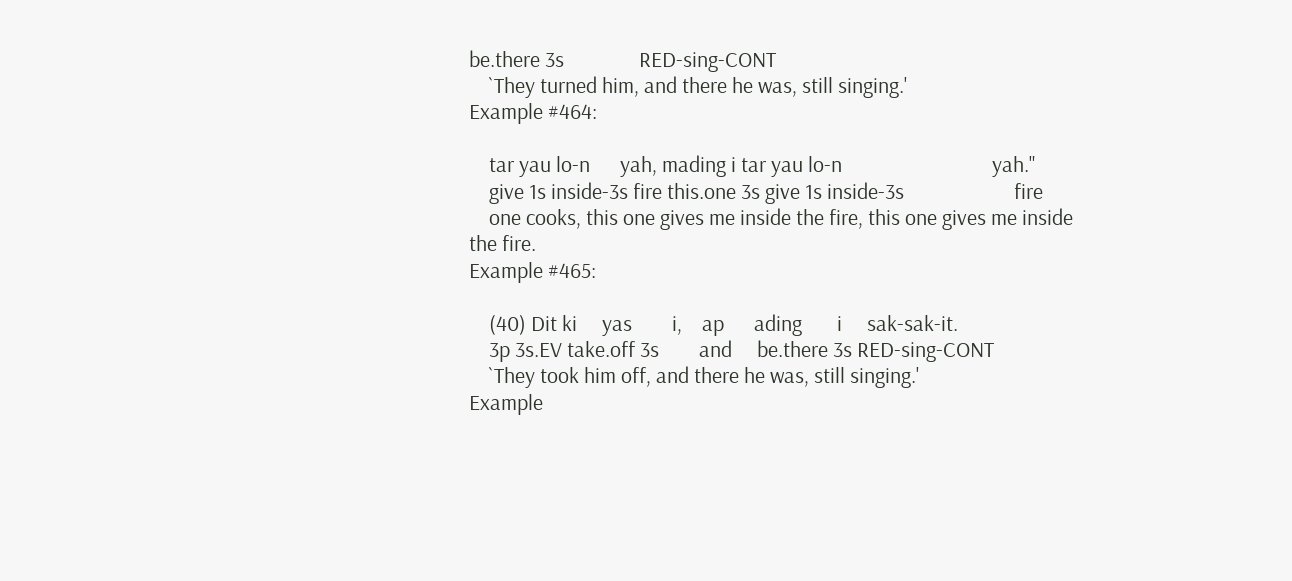be.there 3s               RED-sing-CONT
    `They turned him, and there he was, still singing.'
Example #464:

    tar yau lo-n      yah, mading i tar yau lo-n                              yah."
    give 1s inside-3s fire this.one 3s give 1s inside-3s                      fire
    one cooks, this one gives me inside the fire, this one gives me inside the fire.
Example #465:

    (40) Dit ki     yas        i,    ap      ading       i     sak-sak-it.
    3p 3s.EV take.off 3s        and     be.there 3s RED-sing-CONT
    `They took him off, and there he was, still singing.'
Example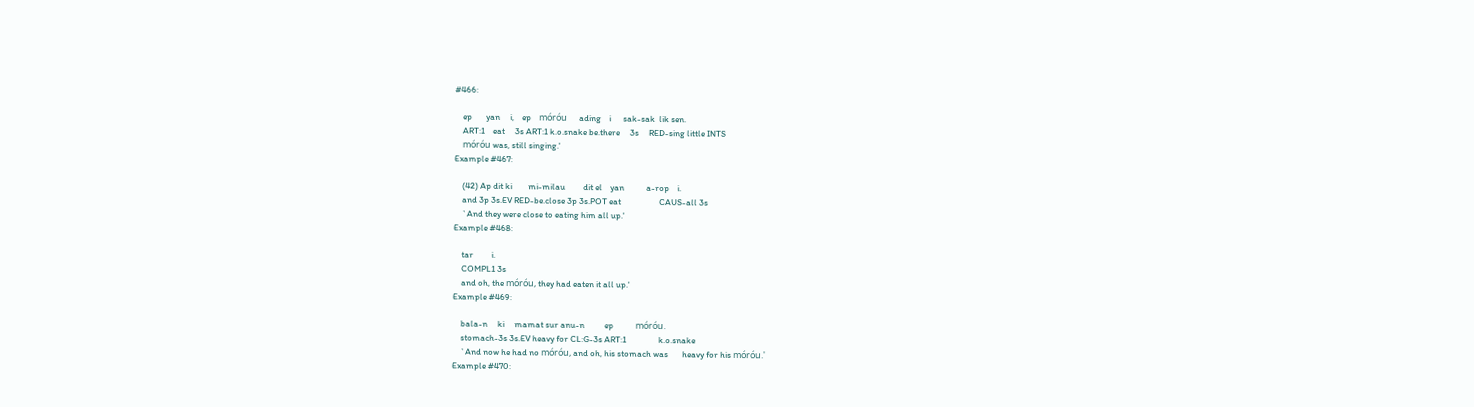#466:

    ep       yan     i,    ep    móróu      ading    i      sak-sak  lik sen.
    ART:1    eat     3s ART:1 k.o.snake be.there     3s     RED-sing little INTS
    móróu was, still singing.'
Example #467:

    (42) Ap dit ki        mi-milau         dit el    yan           a-rop    i.
    and 3p 3s.EV RED-be.close 3p 3s.POT eat                   CAUS-all 3s
    `And they were close to eating him all up.'
Example #468:

    tar         i.
    COMPL1 3s
    and oh, the móróu, they had eaten it all up.'
Example #469:

    bala-n     ki     mamat sur anu-n          ep           móróu.
    stomach-3s 3s.EV heavy for CL:G-3s ART:1                k.o.snake
    `And now he had no móróu, and oh, his stomach was       heavy for his móróu.'
Example #470: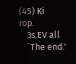(45) Ki     rop.
    3s.EV all
    `The end.'